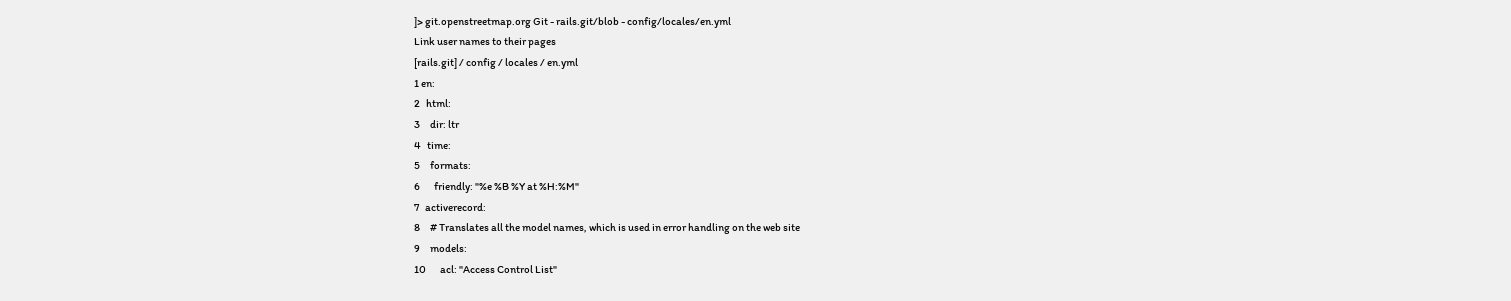]> git.openstreetmap.org Git - rails.git/blob - config/locales/en.yml
Link user names to their pages
[rails.git] / config / locales / en.yml
1 en:
2   html:
3     dir: ltr
4   time:
5     formats:
6       friendly: "%e %B %Y at %H:%M"
7   activerecord:
8     # Translates all the model names, which is used in error handling on the web site
9     models:
10       acl: "Access Control List"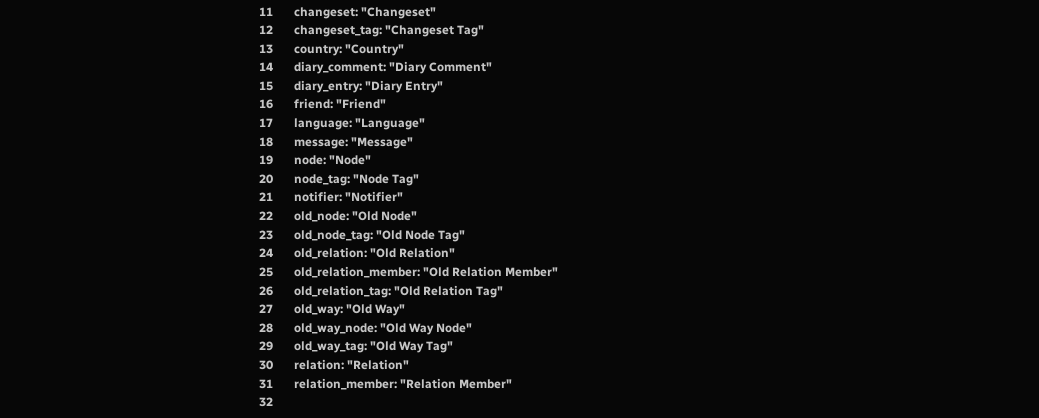11       changeset: "Changeset"
12       changeset_tag: "Changeset Tag"
13       country: "Country"
14       diary_comment: "Diary Comment"
15       diary_entry: "Diary Entry"
16       friend: "Friend"
17       language: "Language"
18       message: "Message"
19       node: "Node"
20       node_tag: "Node Tag"
21       notifier: "Notifier"
22       old_node: "Old Node"
23       old_node_tag: "Old Node Tag"
24       old_relation: "Old Relation"
25       old_relation_member: "Old Relation Member"
26       old_relation_tag: "Old Relation Tag"
27       old_way: "Old Way"
28       old_way_node: "Old Way Node"
29       old_way_tag: "Old Way Tag"
30       relation: "Relation"
31       relation_member: "Relation Member"
32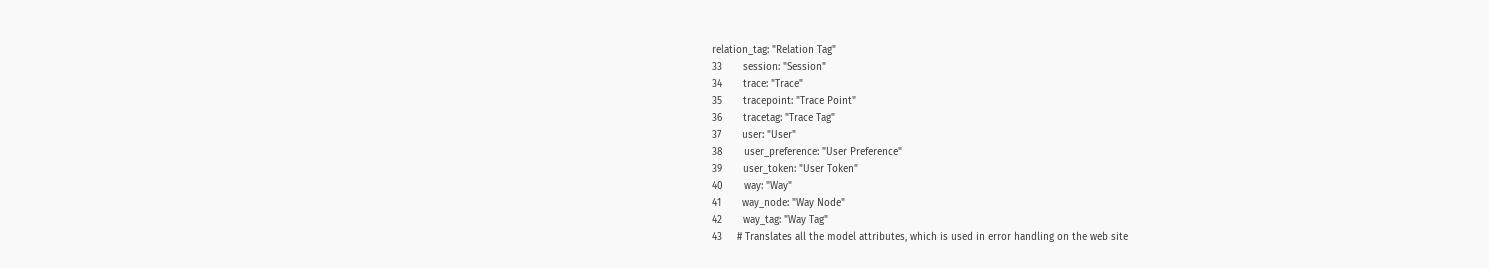relation_tag: "Relation Tag"
33       session: "Session"
34       trace: "Trace"
35       tracepoint: "Trace Point"
36       tracetag: "Trace Tag"
37       user: "User"
38       user_preference: "User Preference"
39       user_token: "User Token"
40       way: "Way"
41       way_node: "Way Node"
42       way_tag: "Way Tag"
43     # Translates all the model attributes, which is used in error handling on the web site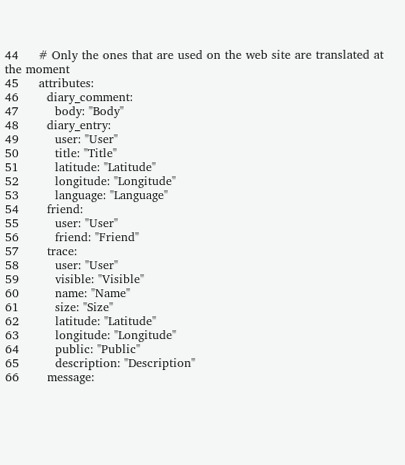44     # Only the ones that are used on the web site are translated at the moment
45     attributes:
46       diary_comment:
47         body: "Body"
48       diary_entry:
49         user: "User"
50         title: "Title"
51         latitude: "Latitude"
52         longitude: "Longitude"
53         language: "Language"
54       friend:
55         user: "User"
56         friend: "Friend"
57       trace:
58         user: "User"
59         visible: "Visible"
60         name: "Name"
61         size: "Size"
62         latitude: "Latitude"
63         longitude: "Longitude"
64         public: "Public"
65         description: "Description"
66       message: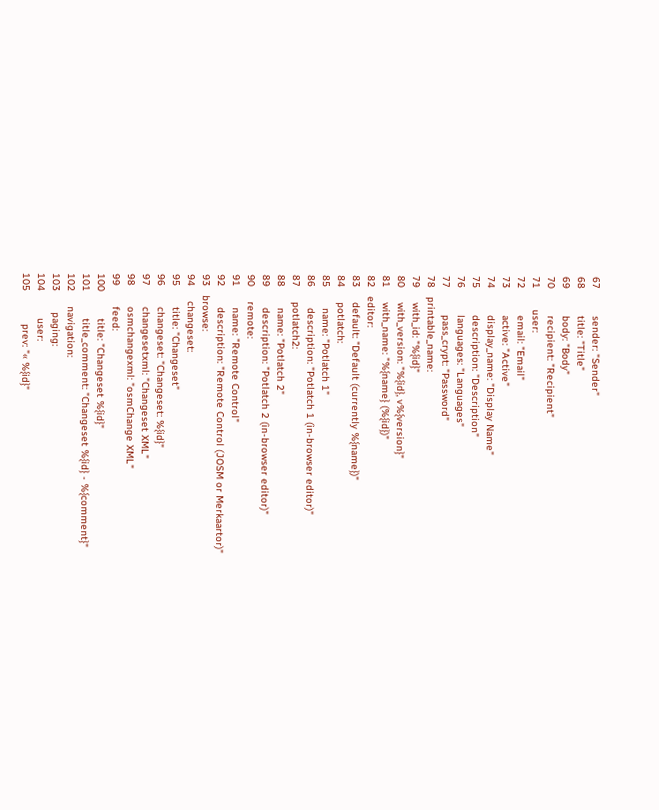67         sender: "Sender"
68         title: "Title"
69         body: "Body"
70         recipient: "Recipient"
71       user:
72         email: "Email"
73         active: "Active"
74         display_name: "Display Name"
75         description: "Description"
76         languages: "Languages"
77         pass_crypt: "Password"
78   printable_name:
79     with_id: "%{id}"
80     with_version: "%{id}, v%{version}"
81     with_name: "%{name} (%{id})"
82   editor:
83     default: "Default (currently %{name})"
84     potlatch:
85       name: "Potlatch 1"
86       description: "Potlatch 1 (in-browser editor)"
87     potlatch2:
88       name: "Potlatch 2"
89       description: "Potlatch 2 (in-browser editor)"
90     remote:
91       name: "Remote Control"
92       description: "Remote Control (JOSM or Merkaartor)"
93   browse:
94     changeset:
95       title: "Changeset"
96       changeset: "Changeset: %{id}"
97       changesetxml: "Changeset XML"
98       osmchangexml: "osmChange XML"
99       feed:
100         title: "Changeset %{id}"
101         title_comment: "Changeset %{id} - %{comment}"
102     navigation:
103       paging:
104         user:
105           prev: "« %{id}"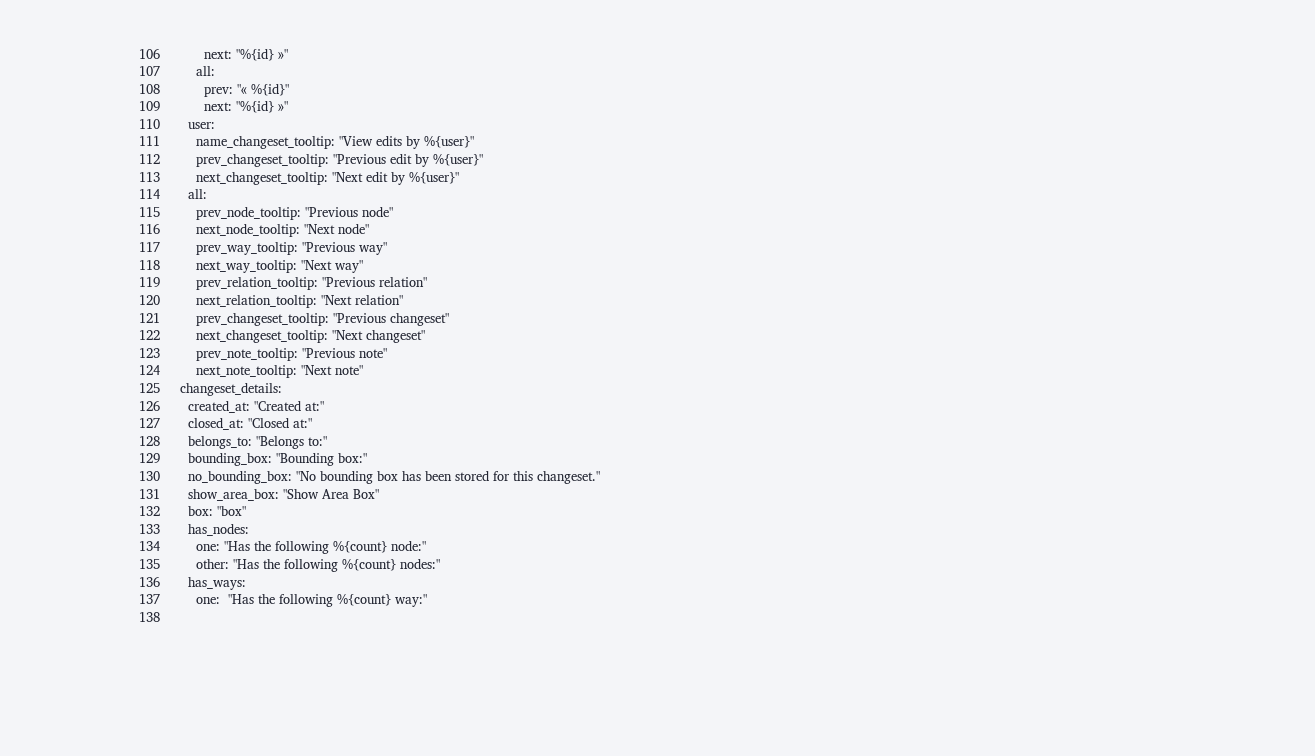106           next: "%{id} »"
107         all:
108           prev: "« %{id}"
109           next: "%{id} »"
110       user:
111         name_changeset_tooltip: "View edits by %{user}"
112         prev_changeset_tooltip: "Previous edit by %{user}"
113         next_changeset_tooltip: "Next edit by %{user}"
114       all:
115         prev_node_tooltip: "Previous node"
116         next_node_tooltip: "Next node"
117         prev_way_tooltip: "Previous way"
118         next_way_tooltip: "Next way"
119         prev_relation_tooltip: "Previous relation"
120         next_relation_tooltip: "Next relation"
121         prev_changeset_tooltip: "Previous changeset"
122         next_changeset_tooltip: "Next changeset"
123         prev_note_tooltip: "Previous note"
124         next_note_tooltip: "Next note"
125     changeset_details:
126       created_at: "Created at:"
127       closed_at: "Closed at:"
128       belongs_to: "Belongs to:"
129       bounding_box: "Bounding box:"
130       no_bounding_box: "No bounding box has been stored for this changeset."
131       show_area_box: "Show Area Box"
132       box: "box"
133       has_nodes:
134         one: "Has the following %{count} node:"
135         other: "Has the following %{count} nodes:"
136       has_ways:
137         one:  "Has the following %{count} way:"
138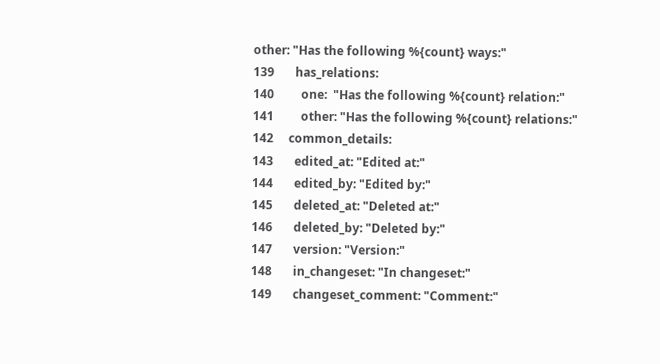other: "Has the following %{count} ways:"
139       has_relations:
140         one:  "Has the following %{count} relation:"
141         other: "Has the following %{count} relations:"
142     common_details:
143       edited_at: "Edited at:"
144       edited_by: "Edited by:"
145       deleted_at: "Deleted at:"
146       deleted_by: "Deleted by:"
147       version: "Version:"
148       in_changeset: "In changeset:"
149       changeset_comment: "Comment:"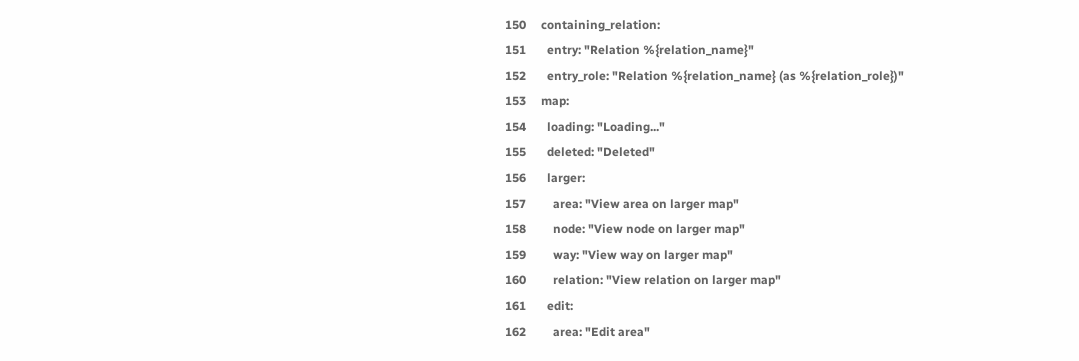150     containing_relation:
151       entry: "Relation %{relation_name}"
152       entry_role: "Relation %{relation_name} (as %{relation_role})"
153     map:
154       loading: "Loading..."
155       deleted: "Deleted"
156       larger:
157         area: "View area on larger map"
158         node: "View node on larger map"
159         way: "View way on larger map"
160         relation: "View relation on larger map"
161       edit:
162         area: "Edit area"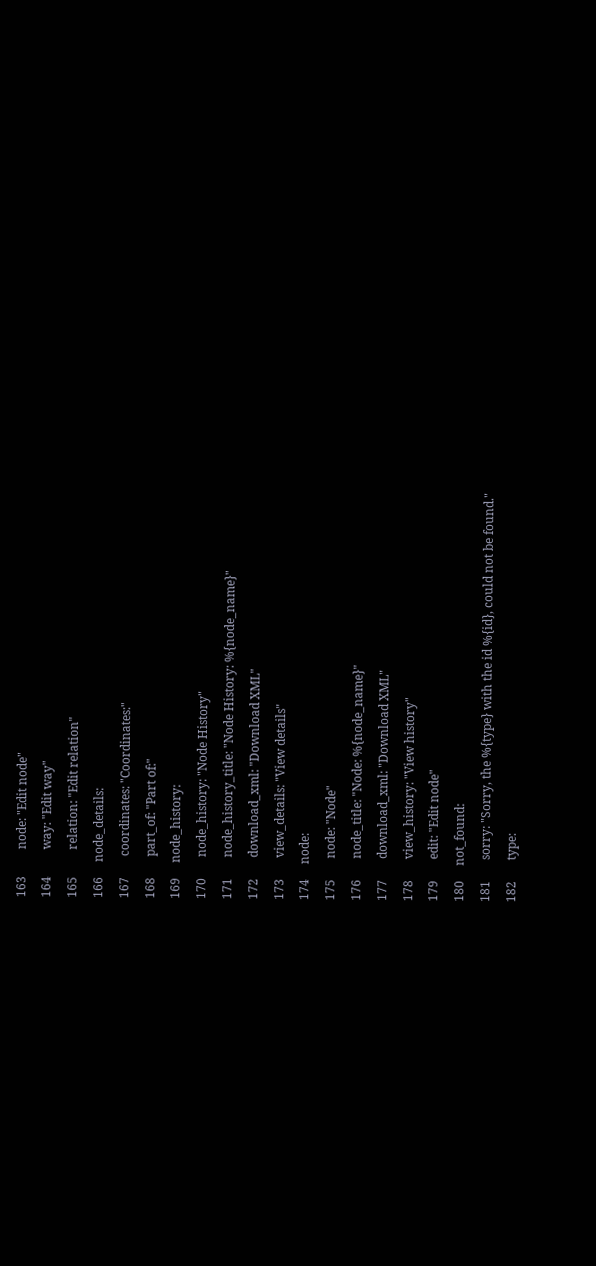163         node: "Edit node"
164         way: "Edit way"
165         relation: "Edit relation"
166     node_details:
167       coordinates: "Coordinates:"
168       part_of: "Part of:"
169     node_history:
170       node_history: "Node History"
171       node_history_title: "Node History: %{node_name}"
172       download_xml: "Download XML"
173       view_details: "View details"
174     node:
175       node: "Node"
176       node_title: "Node: %{node_name}"
177       download_xml: "Download XML"
178       view_history: "View history"
179       edit: "Edit node"
180     not_found:
181       sorry: "Sorry, the %{type} with the id %{id}, could not be found."
182       type: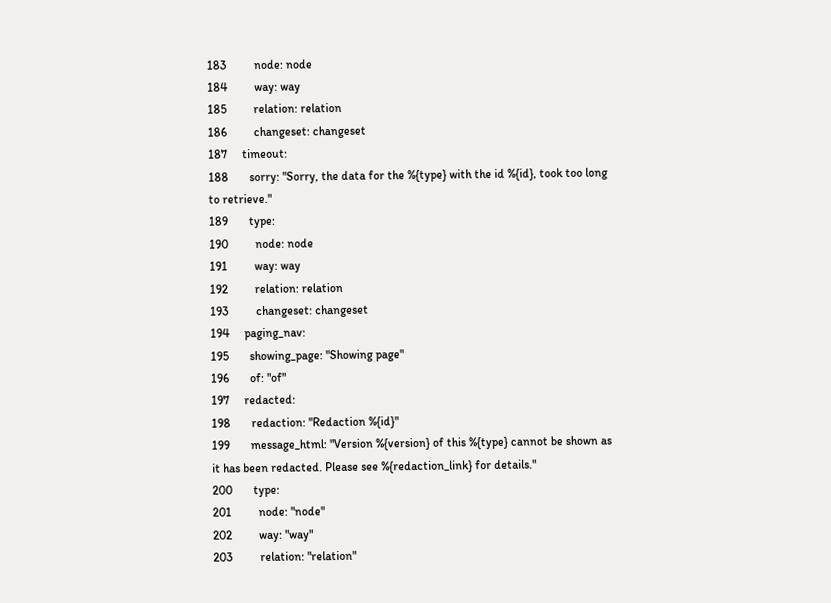183         node: node
184         way: way
185         relation: relation
186         changeset: changeset
187     timeout:
188       sorry: "Sorry, the data for the %{type} with the id %{id}, took too long to retrieve."
189       type:
190         node: node
191         way: way
192         relation: relation
193         changeset: changeset
194     paging_nav:
195       showing_page: "Showing page"
196       of: "of"
197     redacted:
198       redaction: "Redaction %{id}"
199       message_html: "Version %{version} of this %{type} cannot be shown as it has been redacted. Please see %{redaction_link} for details."
200       type:
201         node: "node"
202         way: "way"
203         relation: "relation"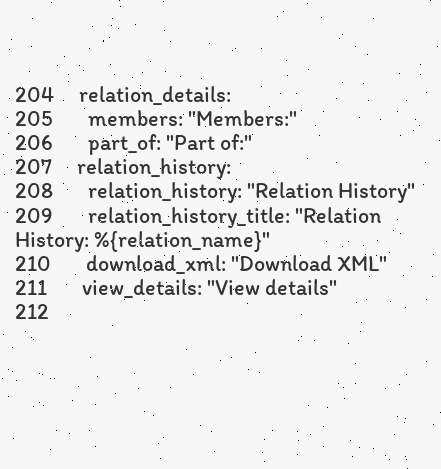204     relation_details:
205       members: "Members:"
206       part_of: "Part of:"
207     relation_history:
208       relation_history: "Relation History"
209       relation_history_title: "Relation History: %{relation_name}"
210       download_xml: "Download XML"
211       view_details: "View details"
212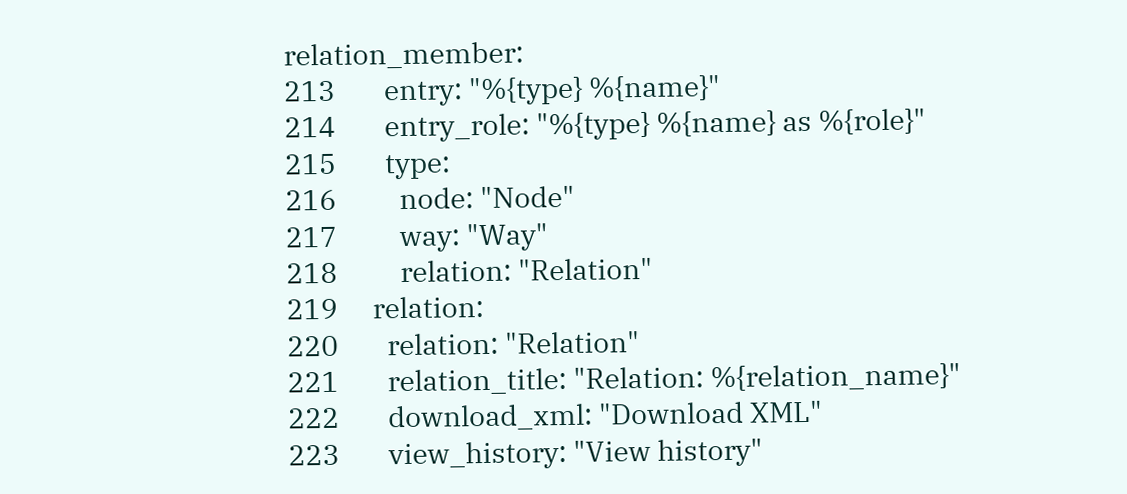relation_member:
213       entry: "%{type} %{name}"
214       entry_role: "%{type} %{name} as %{role}"
215       type:
216         node: "Node"
217         way: "Way"
218         relation: "Relation"
219     relation:
220       relation: "Relation"
221       relation_title: "Relation: %{relation_name}"
222       download_xml: "Download XML"
223       view_history: "View history"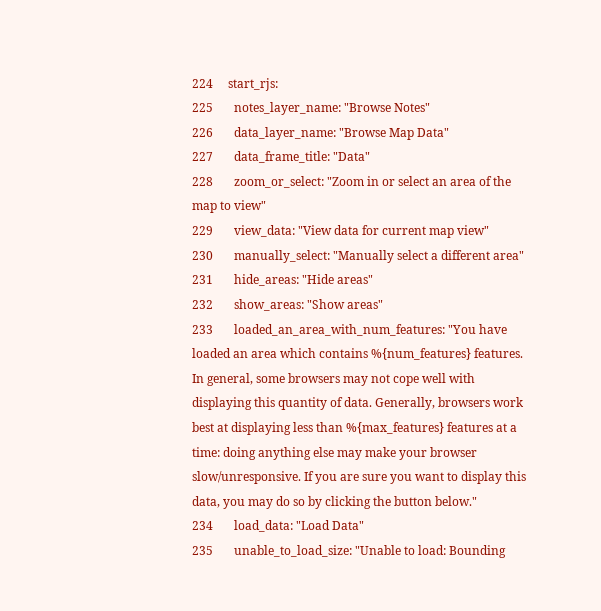224     start_rjs:
225       notes_layer_name: "Browse Notes"
226       data_layer_name: "Browse Map Data"
227       data_frame_title: "Data"
228       zoom_or_select: "Zoom in or select an area of the map to view"
229       view_data: "View data for current map view"
230       manually_select: "Manually select a different area"
231       hide_areas: "Hide areas"
232       show_areas: "Show areas"
233       loaded_an_area_with_num_features: "You have loaded an area which contains %{num_features} features. In general, some browsers may not cope well with displaying this quantity of data. Generally, browsers work best at displaying less than %{max_features} features at a time: doing anything else may make your browser slow/unresponsive. If you are sure you want to display this data, you may do so by clicking the button below."
234       load_data: "Load Data"
235       unable_to_load_size: "Unable to load: Bounding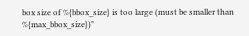box size of %{bbox_size} is too large (must be smaller than %{max_bbox_size})"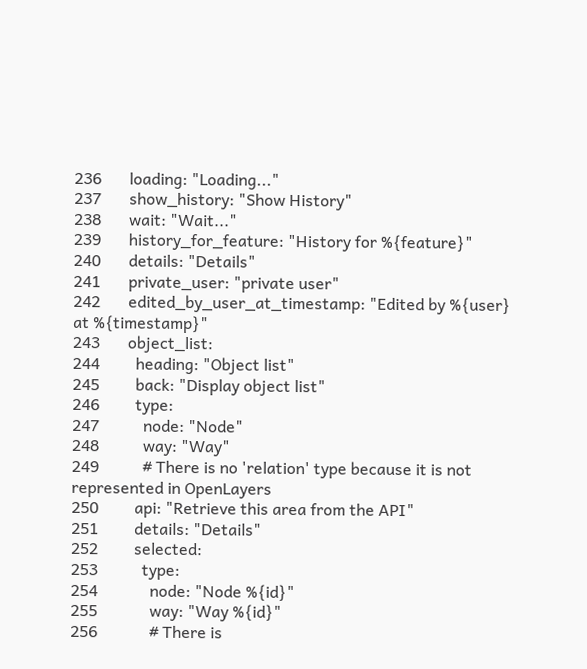236       loading: "Loading..."
237       show_history: "Show History"
238       wait: "Wait..."
239       history_for_feature: "History for %{feature}"
240       details: "Details"
241       private_user: "private user"
242       edited_by_user_at_timestamp: "Edited by %{user} at %{timestamp}"
243       object_list:
244         heading: "Object list"
245         back: "Display object list"
246         type:
247           node: "Node"
248           way: "Way"
249           # There is no 'relation' type because it is not represented in OpenLayers
250         api: "Retrieve this area from the API"
251         details: "Details"
252         selected:
253           type:
254             node: "Node %{id}"
255             way: "Way %{id}"
256             # There is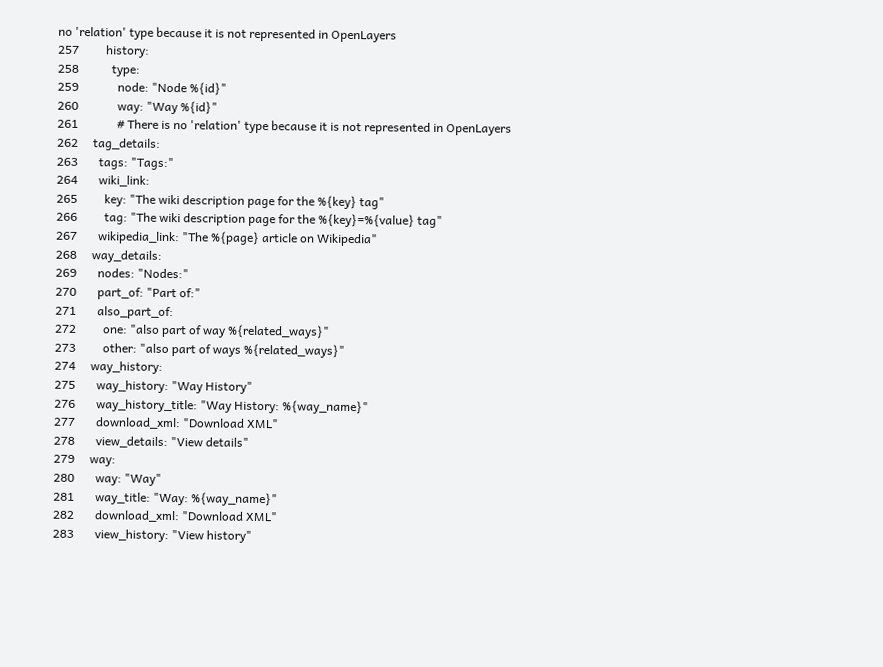no 'relation' type because it is not represented in OpenLayers
257         history:
258           type:
259             node: "Node %{id}"
260             way: "Way %{id}"
261             # There is no 'relation' type because it is not represented in OpenLayers
262     tag_details:
263       tags: "Tags:"
264       wiki_link:
265         key: "The wiki description page for the %{key} tag"
266         tag: "The wiki description page for the %{key}=%{value} tag"
267       wikipedia_link: "The %{page} article on Wikipedia"
268     way_details:
269       nodes: "Nodes:"
270       part_of: "Part of:"
271       also_part_of:
272         one: "also part of way %{related_ways}"
273         other: "also part of ways %{related_ways}"
274     way_history:
275       way_history: "Way History"
276       way_history_title: "Way History: %{way_name}"
277       download_xml: "Download XML"
278       view_details: "View details"
279     way:
280       way: "Way"
281       way_title: "Way: %{way_name}"
282       download_xml: "Download XML"
283       view_history: "View history"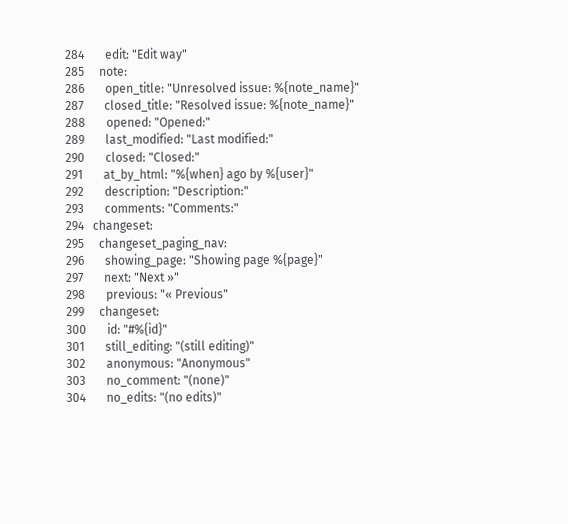284       edit: "Edit way"
285     note:
286       open_title: "Unresolved issue: %{note_name}"
287       closed_title: "Resolved issue: %{note_name}"
288       opened: "Opened:"
289       last_modified: "Last modified:"
290       closed: "Closed:"
291       at_by_html: "%{when} ago by %{user}"
292       description: "Description:"
293       comments: "Comments:"
294   changeset:
295     changeset_paging_nav:
296       showing_page: "Showing page %{page}"
297       next: "Next »"
298       previous: "« Previous"
299     changeset:
300       id: "#%{id}"
301       still_editing: "(still editing)"
302       anonymous: "Anonymous"
303       no_comment: "(none)"
304       no_edits: "(no edits)"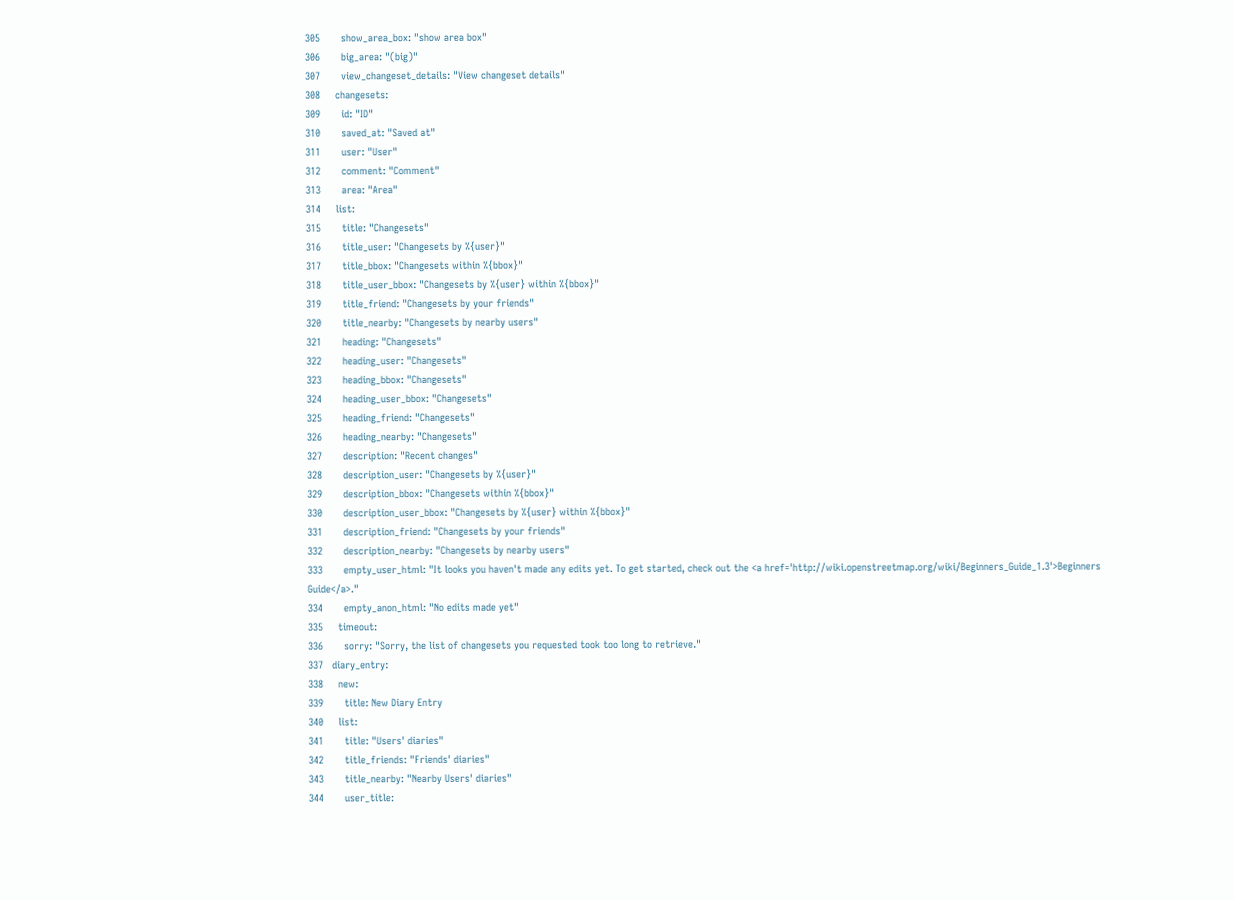305       show_area_box: "show area box"
306       big_area: "(big)"
307       view_changeset_details: "View changeset details"
308     changesets:
309       id: "ID"
310       saved_at: "Saved at"
311       user: "User"
312       comment: "Comment"
313       area: "Area"
314     list:
315       title: "Changesets"
316       title_user: "Changesets by %{user}"
317       title_bbox: "Changesets within %{bbox}"
318       title_user_bbox: "Changesets by %{user} within %{bbox}"
319       title_friend: "Changesets by your friends"
320       title_nearby: "Changesets by nearby users"
321       heading: "Changesets"
322       heading_user: "Changesets"
323       heading_bbox: "Changesets"
324       heading_user_bbox: "Changesets"
325       heading_friend: "Changesets"
326       heading_nearby: "Changesets"
327       description: "Recent changes"
328       description_user: "Changesets by %{user}"
329       description_bbox: "Changesets within %{bbox}"
330       description_user_bbox: "Changesets by %{user} within %{bbox}"
331       description_friend: "Changesets by your friends"
332       description_nearby: "Changesets by nearby users"
333       empty_user_html: "It looks you haven't made any edits yet. To get started, check out the <a href='http://wiki.openstreetmap.org/wiki/Beginners_Guide_1.3'>Beginners Guide</a>."
334       empty_anon_html: "No edits made yet"
335     timeout:
336       sorry: "Sorry, the list of changesets you requested took too long to retrieve."
337   diary_entry:
338     new:
339       title: New Diary Entry
340     list:
341       title: "Users' diaries"
342       title_friends: "Friends' diaries"
343       title_nearby: "Nearby Users' diaries"
344       user_title: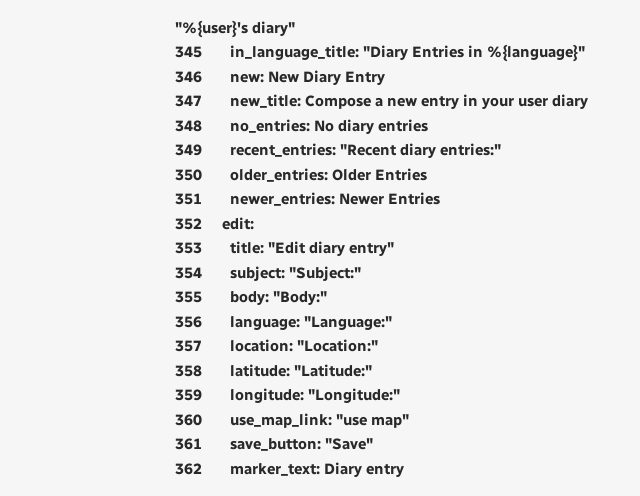"%{user}'s diary"
345       in_language_title: "Diary Entries in %{language}"
346       new: New Diary Entry
347       new_title: Compose a new entry in your user diary
348       no_entries: No diary entries
349       recent_entries: "Recent diary entries:"
350       older_entries: Older Entries
351       newer_entries: Newer Entries
352     edit:
353       title: "Edit diary entry"
354       subject: "Subject:"
355       body: "Body:"
356       language: "Language:"
357       location: "Location:"
358       latitude: "Latitude:"
359       longitude: "Longitude:"
360       use_map_link: "use map"
361       save_button: "Save"
362       marker_text: Diary entry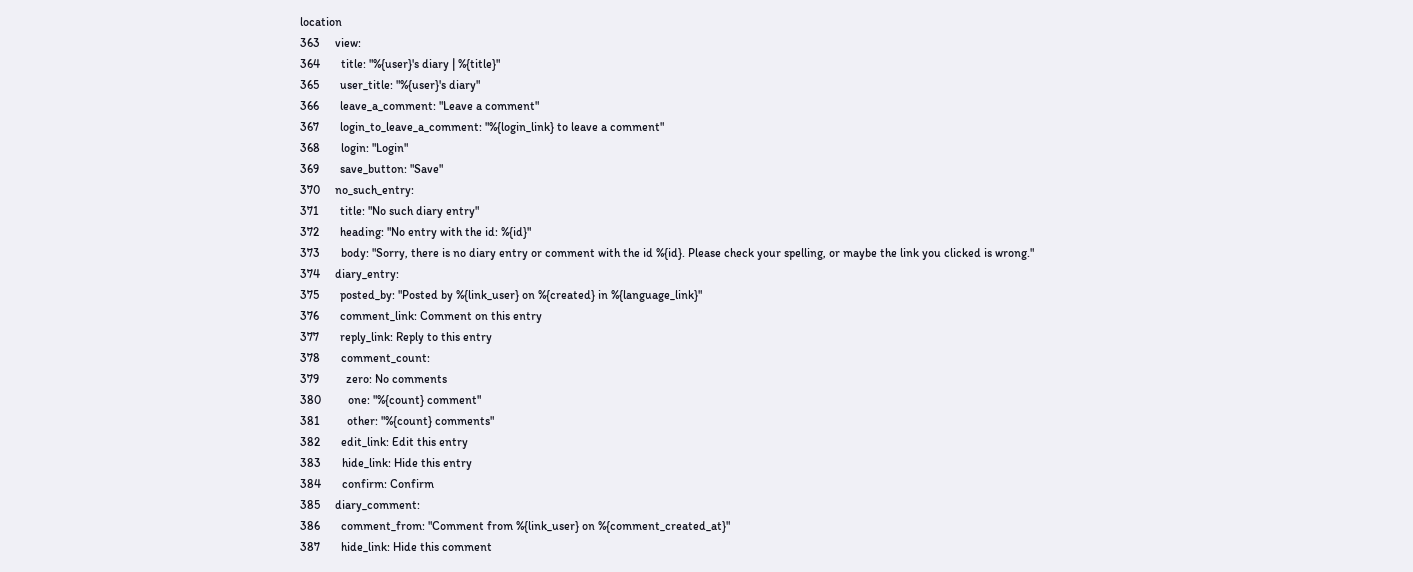location
363     view:
364       title: "%{user}'s diary | %{title}"
365       user_title: "%{user}'s diary"
366       leave_a_comment: "Leave a comment"
367       login_to_leave_a_comment: "%{login_link} to leave a comment"
368       login: "Login"
369       save_button: "Save"
370     no_such_entry:
371       title: "No such diary entry"
372       heading: "No entry with the id: %{id}"
373       body: "Sorry, there is no diary entry or comment with the id %{id}. Please check your spelling, or maybe the link you clicked is wrong."
374     diary_entry:
375       posted_by: "Posted by %{link_user} on %{created} in %{language_link}"
376       comment_link: Comment on this entry
377       reply_link: Reply to this entry
378       comment_count:
379         zero: No comments
380         one: "%{count} comment"
381         other: "%{count} comments"
382       edit_link: Edit this entry
383       hide_link: Hide this entry
384       confirm: Confirm
385     diary_comment:
386       comment_from: "Comment from %{link_user} on %{comment_created_at}"
387       hide_link: Hide this comment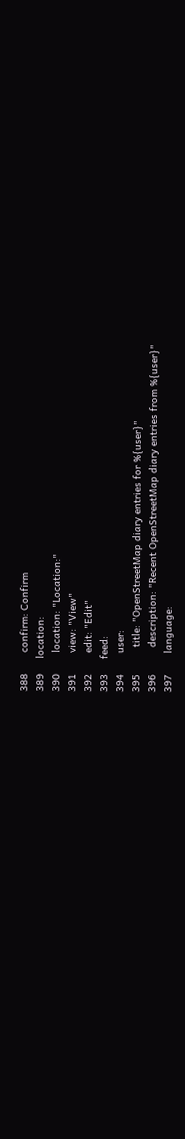388       confirm: Confirm
389     location:
390       location: "Location:"
391       view: "View"
392       edit: "Edit"
393     feed:
394       user:
395         title: "OpenStreetMap diary entries for %{user}"
396         description: "Recent OpenStreetMap diary entries from %{user}"
397       language: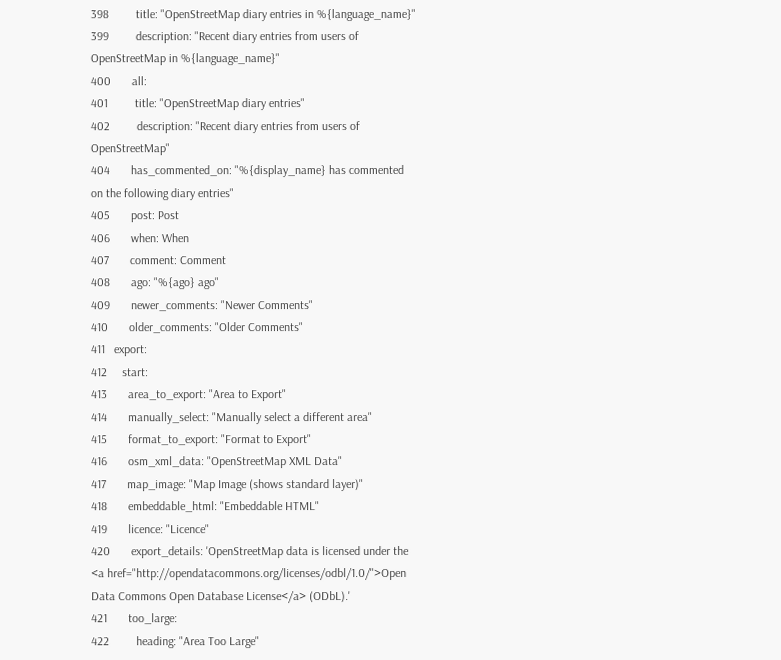398         title: "OpenStreetMap diary entries in %{language_name}"
399         description: "Recent diary entries from users of OpenStreetMap in %{language_name}"
400       all:
401         title: "OpenStreetMap diary entries"
402         description: "Recent diary entries from users of OpenStreetMap"
404       has_commented_on: "%{display_name} has commented on the following diary entries"
405       post: Post
406       when: When
407       comment: Comment
408       ago: "%{ago} ago"
409       newer_comments: "Newer Comments"
410       older_comments: "Older Comments"
411   export:
412     start:
413       area_to_export: "Area to Export"
414       manually_select: "Manually select a different area"
415       format_to_export: "Format to Export"
416       osm_xml_data: "OpenStreetMap XML Data"
417       map_image: "Map Image (shows standard layer)"
418       embeddable_html: "Embeddable HTML"
419       licence: "Licence"
420       export_details: 'OpenStreetMap data is licensed under the <a href="http://opendatacommons.org/licenses/odbl/1.0/">Open Data Commons Open Database License</a> (ODbL).'
421       too_large:
422         heading: "Area Too Large"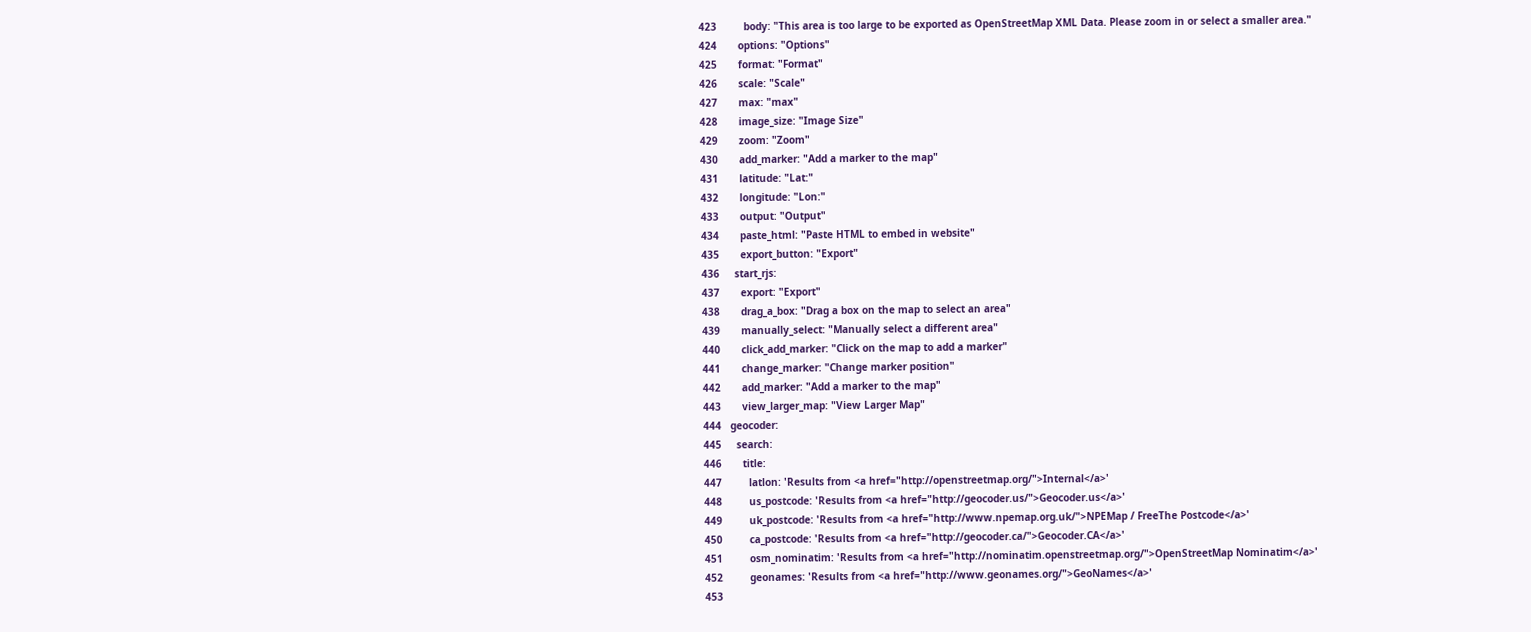423         body: "This area is too large to be exported as OpenStreetMap XML Data. Please zoom in or select a smaller area."
424       options: "Options"
425       format: "Format"
426       scale: "Scale"
427       max: "max"
428       image_size: "Image Size"
429       zoom: "Zoom"
430       add_marker: "Add a marker to the map"
431       latitude: "Lat:"
432       longitude: "Lon:"
433       output: "Output"
434       paste_html: "Paste HTML to embed in website"
435       export_button: "Export"
436     start_rjs:
437       export: "Export"
438       drag_a_box: "Drag a box on the map to select an area"
439       manually_select: "Manually select a different area"
440       click_add_marker: "Click on the map to add a marker"
441       change_marker: "Change marker position"
442       add_marker: "Add a marker to the map"
443       view_larger_map: "View Larger Map"
444   geocoder:
445     search:
446       title:
447         latlon: 'Results from <a href="http://openstreetmap.org/">Internal</a>'
448         us_postcode: 'Results from <a href="http://geocoder.us/">Geocoder.us</a>'
449         uk_postcode: 'Results from <a href="http://www.npemap.org.uk/">NPEMap / FreeThe Postcode</a>'
450         ca_postcode: 'Results from <a href="http://geocoder.ca/">Geocoder.CA</a>'
451         osm_nominatim: 'Results from <a href="http://nominatim.openstreetmap.org/">OpenStreetMap Nominatim</a>'
452         geonames: 'Results from <a href="http://www.geonames.org/">GeoNames</a>'
453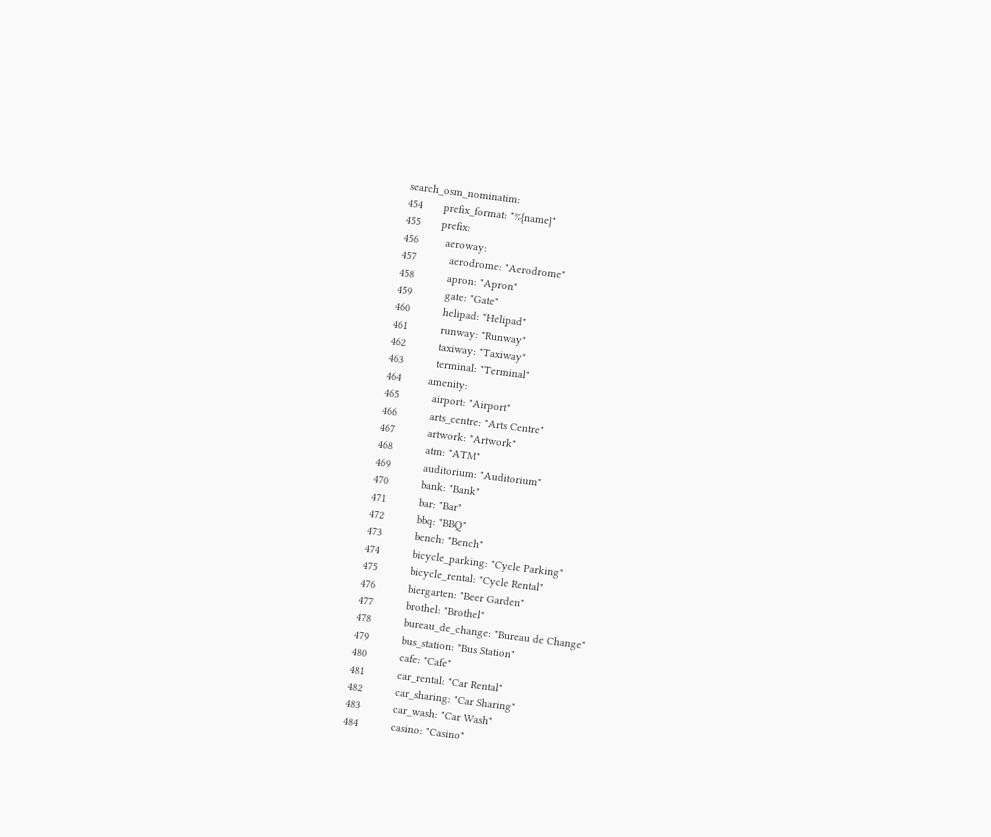search_osm_nominatim:
454       prefix_format: "%{name}"
455       prefix:
456         aeroway:
457           aerodrome: "Aerodrome"
458           apron: "Apron"
459           gate: "Gate"
460           helipad: "Helipad"
461           runway: "Runway"
462           taxiway: "Taxiway"
463           terminal: "Terminal"
464         amenity:
465           airport: "Airport"
466           arts_centre: "Arts Centre"
467           artwork: "Artwork"
468           atm: "ATM"
469           auditorium: "Auditorium"
470           bank: "Bank"
471           bar: "Bar"
472           bbq: "BBQ"
473           bench: "Bench"
474           bicycle_parking: "Cycle Parking"
475           bicycle_rental: "Cycle Rental"
476           biergarten: "Beer Garden"
477           brothel: "Brothel"
478           bureau_de_change: "Bureau de Change"
479           bus_station: "Bus Station"
480           cafe: "Cafe"
481           car_rental: "Car Rental"
482           car_sharing: "Car Sharing"
483           car_wash: "Car Wash"
484           casino: "Casino"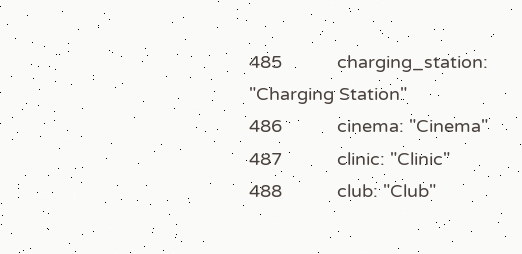485           charging_station: "Charging Station"
486           cinema: "Cinema"
487           clinic: "Clinic"
488           club: "Club"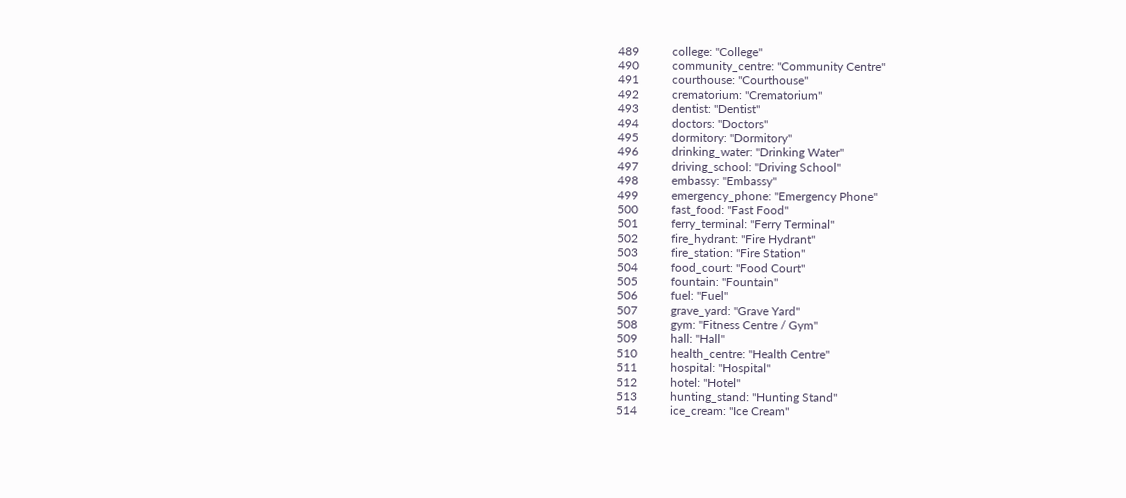489           college: "College"
490           community_centre: "Community Centre"
491           courthouse: "Courthouse"
492           crematorium: "Crematorium"
493           dentist: "Dentist"
494           doctors: "Doctors"
495           dormitory: "Dormitory"
496           drinking_water: "Drinking Water"
497           driving_school: "Driving School"
498           embassy: "Embassy"
499           emergency_phone: "Emergency Phone"
500           fast_food: "Fast Food"
501           ferry_terminal: "Ferry Terminal"
502           fire_hydrant: "Fire Hydrant"
503           fire_station: "Fire Station"
504           food_court: "Food Court"
505           fountain: "Fountain"
506           fuel: "Fuel"
507           grave_yard: "Grave Yard"
508           gym: "Fitness Centre / Gym"
509           hall: "Hall"
510           health_centre: "Health Centre"
511           hospital: "Hospital"
512           hotel: "Hotel"
513           hunting_stand: "Hunting Stand"
514           ice_cream: "Ice Cream"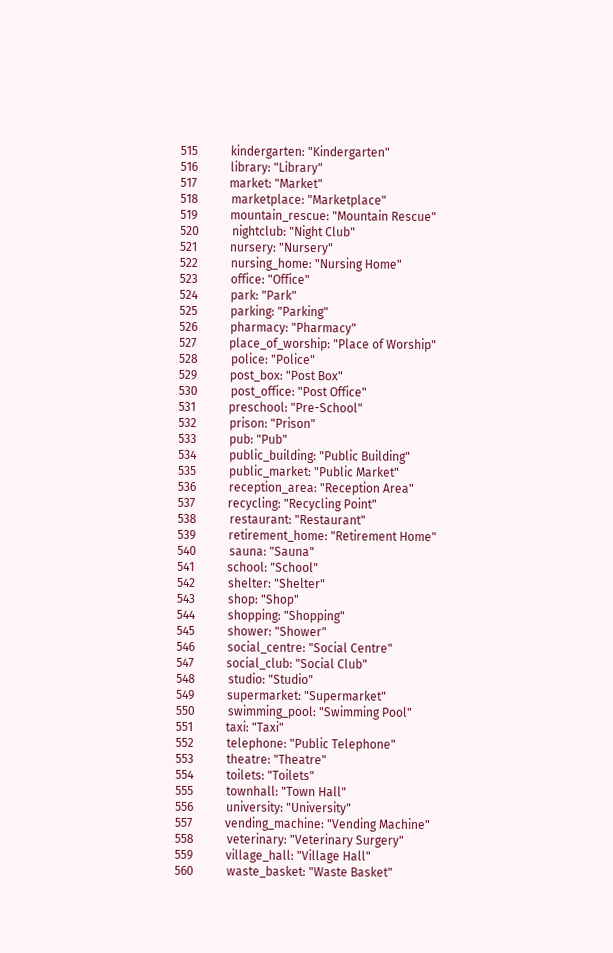515           kindergarten: "Kindergarten"
516           library: "Library"
517           market: "Market"
518           marketplace: "Marketplace"
519           mountain_rescue: "Mountain Rescue"
520           nightclub: "Night Club"
521           nursery: "Nursery"
522           nursing_home: "Nursing Home"
523           office: "Office"
524           park: "Park"
525           parking: "Parking"
526           pharmacy: "Pharmacy"
527           place_of_worship: "Place of Worship"
528           police: "Police"
529           post_box: "Post Box"
530           post_office: "Post Office"
531           preschool: "Pre-School"
532           prison: "Prison"
533           pub: "Pub"
534           public_building: "Public Building"
535           public_market: "Public Market"
536           reception_area: "Reception Area"
537           recycling: "Recycling Point"
538           restaurant: "Restaurant"
539           retirement_home: "Retirement Home"
540           sauna: "Sauna"
541           school: "School"
542           shelter: "Shelter"
543           shop: "Shop"
544           shopping: "Shopping"
545           shower: "Shower"
546           social_centre: "Social Centre"
547           social_club: "Social Club"
548           studio: "Studio"
549           supermarket: "Supermarket"
550           swimming_pool: "Swimming Pool"
551           taxi: "Taxi"
552           telephone: "Public Telephone"
553           theatre: "Theatre"
554           toilets: "Toilets"
555           townhall: "Town Hall"
556           university: "University"
557           vending_machine: "Vending Machine"
558           veterinary: "Veterinary Surgery"
559           village_hall: "Village Hall"
560           waste_basket: "Waste Basket"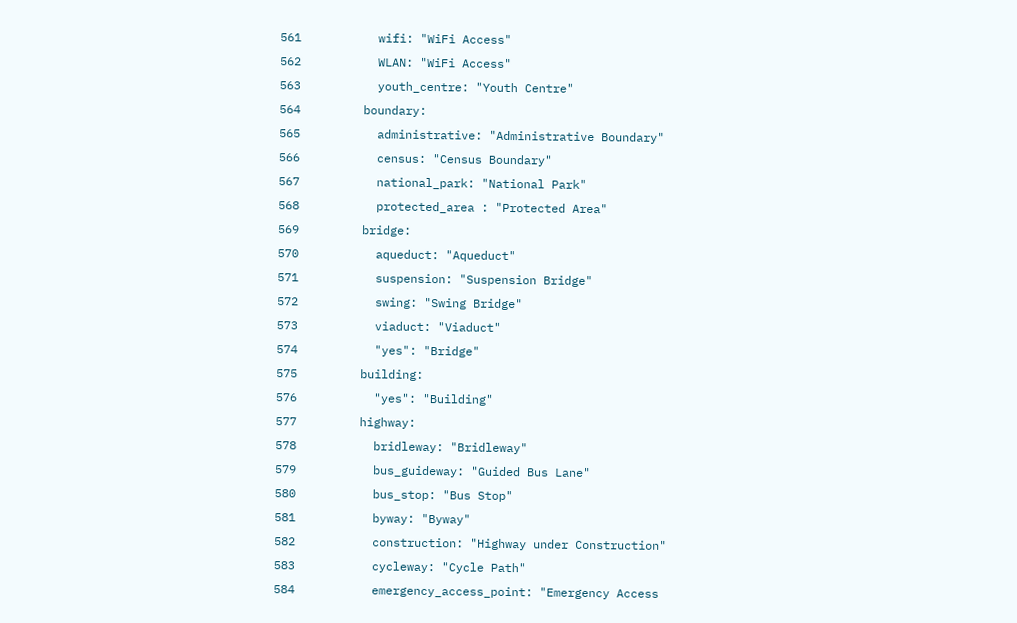561           wifi: "WiFi Access"
562           WLAN: "WiFi Access"
563           youth_centre: "Youth Centre"
564         boundary:
565           administrative: "Administrative Boundary"
566           census: "Census Boundary"
567           national_park: "National Park"
568           protected_area : "Protected Area"
569         bridge:
570           aqueduct: "Aqueduct"
571           suspension: "Suspension Bridge"
572           swing: "Swing Bridge"
573           viaduct: "Viaduct"
574           "yes": "Bridge"
575         building:
576           "yes": "Building"
577         highway:
578           bridleway: "Bridleway"
579           bus_guideway: "Guided Bus Lane"
580           bus_stop: "Bus Stop"
581           byway: "Byway"
582           construction: "Highway under Construction"
583           cycleway: "Cycle Path"
584           emergency_access_point: "Emergency Access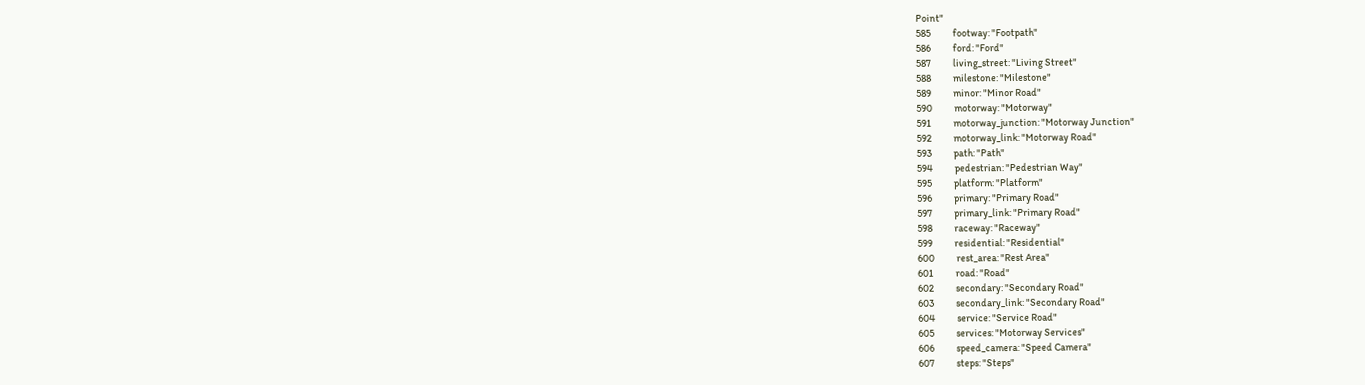Point"
585           footway: "Footpath"
586           ford: "Ford"
587           living_street: "Living Street"
588           milestone: "Milestone"
589           minor: "Minor Road"
590           motorway: "Motorway"
591           motorway_junction: "Motorway Junction"
592           motorway_link: "Motorway Road"
593           path: "Path"
594           pedestrian: "Pedestrian Way"
595           platform: "Platform"
596           primary: "Primary Road"
597           primary_link: "Primary Road"
598           raceway: "Raceway"
599           residential: "Residential"
600           rest_area: "Rest Area"
601           road: "Road"
602           secondary: "Secondary Road"
603           secondary_link: "Secondary Road"
604           service: "Service Road"
605           services: "Motorway Services"
606           speed_camera: "Speed Camera"
607           steps: "Steps"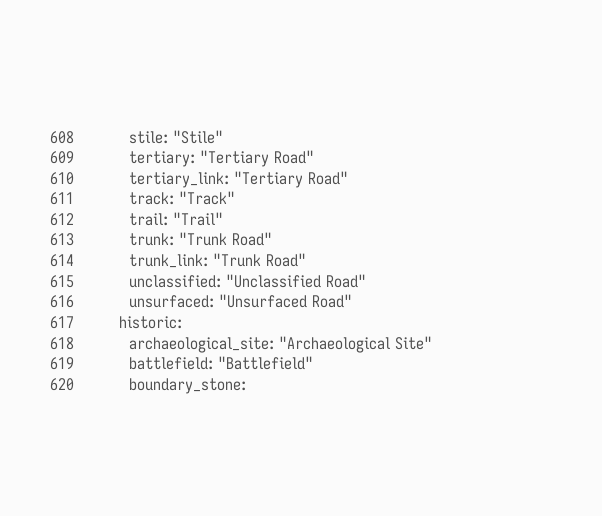608           stile: "Stile"
609           tertiary: "Tertiary Road"
610           tertiary_link: "Tertiary Road"
611           track: "Track"
612           trail: "Trail"
613           trunk: "Trunk Road"
614           trunk_link: "Trunk Road"
615           unclassified: "Unclassified Road"
616           unsurfaced: "Unsurfaced Road"
617         historic:
618           archaeological_site: "Archaeological Site"
619           battlefield: "Battlefield"
620           boundary_stone: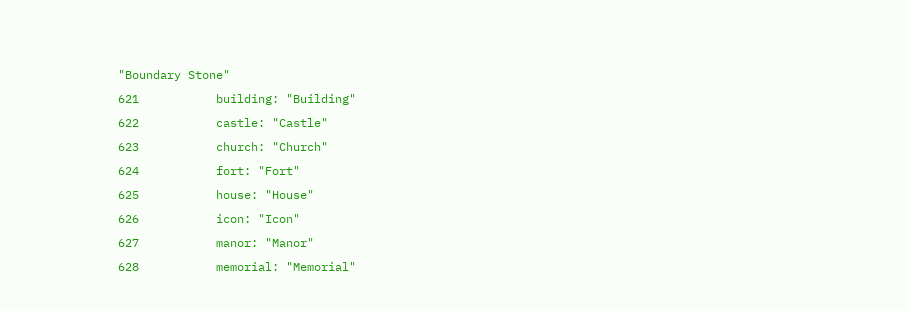"Boundary Stone"
621           building: "Building"
622           castle: "Castle"
623           church: "Church"
624           fort: "Fort"
625           house: "House"
626           icon: "Icon"
627           manor: "Manor"
628           memorial: "Memorial"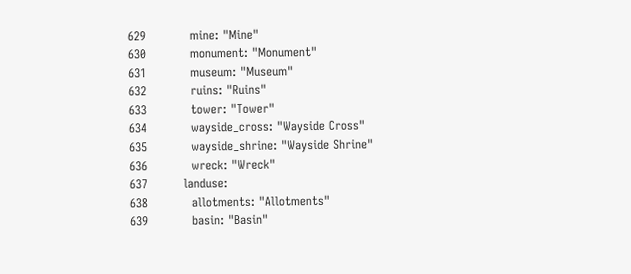629           mine: "Mine"
630           monument: "Monument"
631           museum: "Museum"
632           ruins: "Ruins"
633           tower: "Tower"
634           wayside_cross: "Wayside Cross"
635           wayside_shrine: "Wayside Shrine"
636           wreck: "Wreck"
637         landuse:
638           allotments: "Allotments"
639           basin: "Basin"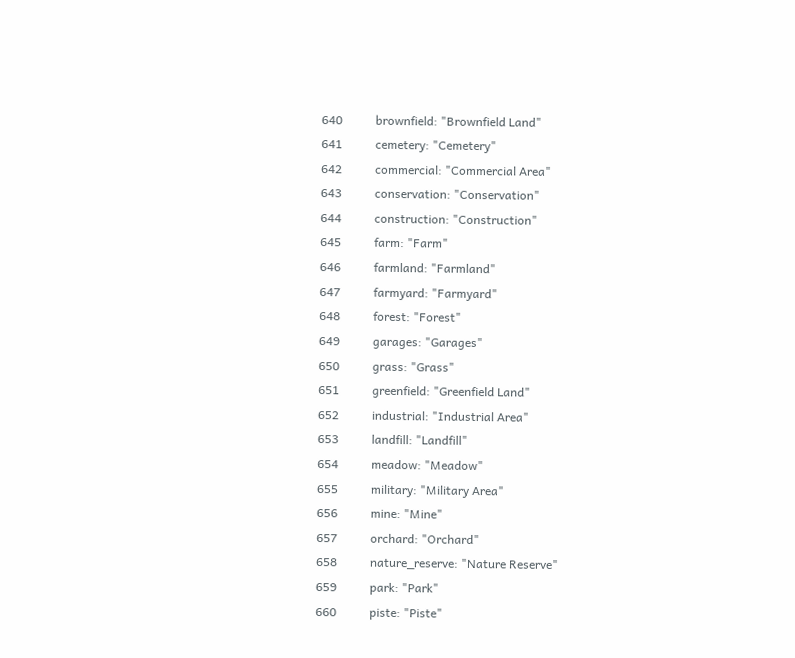640           brownfield: "Brownfield Land"
641           cemetery: "Cemetery"
642           commercial: "Commercial Area"
643           conservation: "Conservation"
644           construction: "Construction"
645           farm: "Farm"
646           farmland: "Farmland"
647           farmyard: "Farmyard"
648           forest: "Forest"
649           garages: "Garages"
650           grass: "Grass"
651           greenfield: "Greenfield Land"
652           industrial: "Industrial Area"
653           landfill: "Landfill"
654           meadow: "Meadow"
655           military: "Military Area"
656           mine: "Mine"
657           orchard: "Orchard"
658           nature_reserve: "Nature Reserve"
659           park: "Park"
660           piste: "Piste"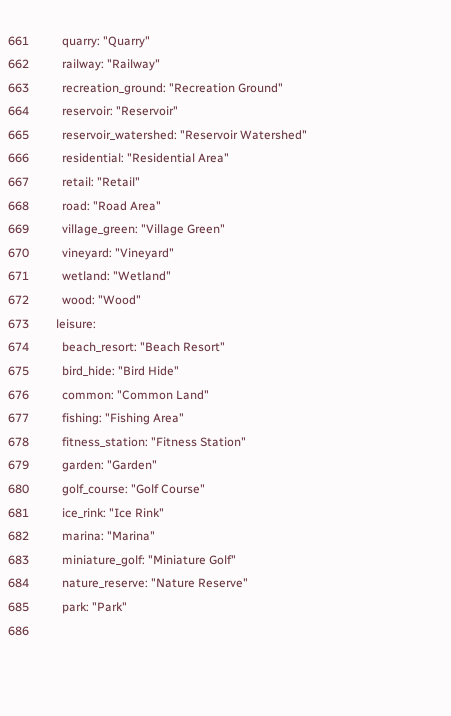661           quarry: "Quarry"
662           railway: "Railway"
663           recreation_ground: "Recreation Ground"
664           reservoir: "Reservoir"
665           reservoir_watershed: "Reservoir Watershed"
666           residential: "Residential Area"
667           retail: "Retail"
668           road: "Road Area"
669           village_green: "Village Green"
670           vineyard: "Vineyard"
671           wetland: "Wetland"
672           wood: "Wood"
673         leisure:
674           beach_resort: "Beach Resort"
675           bird_hide: "Bird Hide"
676           common: "Common Land"
677           fishing: "Fishing Area"
678           fitness_station: "Fitness Station"
679           garden: "Garden"
680           golf_course: "Golf Course"
681           ice_rink: "Ice Rink"
682           marina: "Marina"
683           miniature_golf: "Miniature Golf"
684           nature_reserve: "Nature Reserve"
685           park: "Park"
686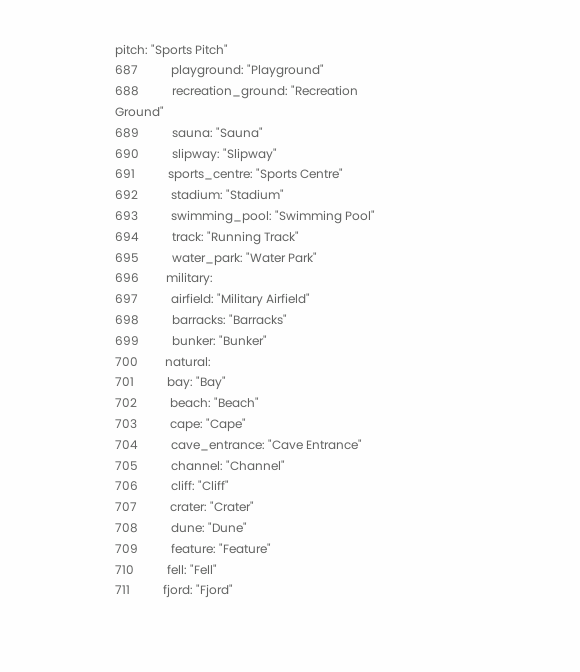pitch: "Sports Pitch"
687           playground: "Playground"
688           recreation_ground: "Recreation Ground"
689           sauna: "Sauna"
690           slipway: "Slipway"
691           sports_centre: "Sports Centre"
692           stadium: "Stadium"
693           swimming_pool: "Swimming Pool"
694           track: "Running Track"
695           water_park: "Water Park"
696         military:
697           airfield: "Military Airfield"
698           barracks: "Barracks"
699           bunker: "Bunker"
700         natural:
701           bay: "Bay"
702           beach: "Beach"
703           cape: "Cape"
704           cave_entrance: "Cave Entrance"
705           channel: "Channel"
706           cliff: "Cliff"
707           crater: "Crater"
708           dune: "Dune"
709           feature: "Feature"
710           fell: "Fell"
711           fjord: "Fjord"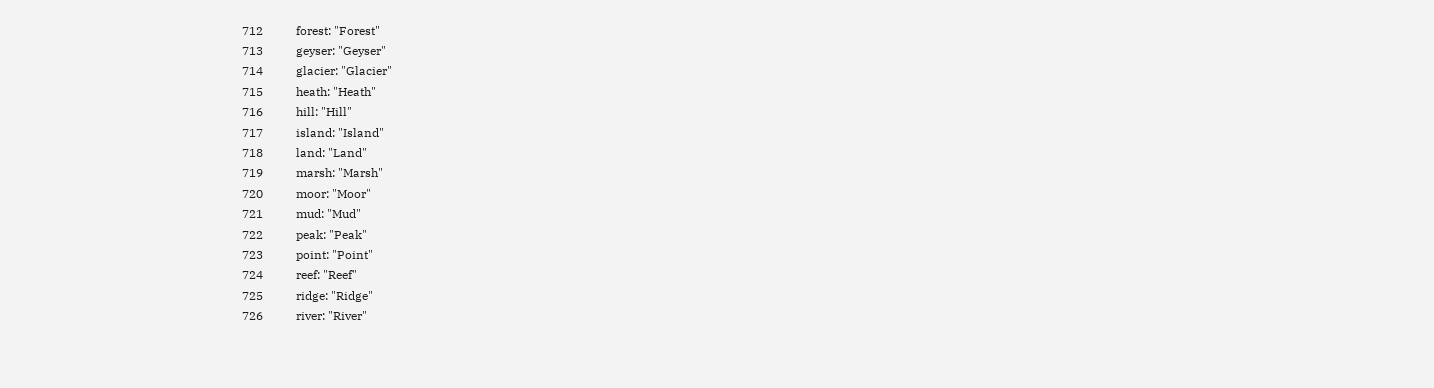712           forest: "Forest"
713           geyser: "Geyser"
714           glacier: "Glacier"
715           heath: "Heath"
716           hill: "Hill"
717           island: "Island"
718           land: "Land"
719           marsh: "Marsh"
720           moor: "Moor"
721           mud: "Mud"
722           peak: "Peak"
723           point: "Point"
724           reef: "Reef"
725           ridge: "Ridge"
726           river: "River"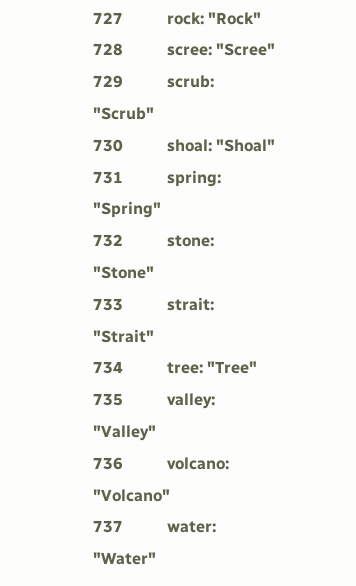727           rock: "Rock"
728           scree: "Scree"
729           scrub: "Scrub"
730           shoal: "Shoal"
731           spring: "Spring"
732           stone: "Stone"
733           strait: "Strait"
734           tree: "Tree"
735           valley: "Valley"
736           volcano: "Volcano"
737           water: "Water"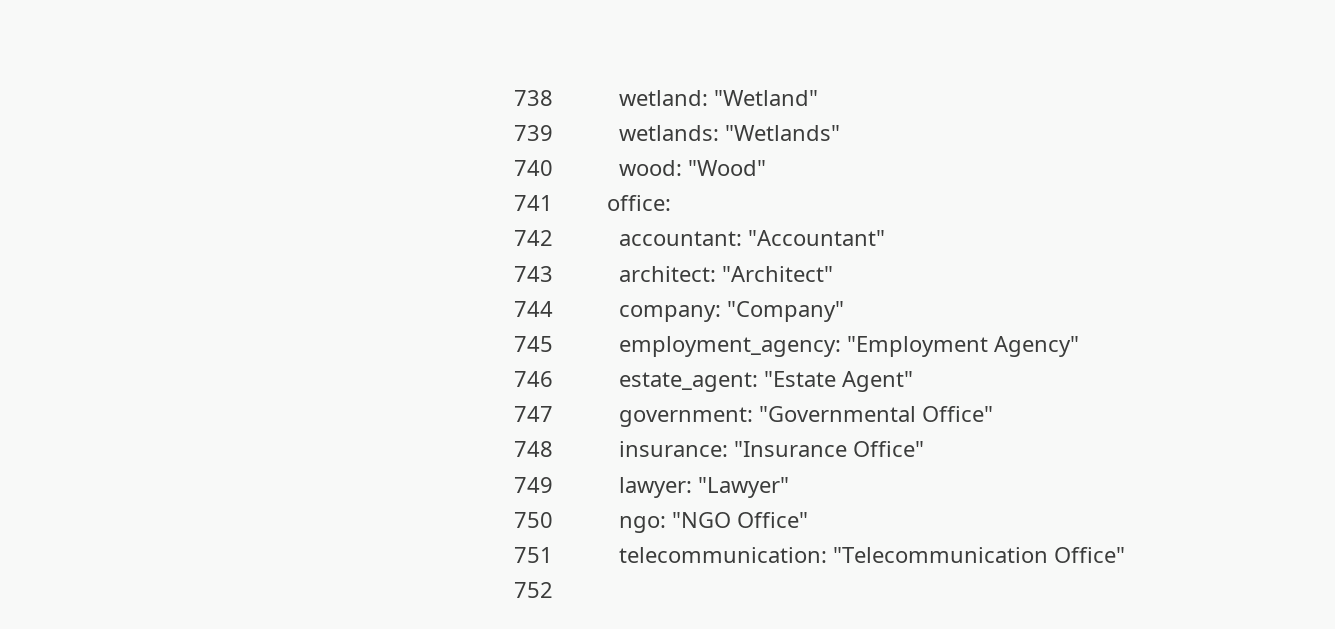738           wetland: "Wetland"
739           wetlands: "Wetlands"
740           wood: "Wood"
741         office:
742           accountant: "Accountant"
743           architect: "Architect"
744           company: "Company"
745           employment_agency: "Employment Agency"
746           estate_agent: "Estate Agent"
747           government: "Governmental Office"
748           insurance: "Insurance Office"
749           lawyer: "Lawyer"
750           ngo: "NGO Office"
751           telecommunication: "Telecommunication Office"
752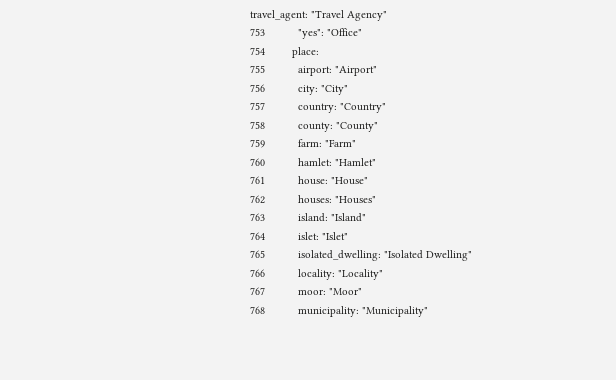travel_agent: "Travel Agency"
753           "yes": "Office"
754         place:
755           airport: "Airport"
756           city: "City"
757           country: "Country"
758           county: "County"
759           farm: "Farm"
760           hamlet: "Hamlet"
761           house: "House"
762           houses: "Houses"
763           island: "Island"
764           islet: "Islet"
765           isolated_dwelling: "Isolated Dwelling"
766           locality: "Locality"
767           moor: "Moor"
768           municipality: "Municipality"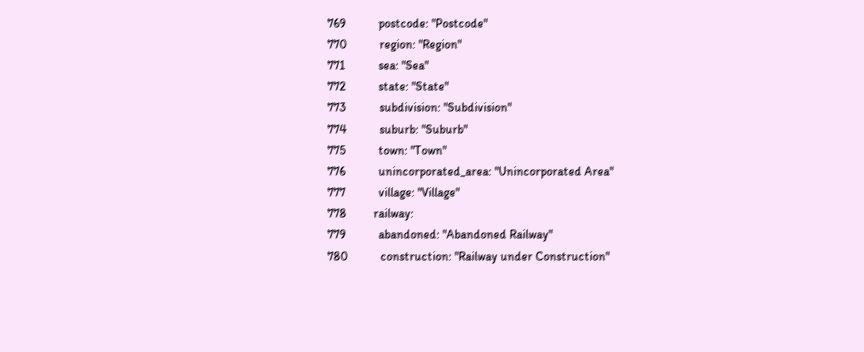769           postcode: "Postcode"
770           region: "Region"
771           sea: "Sea"
772           state: "State"
773           subdivision: "Subdivision"
774           suburb: "Suburb"
775           town: "Town"
776           unincorporated_area: "Unincorporated Area"
777           village: "Village"
778         railway:
779           abandoned: "Abandoned Railway"
780           construction: "Railway under Construction"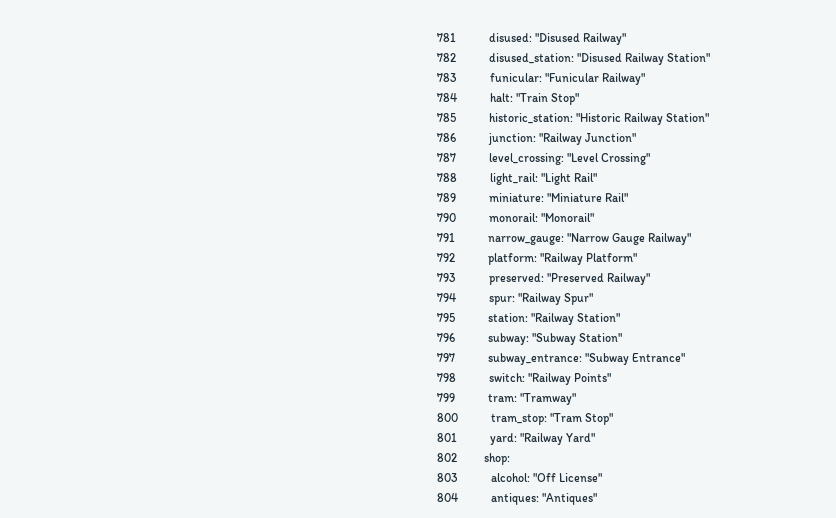781           disused: "Disused Railway"
782           disused_station: "Disused Railway Station"
783           funicular: "Funicular Railway"
784           halt: "Train Stop"
785           historic_station: "Historic Railway Station"
786           junction: "Railway Junction"
787           level_crossing: "Level Crossing"
788           light_rail: "Light Rail"
789           miniature: "Miniature Rail"
790           monorail: "Monorail"
791           narrow_gauge: "Narrow Gauge Railway"
792           platform: "Railway Platform"
793           preserved: "Preserved Railway"
794           spur: "Railway Spur"
795           station: "Railway Station"
796           subway: "Subway Station"
797           subway_entrance: "Subway Entrance"
798           switch: "Railway Points"
799           tram: "Tramway"
800           tram_stop: "Tram Stop"
801           yard: "Railway Yard"
802         shop:
803           alcohol: "Off License"
804           antiques: "Antiques"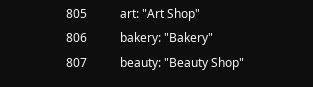805           art: "Art Shop"
806           bakery: "Bakery"
807           beauty: "Beauty Shop"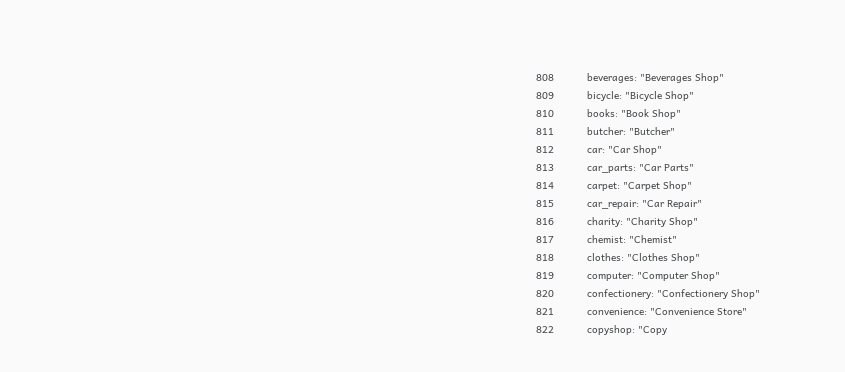808           beverages: "Beverages Shop"
809           bicycle: "Bicycle Shop"
810           books: "Book Shop"
811           butcher: "Butcher"
812           car: "Car Shop"
813           car_parts: "Car Parts"
814           carpet: "Carpet Shop"
815           car_repair: "Car Repair"
816           charity: "Charity Shop"
817           chemist: "Chemist"
818           clothes: "Clothes Shop"
819           computer: "Computer Shop"
820           confectionery: "Confectionery Shop"
821           convenience: "Convenience Store"
822           copyshop: "Copy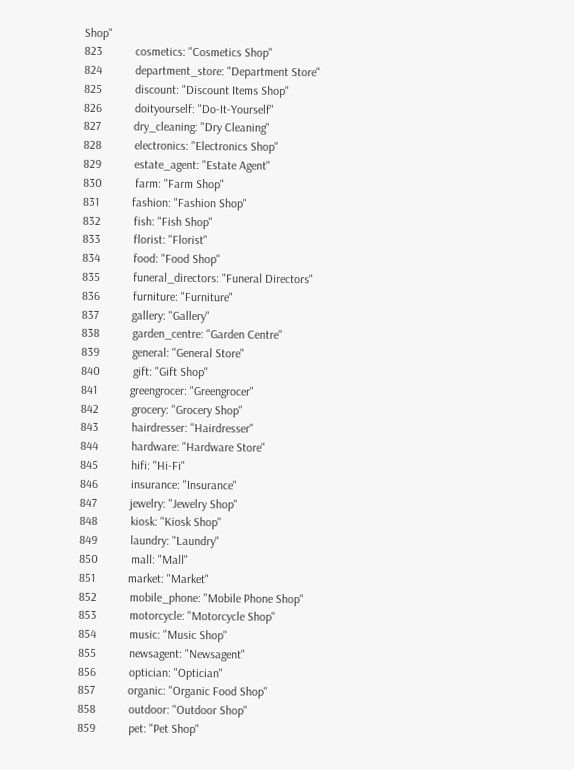Shop"
823           cosmetics: "Cosmetics Shop"
824           department_store: "Department Store"
825           discount: "Discount Items Shop"
826           doityourself: "Do-It-Yourself"
827           dry_cleaning: "Dry Cleaning"
828           electronics: "Electronics Shop"
829           estate_agent: "Estate Agent"
830           farm: "Farm Shop"
831           fashion: "Fashion Shop"
832           fish: "Fish Shop"
833           florist: "Florist"
834           food: "Food Shop"
835           funeral_directors: "Funeral Directors"
836           furniture: "Furniture"
837           gallery: "Gallery"
838           garden_centre: "Garden Centre"
839           general: "General Store"
840           gift: "Gift Shop"
841           greengrocer: "Greengrocer"
842           grocery: "Grocery Shop"
843           hairdresser: "Hairdresser"
844           hardware: "Hardware Store"
845           hifi: "Hi-Fi"
846           insurance: "Insurance"
847           jewelry: "Jewelry Shop"
848           kiosk: "Kiosk Shop"
849           laundry: "Laundry"
850           mall: "Mall"
851           market: "Market"
852           mobile_phone: "Mobile Phone Shop"
853           motorcycle: "Motorcycle Shop"
854           music: "Music Shop"
855           newsagent: "Newsagent"
856           optician: "Optician"
857           organic: "Organic Food Shop"
858           outdoor: "Outdoor Shop"
859           pet: "Pet Shop"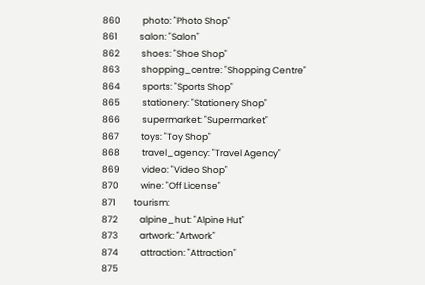860           photo: "Photo Shop"
861           salon: "Salon"
862           shoes: "Shoe Shop"
863           shopping_centre: "Shopping Centre"
864           sports: "Sports Shop"
865           stationery: "Stationery Shop"
866           supermarket: "Supermarket"
867           toys: "Toy Shop"
868           travel_agency: "Travel Agency"
869           video: "Video Shop"
870           wine: "Off License"
871         tourism:
872           alpine_hut: "Alpine Hut"
873           artwork: "Artwork"
874           attraction: "Attraction"
875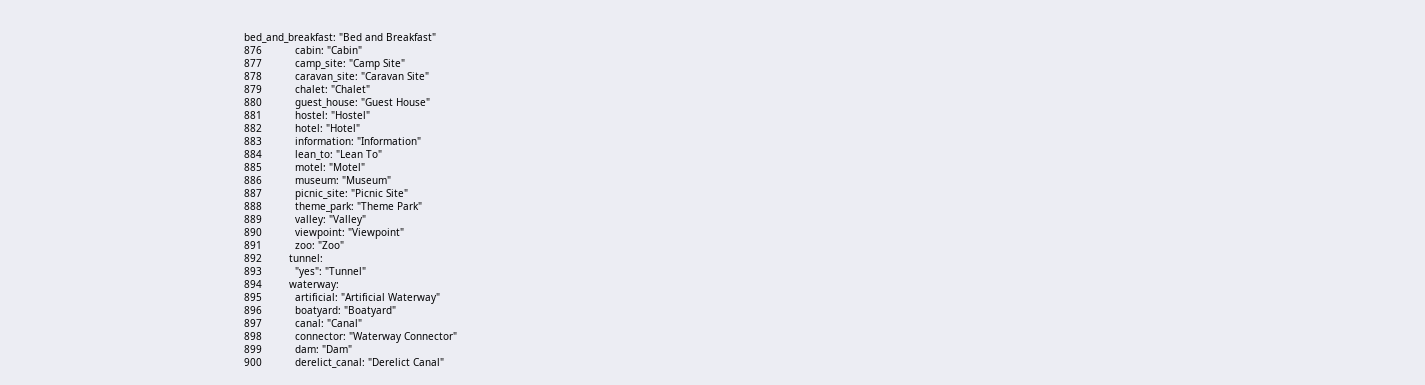bed_and_breakfast: "Bed and Breakfast"
876           cabin: "Cabin"
877           camp_site: "Camp Site"
878           caravan_site: "Caravan Site"
879           chalet: "Chalet"
880           guest_house: "Guest House"
881           hostel: "Hostel"
882           hotel: "Hotel"
883           information: "Information"
884           lean_to: "Lean To"
885           motel: "Motel"
886           museum: "Museum"
887           picnic_site: "Picnic Site"
888           theme_park: "Theme Park"
889           valley: "Valley"
890           viewpoint: "Viewpoint"
891           zoo: "Zoo"
892         tunnel:
893           "yes": "Tunnel"
894         waterway:
895           artificial: "Artificial Waterway"
896           boatyard: "Boatyard"
897           canal: "Canal"
898           connector: "Waterway Connector"
899           dam: "Dam"
900           derelict_canal: "Derelict Canal"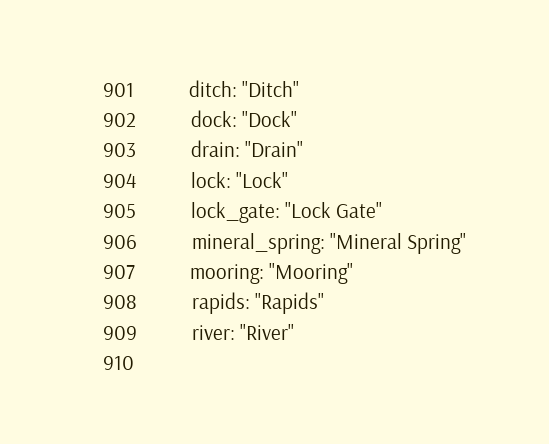901           ditch: "Ditch"
902           dock: "Dock"
903           drain: "Drain"
904           lock: "Lock"
905           lock_gate: "Lock Gate"
906           mineral_spring: "Mineral Spring"
907           mooring: "Mooring"
908           rapids: "Rapids"
909           river: "River"
910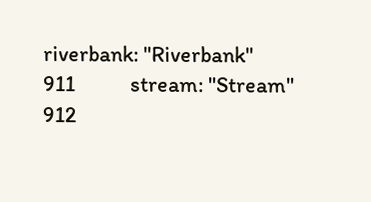riverbank: "Riverbank"
911           stream: "Stream"
912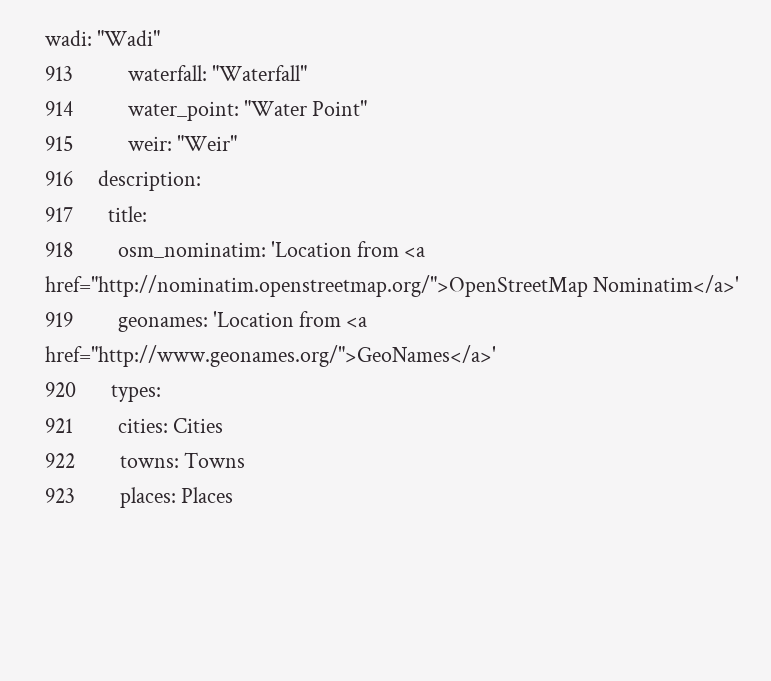wadi: "Wadi"
913           waterfall: "Waterfall"
914           water_point: "Water Point"
915           weir: "Weir"
916     description:
917       title:
918         osm_nominatim: 'Location from <a href="http://nominatim.openstreetmap.org/">OpenStreetMap Nominatim</a>'
919         geonames: 'Location from <a href="http://www.geonames.org/">GeoNames</a>'
920       types:
921         cities: Cities
922         towns: Towns
923         places: Places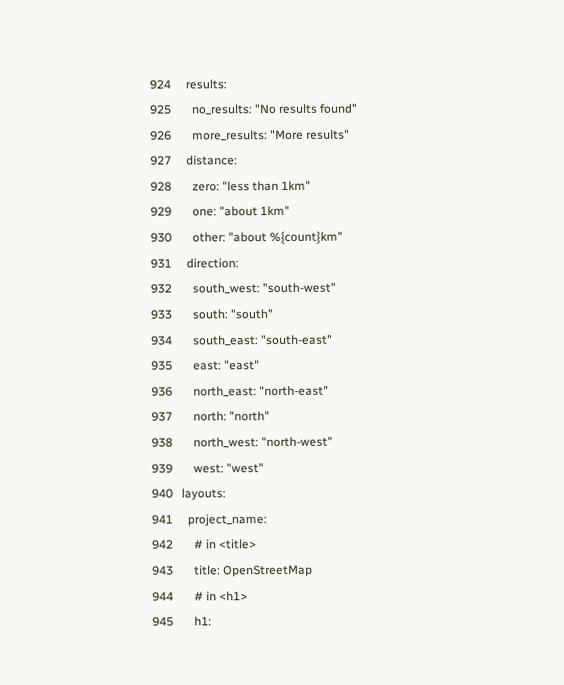924     results:
925       no_results: "No results found"
926       more_results: "More results"
927     distance:
928       zero: "less than 1km"
929       one: "about 1km"
930       other: "about %{count}km"
931     direction:
932       south_west: "south-west"
933       south: "south"
934       south_east: "south-east"
935       east: "east"
936       north_east: "north-east"
937       north: "north"
938       north_west: "north-west"
939       west: "west"
940   layouts:
941     project_name:
942       # in <title>
943       title: OpenStreetMap
944       # in <h1>
945       h1: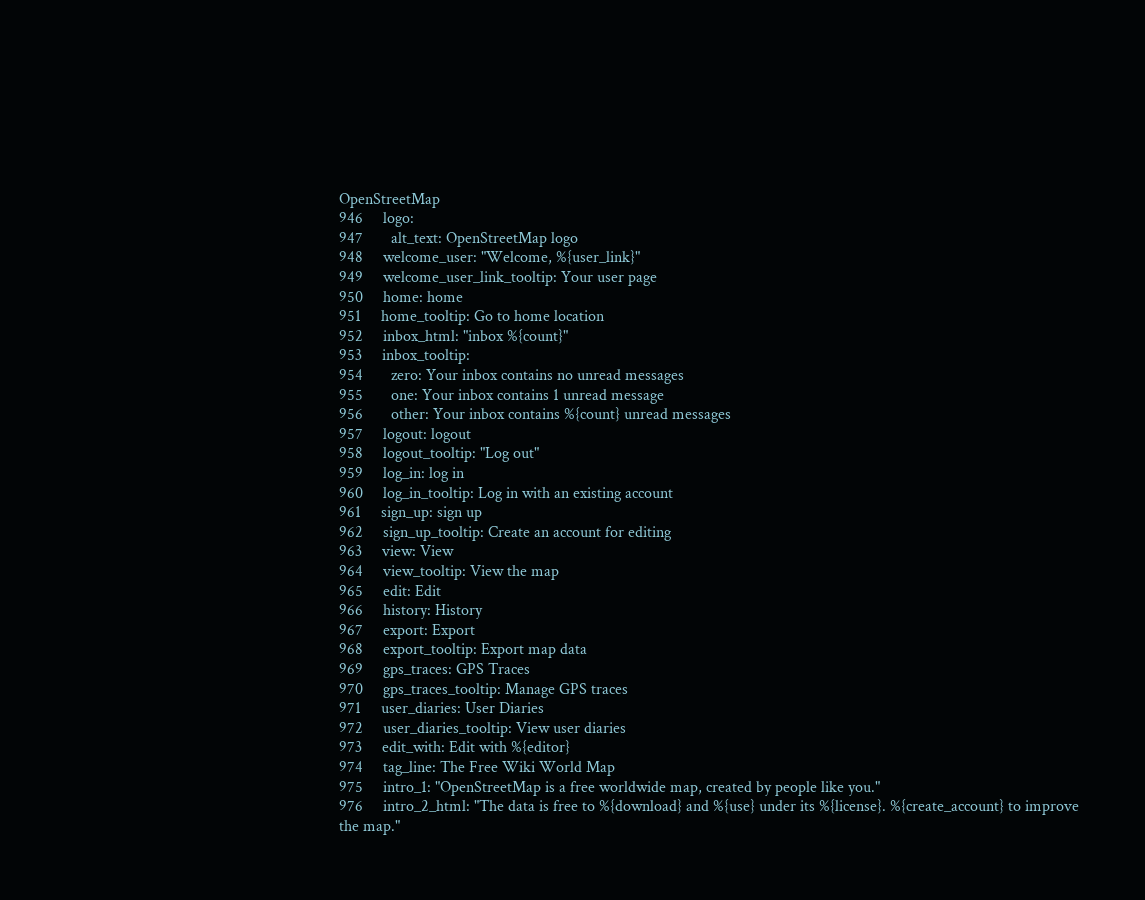OpenStreetMap
946     logo:
947       alt_text: OpenStreetMap logo
948     welcome_user: "Welcome, %{user_link}"
949     welcome_user_link_tooltip: Your user page
950     home: home
951     home_tooltip: Go to home location
952     inbox_html: "inbox %{count}"
953     inbox_tooltip:
954       zero: Your inbox contains no unread messages
955       one: Your inbox contains 1 unread message
956       other: Your inbox contains %{count} unread messages
957     logout: logout
958     logout_tooltip: "Log out"
959     log_in: log in
960     log_in_tooltip: Log in with an existing account
961     sign_up: sign up
962     sign_up_tooltip: Create an account for editing
963     view: View
964     view_tooltip: View the map
965     edit: Edit
966     history: History
967     export: Export
968     export_tooltip: Export map data
969     gps_traces: GPS Traces
970     gps_traces_tooltip: Manage GPS traces
971     user_diaries: User Diaries
972     user_diaries_tooltip: View user diaries
973     edit_with: Edit with %{editor}
974     tag_line: The Free Wiki World Map
975     intro_1: "OpenStreetMap is a free worldwide map, created by people like you."
976     intro_2_html: "The data is free to %{download} and %{use} under its %{license}. %{create_account} to improve the map."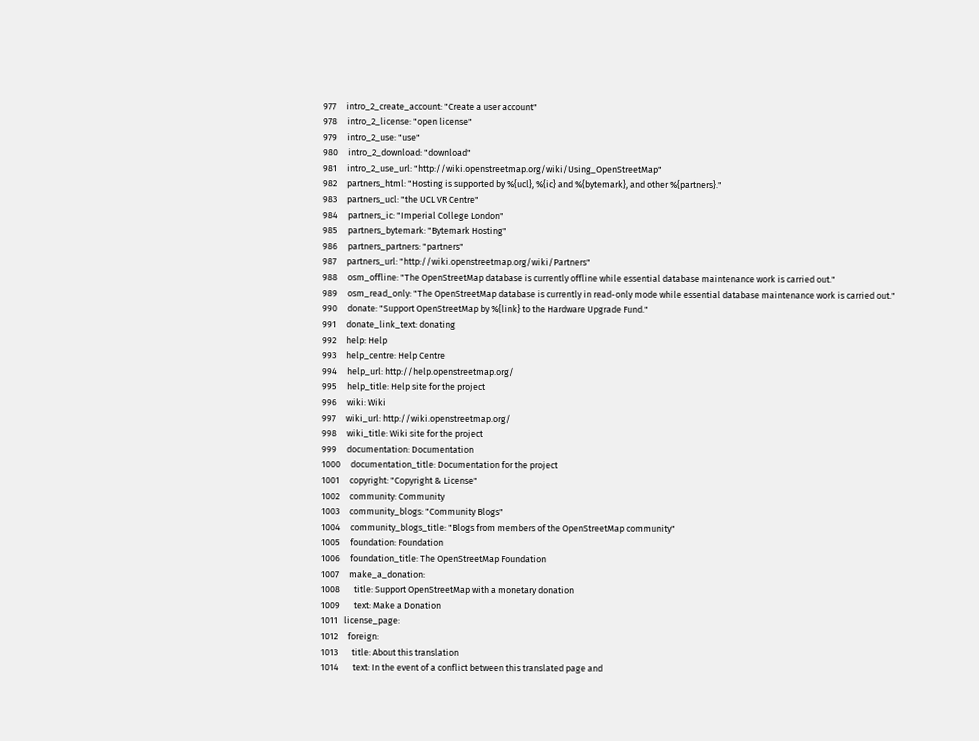977     intro_2_create_account: "Create a user account"
978     intro_2_license: "open license"
979     intro_2_use: "use"
980     intro_2_download: "download"
981     intro_2_use_url: "http://wiki.openstreetmap.org/wiki/Using_OpenStreetMap"
982     partners_html: "Hosting is supported by %{ucl}, %{ic} and %{bytemark}, and other %{partners}."
983     partners_ucl: "the UCL VR Centre"
984     partners_ic: "Imperial College London"
985     partners_bytemark: "Bytemark Hosting"
986     partners_partners: "partners"
987     partners_url: "http://wiki.openstreetmap.org/wiki/Partners"
988     osm_offline: "The OpenStreetMap database is currently offline while essential database maintenance work is carried out."
989     osm_read_only: "The OpenStreetMap database is currently in read-only mode while essential database maintenance work is carried out."
990     donate: "Support OpenStreetMap by %{link} to the Hardware Upgrade Fund."
991     donate_link_text: donating
992     help: Help
993     help_centre: Help Centre
994     help_url: http://help.openstreetmap.org/
995     help_title: Help site for the project
996     wiki: Wiki
997     wiki_url: http://wiki.openstreetmap.org/
998     wiki_title: Wiki site for the project
999     documentation: Documentation
1000     documentation_title: Documentation for the project
1001     copyright: "Copyright & License"
1002     community: Community
1003     community_blogs: "Community Blogs"
1004     community_blogs_title: "Blogs from members of the OpenStreetMap community"
1005     foundation: Foundation
1006     foundation_title: The OpenStreetMap Foundation
1007     make_a_donation:
1008       title: Support OpenStreetMap with a monetary donation
1009       text: Make a Donation
1011   license_page:
1012     foreign:
1013       title: About this translation
1014       text: In the event of a conflict between this translated page and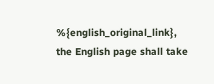%{english_original_link}, the English page shall take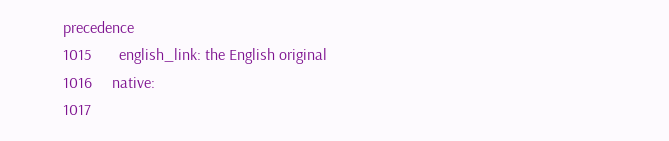precedence
1015       english_link: the English original
1016     native:
1017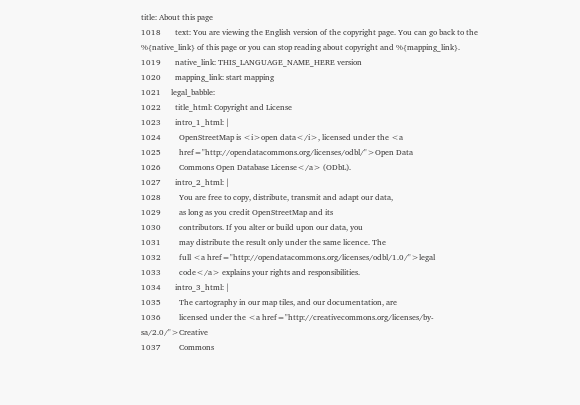title: About this page
1018       text: You are viewing the English version of the copyright page. You can go back to the %{native_link} of this page or you can stop reading about copyright and %{mapping_link}.
1019       native_link: THIS_LANGUAGE_NAME_HERE version
1020       mapping_link: start mapping
1021     legal_babble:
1022       title_html: Copyright and License
1023       intro_1_html: |
1024         OpenStreetMap is <i>open data</i>, licensed under the <a
1025         href="http://opendatacommons.org/licenses/odbl/">Open Data
1026         Commons Open Database License</a> (ODbL).
1027       intro_2_html: |
1028         You are free to copy, distribute, transmit and adapt our data,
1029         as long as you credit OpenStreetMap and its
1030         contributors. If you alter or build upon our data, you
1031         may distribute the result only under the same licence. The
1032         full <a href="http://opendatacommons.org/licenses/odbl/1.0/">legal
1033         code</a> explains your rights and responsibilities.
1034       intro_3_html: |
1035         The cartography in our map tiles, and our documentation, are
1036         licensed under the <a href="http://creativecommons.org/licenses/by-sa/2.0/">Creative
1037         Commons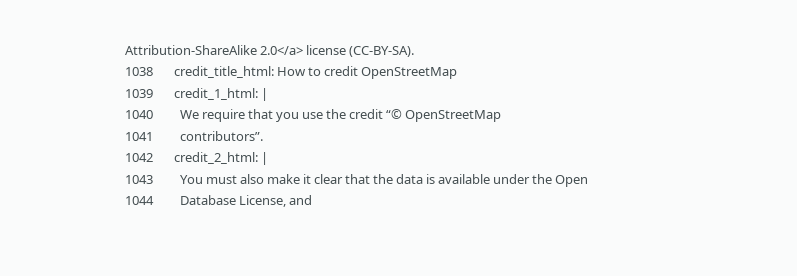Attribution-ShareAlike 2.0</a> license (CC-BY-SA).
1038       credit_title_html: How to credit OpenStreetMap
1039       credit_1_html: |
1040         We require that you use the credit “© OpenStreetMap
1041         contributors”.
1042       credit_2_html: |
1043         You must also make it clear that the data is available under the Open
1044         Database License, and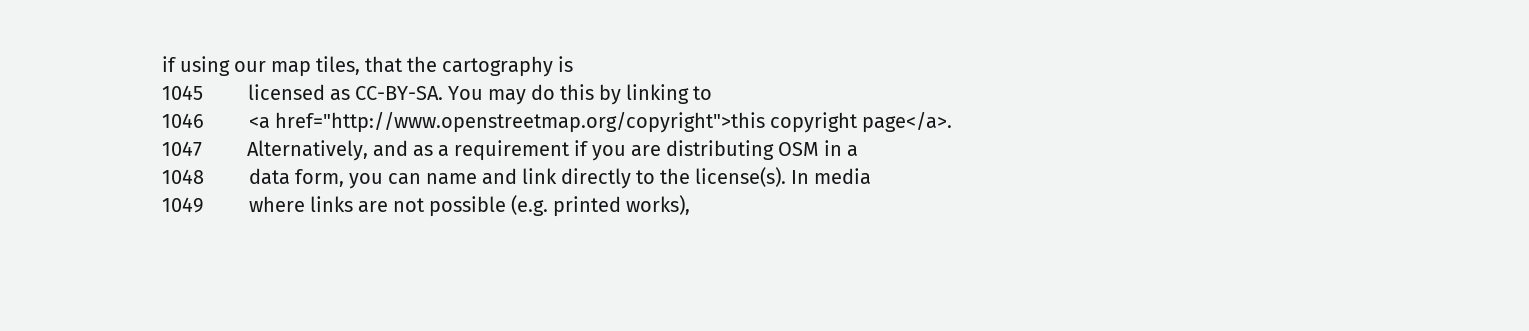if using our map tiles, that the cartography is
1045         licensed as CC-BY-SA. You may do this by linking to
1046         <a href="http://www.openstreetmap.org/copyright">this copyright page</a>.
1047         Alternatively, and as a requirement if you are distributing OSM in a
1048         data form, you can name and link directly to the license(s). In media
1049         where links are not possible (e.g. printed works),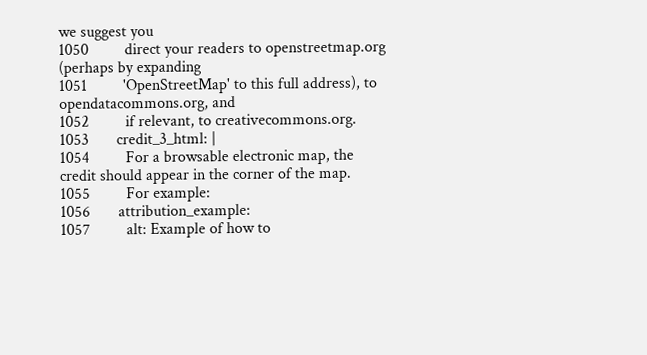we suggest you
1050         direct your readers to openstreetmap.org (perhaps by expanding
1051         'OpenStreetMap' to this full address), to opendatacommons.org, and
1052         if relevant, to creativecommons.org.
1053       credit_3_html: |
1054         For a browsable electronic map, the credit should appear in the corner of the map.
1055         For example:
1056       attribution_example:
1057         alt: Example of how to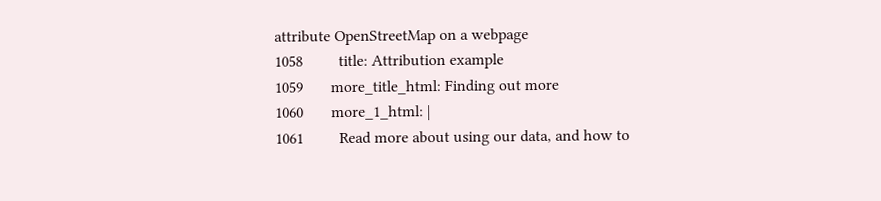attribute OpenStreetMap on a webpage
1058         title: Attribution example
1059       more_title_html: Finding out more
1060       more_1_html: |
1061         Read more about using our data, and how to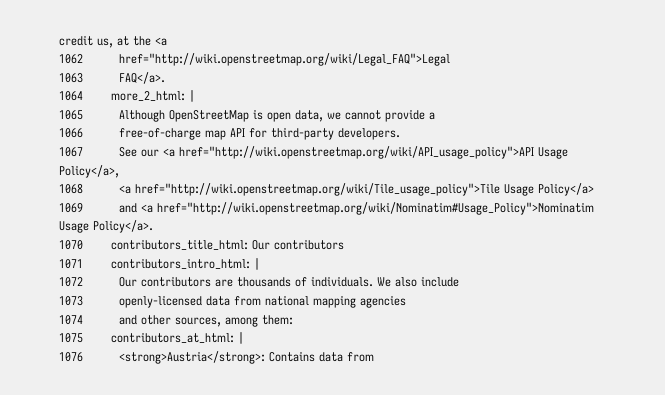credit us, at the <a
1062         href="http://wiki.openstreetmap.org/wiki/Legal_FAQ">Legal
1063         FAQ</a>.
1064       more_2_html: |
1065         Although OpenStreetMap is open data, we cannot provide a
1066         free-of-charge map API for third-party developers.
1067         See our <a href="http://wiki.openstreetmap.org/wiki/API_usage_policy">API Usage Policy</a>,
1068         <a href="http://wiki.openstreetmap.org/wiki/Tile_usage_policy">Tile Usage Policy</a>
1069         and <a href="http://wiki.openstreetmap.org/wiki/Nominatim#Usage_Policy">Nominatim Usage Policy</a>.
1070       contributors_title_html: Our contributors
1071       contributors_intro_html: |
1072         Our contributors are thousands of individuals. We also include
1073         openly-licensed data from national mapping agencies
1074         and other sources, among them:
1075       contributors_at_html: |
1076         <strong>Austria</strong>: Contains data from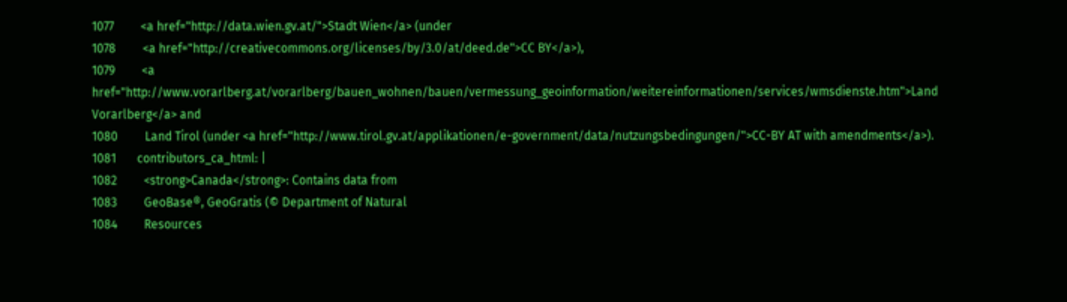1077         <a href="http://data.wien.gv.at/">Stadt Wien</a> (under
1078         <a href="http://creativecommons.org/licenses/by/3.0/at/deed.de">CC BY</a>),
1079         <a href="http://www.vorarlberg.at/vorarlberg/bauen_wohnen/bauen/vermessung_geoinformation/weitereinformationen/services/wmsdienste.htm">Land Vorarlberg</a> and
1080         Land Tirol (under <a href="http://www.tirol.gv.at/applikationen/e-government/data/nutzungsbedingungen/">CC-BY AT with amendments</a>).
1081       contributors_ca_html: |
1082         <strong>Canada</strong>: Contains data from
1083         GeoBase®, GeoGratis (© Department of Natural
1084         Resources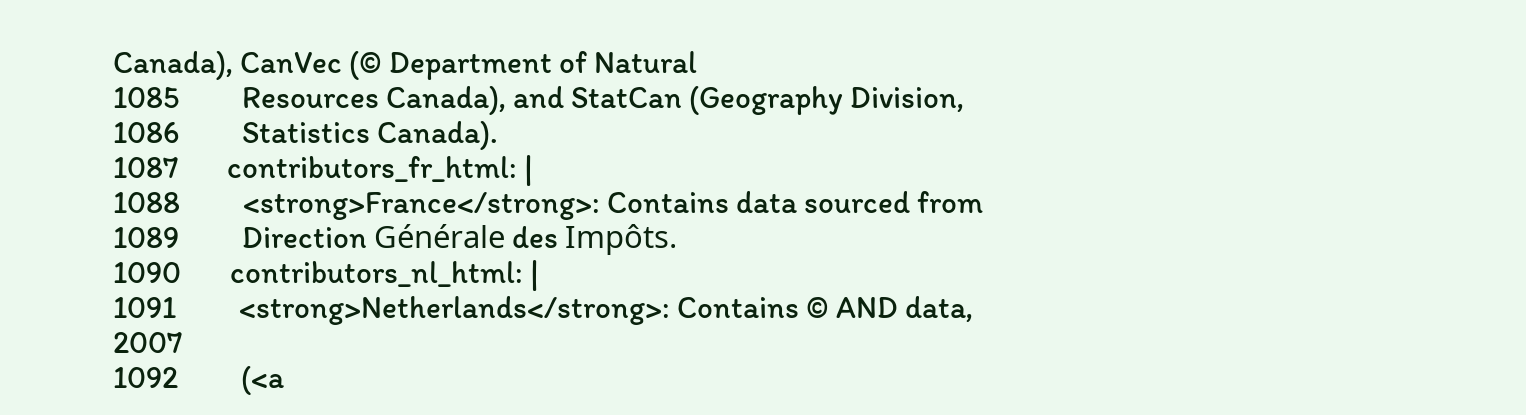Canada), CanVec (© Department of Natural
1085         Resources Canada), and StatCan (Geography Division,
1086         Statistics Canada).
1087       contributors_fr_html: |
1088         <strong>France</strong>: Contains data sourced from
1089         Direction Générale des Impôts.
1090       contributors_nl_html: |
1091         <strong>Netherlands</strong>: Contains © AND data, 2007
1092         (<a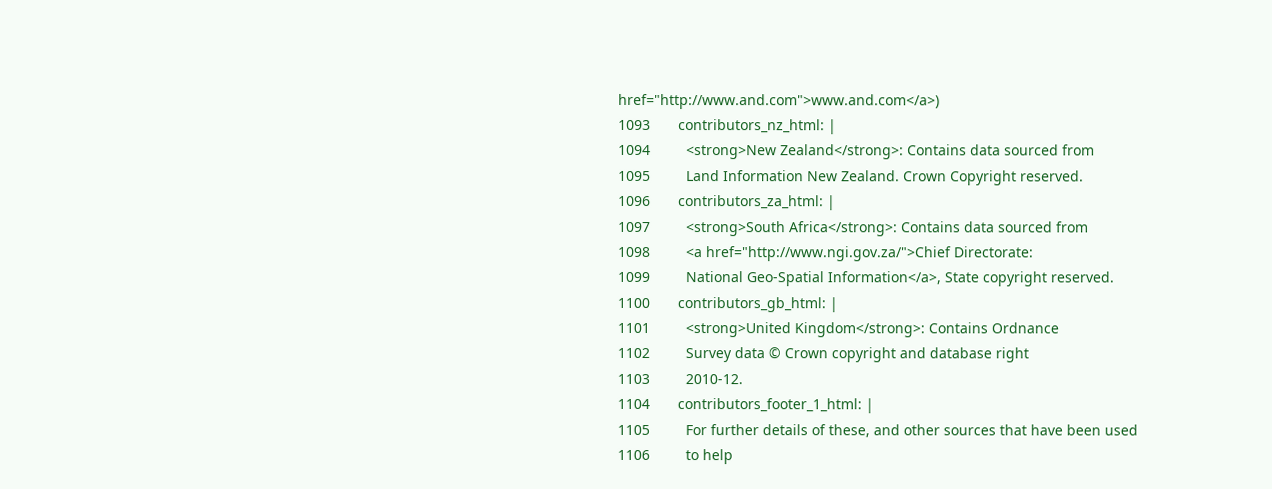href="http://www.and.com">www.and.com</a>)
1093       contributors_nz_html: |
1094         <strong>New Zealand</strong>: Contains data sourced from
1095         Land Information New Zealand. Crown Copyright reserved.
1096       contributors_za_html: |
1097         <strong>South Africa</strong>: Contains data sourced from
1098         <a href="http://www.ngi.gov.za/">Chief Directorate:
1099         National Geo-Spatial Information</a>, State copyright reserved.
1100       contributors_gb_html: |
1101         <strong>United Kingdom</strong>: Contains Ordnance
1102         Survey data © Crown copyright and database right
1103         2010-12.
1104       contributors_footer_1_html: |
1105         For further details of these, and other sources that have been used
1106         to help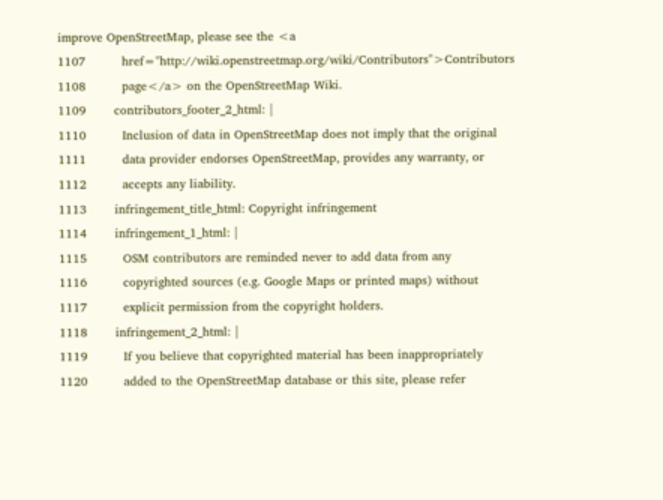improve OpenStreetMap, please see the <a
1107         href="http://wiki.openstreetmap.org/wiki/Contributors">Contributors
1108         page</a> on the OpenStreetMap Wiki.
1109       contributors_footer_2_html: |
1110         Inclusion of data in OpenStreetMap does not imply that the original
1111         data provider endorses OpenStreetMap, provides any warranty, or
1112         accepts any liability.
1113       infringement_title_html: Copyright infringement
1114       infringement_1_html: |
1115         OSM contributors are reminded never to add data from any
1116         copyrighted sources (e.g. Google Maps or printed maps) without
1117         explicit permission from the copyright holders.
1118       infringement_2_html: |
1119         If you believe that copyrighted material has been inappropriately
1120         added to the OpenStreetMap database or this site, please refer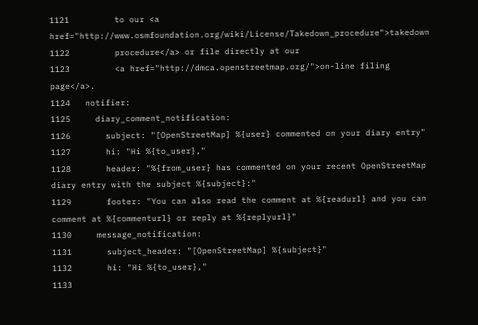1121         to our <a href="http://www.osmfoundation.org/wiki/License/Takedown_procedure">takedown
1122         procedure</a> or file directly at our
1123         <a href="http://dmca.openstreetmap.org/">on-line filing page</a>.
1124   notifier:
1125     diary_comment_notification:
1126       subject: "[OpenStreetMap] %{user} commented on your diary entry"
1127       hi: "Hi %{to_user},"
1128       header: "%{from_user} has commented on your recent OpenStreetMap diary entry with the subject %{subject}:"
1129       footer: "You can also read the comment at %{readurl} and you can comment at %{commenturl} or reply at %{replyurl}"
1130     message_notification:
1131       subject_header: "[OpenStreetMap] %{subject}"
1132       hi: "Hi %{to_user},"
1133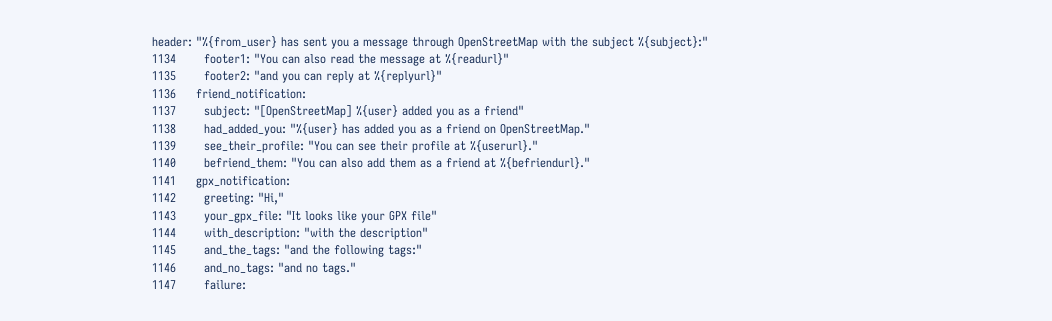header: "%{from_user} has sent you a message through OpenStreetMap with the subject %{subject}:"
1134       footer1: "You can also read the message at %{readurl}"
1135       footer2: "and you can reply at %{replyurl}"
1136     friend_notification:
1137       subject: "[OpenStreetMap] %{user} added you as a friend"
1138       had_added_you: "%{user} has added you as a friend on OpenStreetMap."
1139       see_their_profile: "You can see their profile at %{userurl}."
1140       befriend_them: "You can also add them as a friend at %{befriendurl}."
1141     gpx_notification:
1142       greeting: "Hi,"
1143       your_gpx_file: "It looks like your GPX file"
1144       with_description: "with the description"
1145       and_the_tags: "and the following tags:"
1146       and_no_tags: "and no tags."
1147       failure: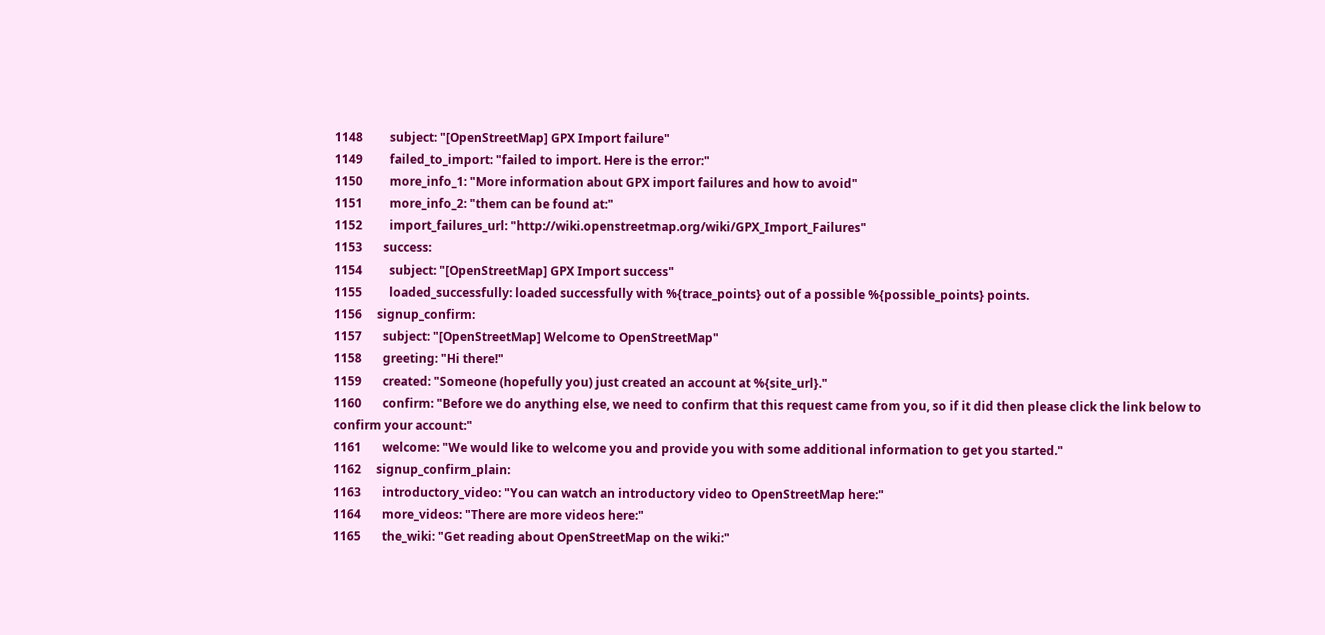1148         subject: "[OpenStreetMap] GPX Import failure"
1149         failed_to_import: "failed to import. Here is the error:"
1150         more_info_1: "More information about GPX import failures and how to avoid"
1151         more_info_2: "them can be found at:"
1152         import_failures_url: "http://wiki.openstreetmap.org/wiki/GPX_Import_Failures"
1153       success:
1154         subject: "[OpenStreetMap] GPX Import success"
1155         loaded_successfully: loaded successfully with %{trace_points} out of a possible %{possible_points} points.
1156     signup_confirm:
1157       subject: "[OpenStreetMap] Welcome to OpenStreetMap"
1158       greeting: "Hi there!"
1159       created: "Someone (hopefully you) just created an account at %{site_url}."
1160       confirm: "Before we do anything else, we need to confirm that this request came from you, so if it did then please click the link below to confirm your account:"
1161       welcome: "We would like to welcome you and provide you with some additional information to get you started."
1162     signup_confirm_plain:
1163       introductory_video: "You can watch an introductory video to OpenStreetMap here:"
1164       more_videos: "There are more videos here:"
1165       the_wiki: "Get reading about OpenStreetMap on the wiki:"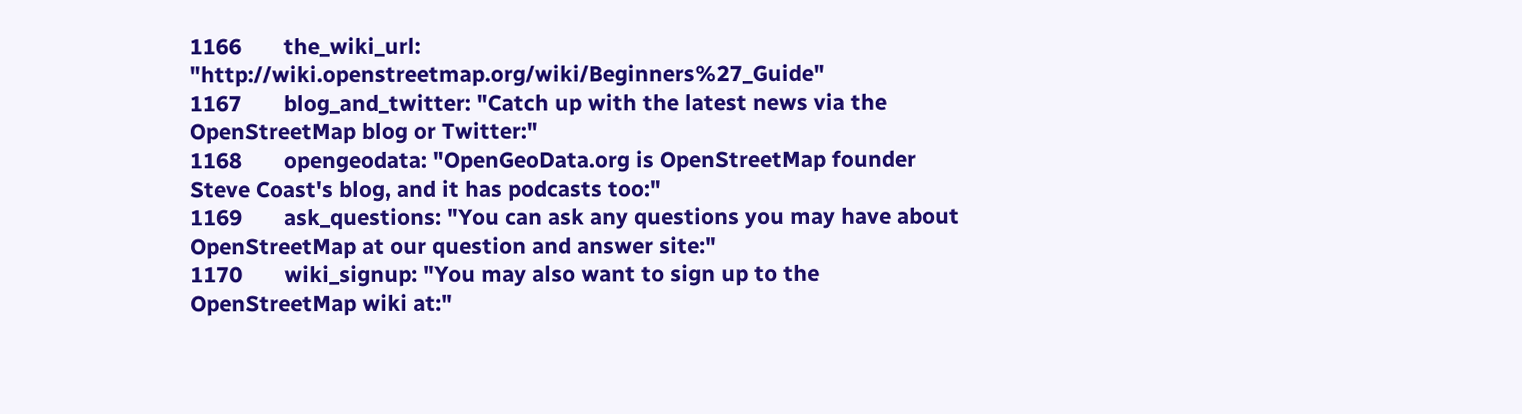1166       the_wiki_url: "http://wiki.openstreetmap.org/wiki/Beginners%27_Guide"
1167       blog_and_twitter: "Catch up with the latest news via the OpenStreetMap blog or Twitter:"
1168       opengeodata: "OpenGeoData.org is OpenStreetMap founder Steve Coast's blog, and it has podcasts too:"
1169       ask_questions: "You can ask any questions you may have about OpenStreetMap at our question and answer site:"
1170       wiki_signup: "You may also want to sign up to the OpenStreetMap wiki at:"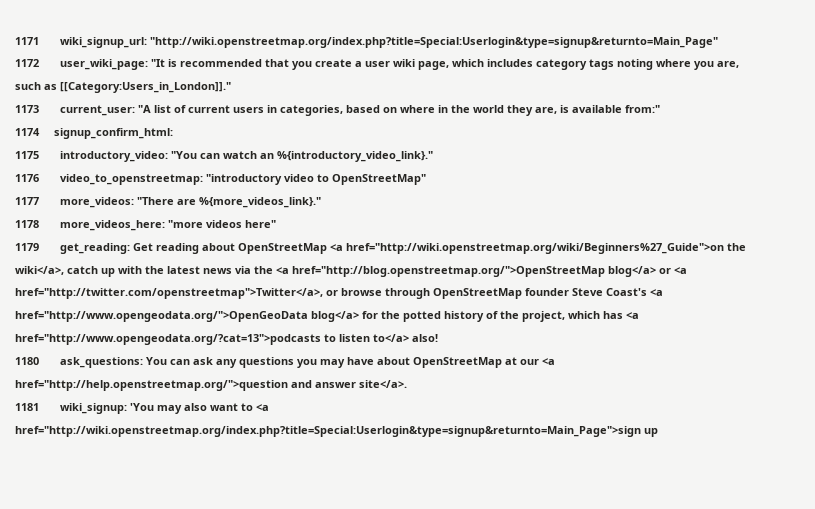1171       wiki_signup_url: "http://wiki.openstreetmap.org/index.php?title=Special:Userlogin&type=signup&returnto=Main_Page"
1172       user_wiki_page: "It is recommended that you create a user wiki page, which includes category tags noting where you are, such as [[Category:Users_in_London]]."
1173       current_user: "A list of current users in categories, based on where in the world they are, is available from:"
1174     signup_confirm_html:
1175       introductory_video: "You can watch an %{introductory_video_link}."
1176       video_to_openstreetmap: "introductory video to OpenStreetMap"
1177       more_videos: "There are %{more_videos_link}."
1178       more_videos_here: "more videos here"
1179       get_reading: Get reading about OpenStreetMap <a href="http://wiki.openstreetmap.org/wiki/Beginners%27_Guide">on the wiki</a>, catch up with the latest news via the <a href="http://blog.openstreetmap.org/">OpenStreetMap blog</a> or <a href="http://twitter.com/openstreetmap">Twitter</a>, or browse through OpenStreetMap founder Steve Coast's <a href="http://www.opengeodata.org/">OpenGeoData blog</a> for the potted history of the project, which has <a href="http://www.opengeodata.org/?cat=13">podcasts to listen to</a> also!
1180       ask_questions: You can ask any questions you may have about OpenStreetMap at our <a href="http://help.openstreetmap.org/">question and answer site</a>.
1181       wiki_signup: 'You may also want to <a href="http://wiki.openstreetmap.org/index.php?title=Special:Userlogin&type=signup&returnto=Main_Page">sign up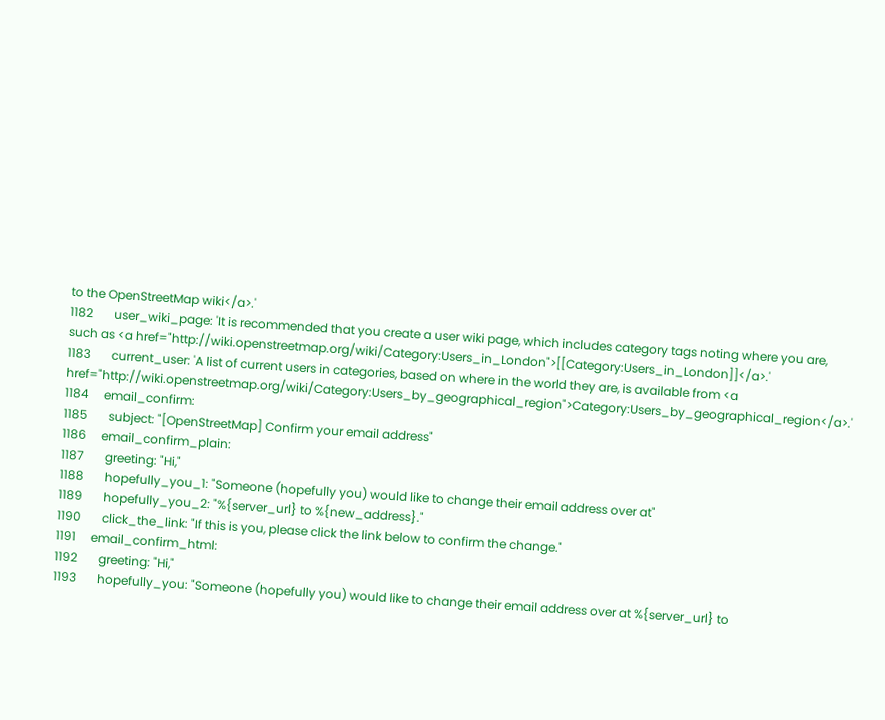to the OpenStreetMap wiki</a>.'
1182       user_wiki_page: 'It is recommended that you create a user wiki page, which includes category tags noting where you are, such as <a href="http://wiki.openstreetmap.org/wiki/Category:Users_in_London">[[Category:Users_in_London]]</a>.'
1183       current_user: 'A list of current users in categories, based on where in the world they are, is available from <a href="http://wiki.openstreetmap.org/wiki/Category:Users_by_geographical_region">Category:Users_by_geographical_region</a>.'
1184     email_confirm:
1185       subject: "[OpenStreetMap] Confirm your email address"
1186     email_confirm_plain:
1187       greeting: "Hi,"
1188       hopefully_you_1: "Someone (hopefully you) would like to change their email address over at"
1189       hopefully_you_2: "%{server_url} to %{new_address}."
1190       click_the_link: "If this is you, please click the link below to confirm the change."
1191     email_confirm_html:
1192       greeting: "Hi,"
1193       hopefully_you: "Someone (hopefully you) would like to change their email address over at %{server_url} to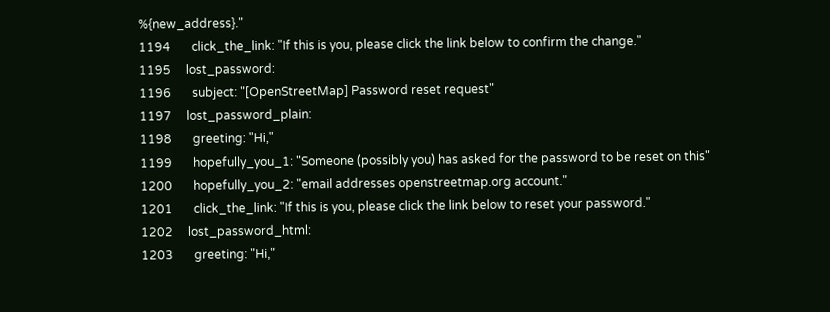%{new_address}."
1194       click_the_link: "If this is you, please click the link below to confirm the change."
1195     lost_password:
1196       subject: "[OpenStreetMap] Password reset request"
1197     lost_password_plain:
1198       greeting: "Hi,"
1199       hopefully_you_1: "Someone (possibly you) has asked for the password to be reset on this"
1200       hopefully_you_2: "email addresses openstreetmap.org account."
1201       click_the_link: "If this is you, please click the link below to reset your password."
1202     lost_password_html:
1203       greeting: "Hi,"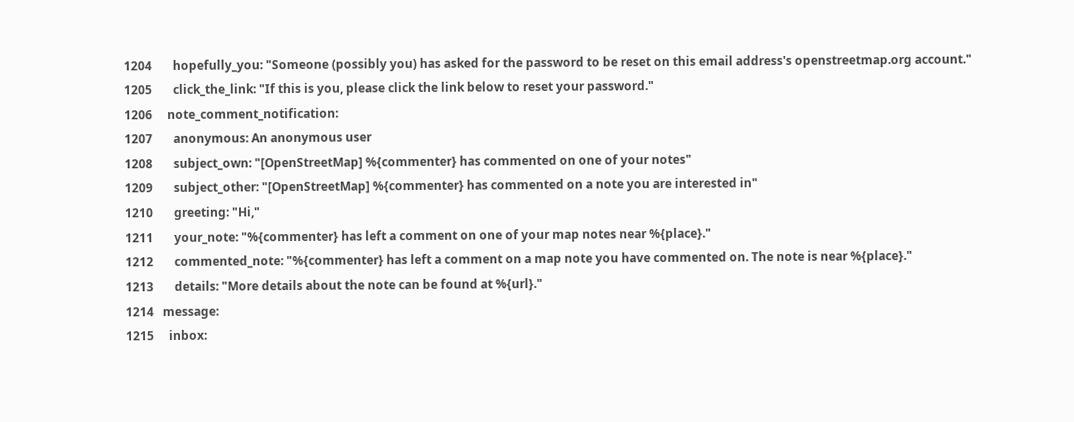1204       hopefully_you: "Someone (possibly you) has asked for the password to be reset on this email address's openstreetmap.org account."
1205       click_the_link: "If this is you, please click the link below to reset your password."
1206     note_comment_notification:
1207       anonymous: An anonymous user
1208       subject_own: "[OpenStreetMap] %{commenter} has commented on one of your notes"
1209       subject_other: "[OpenStreetMap] %{commenter} has commented on a note you are interested in"
1210       greeting: "Hi,"
1211       your_note: "%{commenter} has left a comment on one of your map notes near %{place}."
1212       commented_note: "%{commenter} has left a comment on a map note you have commented on. The note is near %{place}."
1213       details: "More details about the note can be found at %{url}."
1214   message:
1215     inbox: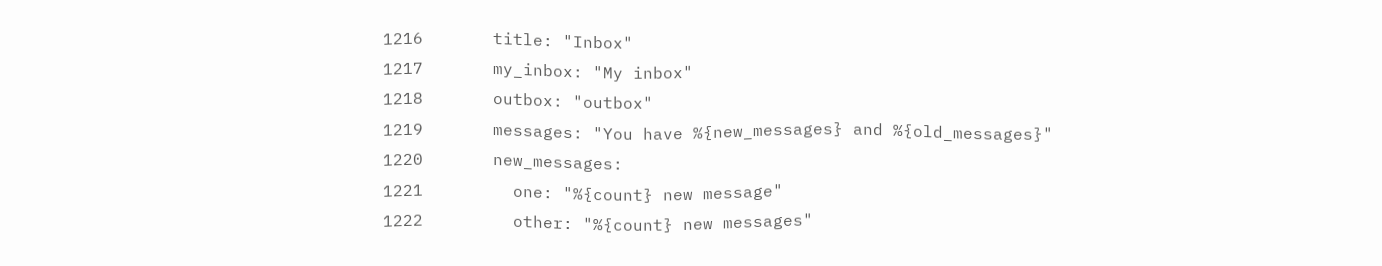1216       title: "Inbox"
1217       my_inbox: "My inbox"
1218       outbox: "outbox"
1219       messages: "You have %{new_messages} and %{old_messages}"
1220       new_messages:
1221         one: "%{count} new message"
1222         other: "%{count} new messages"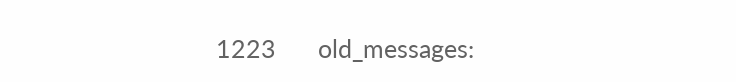1223       old_messages: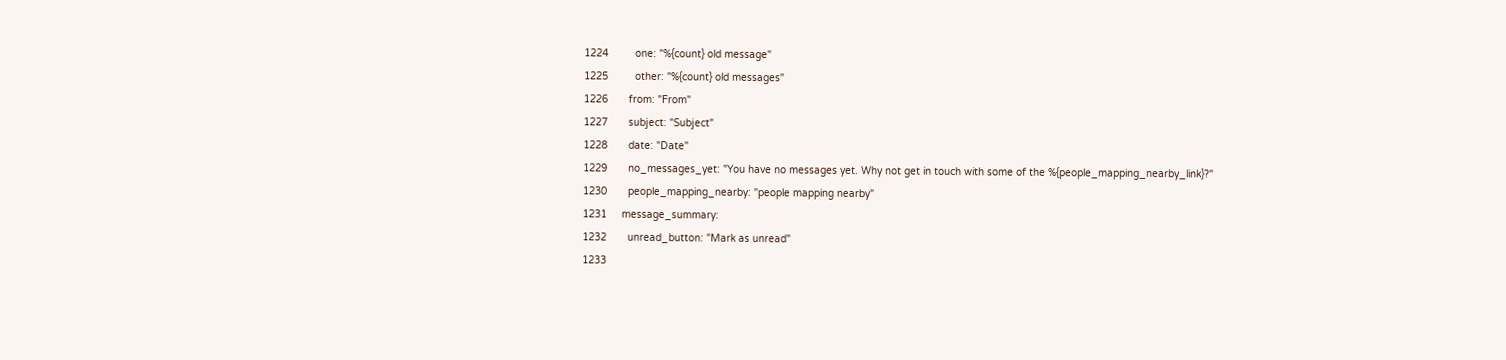1224         one: "%{count} old message"
1225         other: "%{count} old messages"
1226       from: "From"
1227       subject: "Subject"
1228       date: "Date"
1229       no_messages_yet: "You have no messages yet. Why not get in touch with some of the %{people_mapping_nearby_link}?"
1230       people_mapping_nearby: "people mapping nearby"
1231     message_summary:
1232       unread_button: "Mark as unread"
1233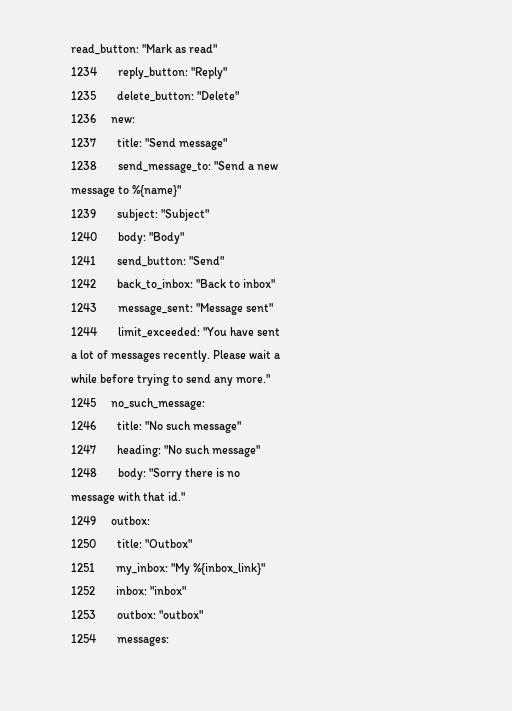read_button: "Mark as read"
1234       reply_button: "Reply"
1235       delete_button: "Delete"
1236     new:
1237       title: "Send message"
1238       send_message_to: "Send a new message to %{name}"
1239       subject: "Subject"
1240       body: "Body"
1241       send_button: "Send"
1242       back_to_inbox: "Back to inbox"
1243       message_sent: "Message sent"
1244       limit_exceeded: "You have sent a lot of messages recently. Please wait a while before trying to send any more."
1245     no_such_message:
1246       title: "No such message"
1247       heading: "No such message"
1248       body: "Sorry there is no message with that id."
1249     outbox:
1250       title: "Outbox"
1251       my_inbox: "My %{inbox_link}"
1252       inbox: "inbox"
1253       outbox: "outbox"
1254       messages: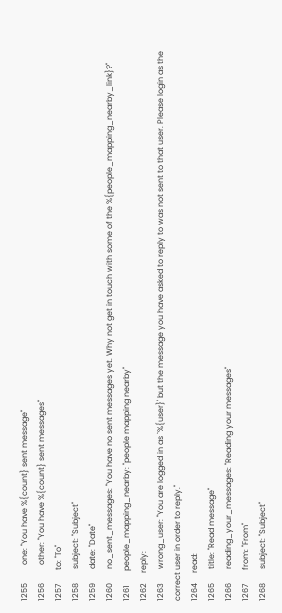1255         one: "You have %{count} sent message"
1256         other: "You have %{count} sent messages"
1257       to: "To"
1258       subject: "Subject"
1259       date: "Date"
1260       no_sent_messages: "You have no sent messages yet. Why not get in touch with some of the %{people_mapping_nearby_link}?"
1261       people_mapping_nearby: "people mapping nearby"
1262     reply:
1263       wrong_user: "You are logged in as `%{user}' but the message you have asked to reply to was not sent to that user. Please login as the correct user in order to reply."
1264     read:
1265       title: "Read message"
1266       reading_your_messages: "Reading your messages"
1267       from: "From"
1268       subject: "Subject"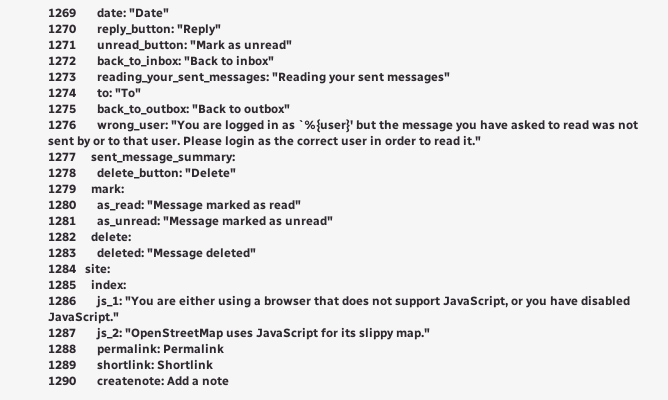1269       date: "Date"
1270       reply_button: "Reply"
1271       unread_button: "Mark as unread"
1272       back_to_inbox: "Back to inbox"
1273       reading_your_sent_messages: "Reading your sent messages"
1274       to: "To"
1275       back_to_outbox: "Back to outbox"
1276       wrong_user: "You are logged in as `%{user}' but the message you have asked to read was not sent by or to that user. Please login as the correct user in order to read it."
1277     sent_message_summary:
1278       delete_button: "Delete"
1279     mark:
1280       as_read: "Message marked as read"
1281       as_unread: "Message marked as unread"
1282     delete:
1283       deleted: "Message deleted"
1284   site:
1285     index:
1286       js_1: "You are either using a browser that does not support JavaScript, or you have disabled JavaScript."
1287       js_2: "OpenStreetMap uses JavaScript for its slippy map."
1288       permalink: Permalink
1289       shortlink: Shortlink
1290       createnote: Add a note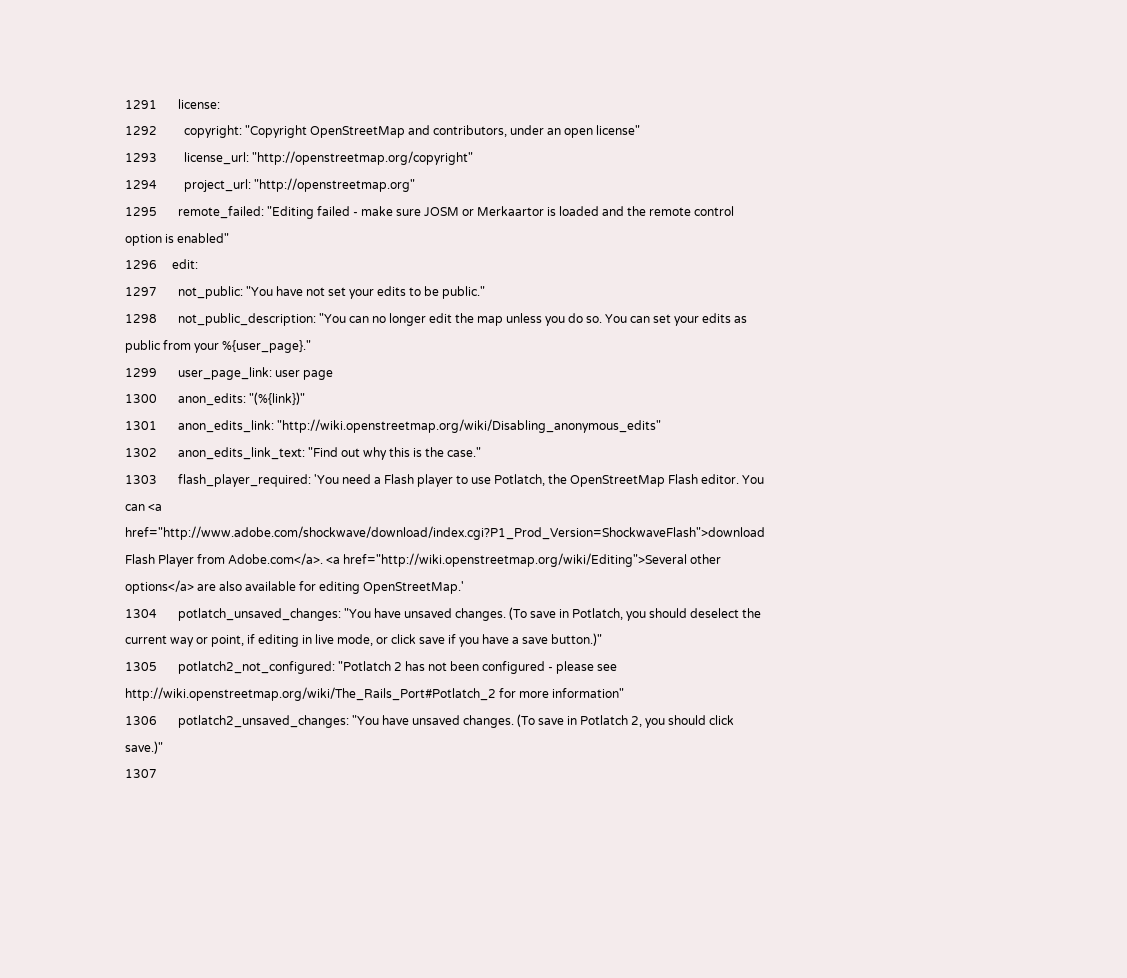1291       license:
1292         copyright: "Copyright OpenStreetMap and contributors, under an open license"
1293         license_url: "http://openstreetmap.org/copyright"
1294         project_url: "http://openstreetmap.org"
1295       remote_failed: "Editing failed - make sure JOSM or Merkaartor is loaded and the remote control option is enabled"
1296     edit:
1297       not_public: "You have not set your edits to be public."
1298       not_public_description: "You can no longer edit the map unless you do so. You can set your edits as public from your %{user_page}."
1299       user_page_link: user page
1300       anon_edits: "(%{link})"
1301       anon_edits_link: "http://wiki.openstreetmap.org/wiki/Disabling_anonymous_edits"
1302       anon_edits_link_text: "Find out why this is the case."
1303       flash_player_required: 'You need a Flash player to use Potlatch, the OpenStreetMap Flash editor. You can <a href="http://www.adobe.com/shockwave/download/index.cgi?P1_Prod_Version=ShockwaveFlash">download Flash Player from Adobe.com</a>. <a href="http://wiki.openstreetmap.org/wiki/Editing">Several other options</a> are also available for editing OpenStreetMap.'
1304       potlatch_unsaved_changes: "You have unsaved changes. (To save in Potlatch, you should deselect the current way or point, if editing in live mode, or click save if you have a save button.)"
1305       potlatch2_not_configured: "Potlatch 2 has not been configured - please see http://wiki.openstreetmap.org/wiki/The_Rails_Port#Potlatch_2 for more information"
1306       potlatch2_unsaved_changes: "You have unsaved changes. (To save in Potlatch 2, you should click save.)"
1307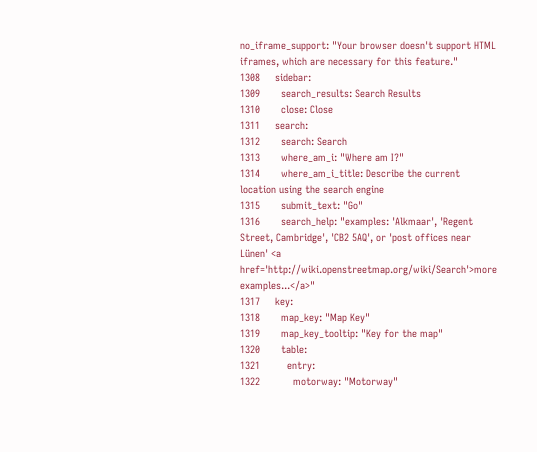no_iframe_support: "Your browser doesn't support HTML iframes, which are necessary for this feature."
1308     sidebar:
1309       search_results: Search Results
1310       close: Close
1311     search:
1312       search: Search
1313       where_am_i: "Where am I?"
1314       where_am_i_title: Describe the current location using the search engine
1315       submit_text: "Go"
1316       search_help: "examples: 'Alkmaar', 'Regent Street, Cambridge', 'CB2 5AQ', or 'post offices near Lünen' <a href='http://wiki.openstreetmap.org/wiki/Search'>more examples...</a>"
1317     key:
1318       map_key: "Map Key"
1319       map_key_tooltip: "Key for the map"
1320       table:
1321         entry:
1322           motorway: "Motorway"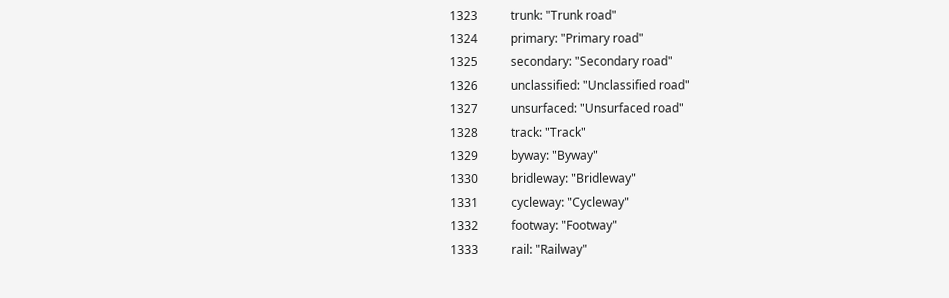1323           trunk: "Trunk road"
1324           primary: "Primary road"
1325           secondary: "Secondary road"
1326           unclassified: "Unclassified road"
1327           unsurfaced: "Unsurfaced road"
1328           track: "Track"
1329           byway: "Byway"
1330           bridleway: "Bridleway"
1331           cycleway: "Cycleway"
1332           footway: "Footway"
1333           rail: "Railway"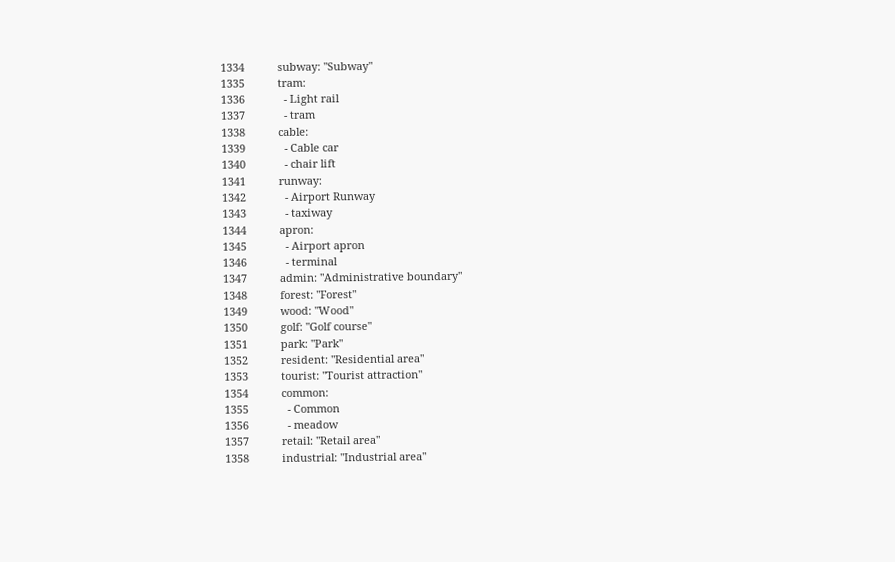1334           subway: "Subway"
1335           tram:
1336             - Light rail
1337             - tram
1338           cable:
1339             - Cable car
1340             - chair lift
1341           runway:
1342             - Airport Runway
1343             - taxiway
1344           apron:
1345             - Airport apron
1346             - terminal
1347           admin: "Administrative boundary"
1348           forest: "Forest"
1349           wood: "Wood"
1350           golf: "Golf course"
1351           park: "Park"
1352           resident: "Residential area"
1353           tourist: "Tourist attraction"
1354           common:
1355             - Common
1356             - meadow
1357           retail: "Retail area"
1358           industrial: "Industrial area"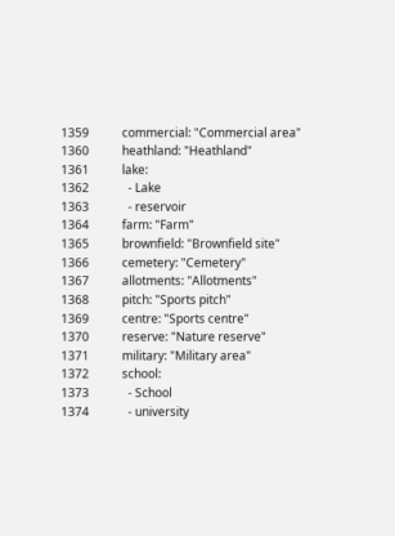1359           commercial: "Commercial area"
1360           heathland: "Heathland"
1361           lake:
1362             - Lake
1363             - reservoir
1364           farm: "Farm"
1365           brownfield: "Brownfield site"
1366           cemetery: "Cemetery"
1367           allotments: "Allotments"
1368           pitch: "Sports pitch"
1369           centre: "Sports centre"
1370           reserve: "Nature reserve"
1371           military: "Military area"
1372           school:
1373             - School
1374             - university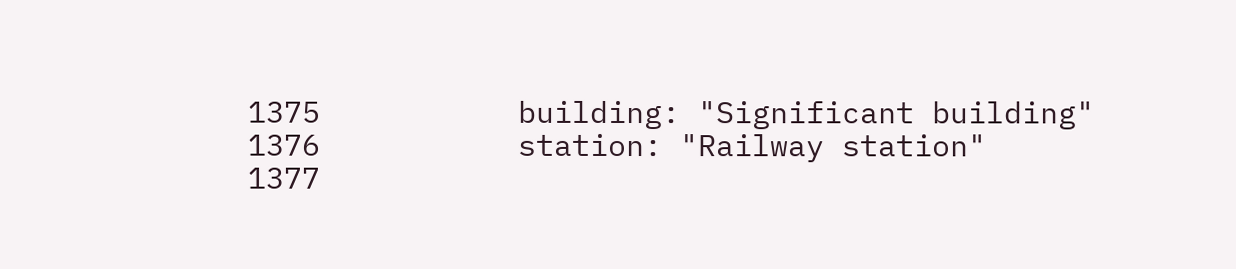1375           building: "Significant building"
1376           station: "Railway station"
1377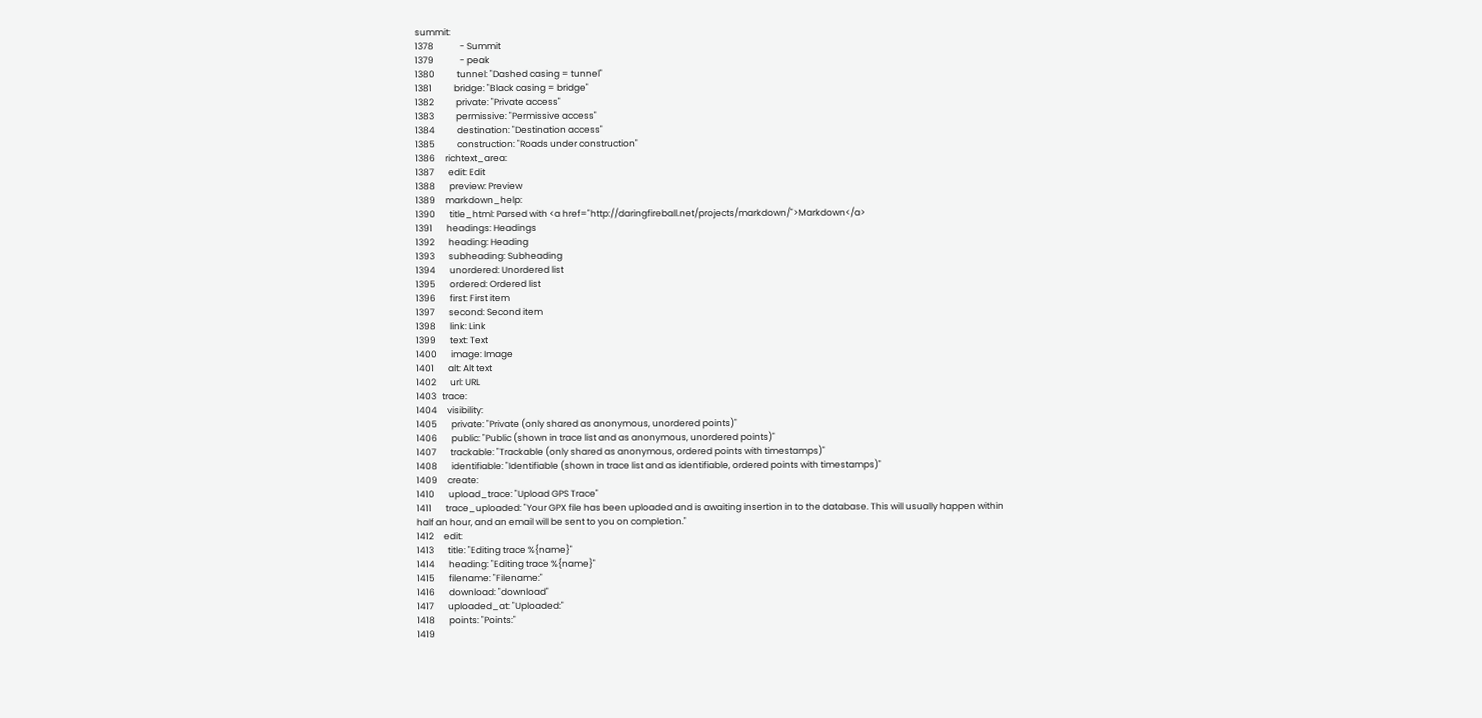summit:
1378             - Summit
1379             - peak
1380           tunnel: "Dashed casing = tunnel"
1381           bridge: "Black casing = bridge"
1382           private: "Private access"
1383           permissive: "Permissive access"
1384           destination: "Destination access"
1385           construction: "Roads under construction"
1386     richtext_area:
1387       edit: Edit
1388       preview: Preview
1389     markdown_help:
1390       title_html: Parsed with <a href="http://daringfireball.net/projects/markdown/">Markdown</a>
1391       headings: Headings
1392       heading: Heading
1393       subheading: Subheading
1394       unordered: Unordered list
1395       ordered: Ordered list
1396       first: First item
1397       second: Second item
1398       link: Link
1399       text: Text
1400       image: Image
1401       alt: Alt text
1402       url: URL
1403   trace:
1404     visibility:
1405       private: "Private (only shared as anonymous, unordered points)"
1406       public: "Public (shown in trace list and as anonymous, unordered points)"
1407       trackable: "Trackable (only shared as anonymous, ordered points with timestamps)"
1408       identifiable: "Identifiable (shown in trace list and as identifiable, ordered points with timestamps)"
1409     create:
1410       upload_trace: "Upload GPS Trace"
1411       trace_uploaded: "Your GPX file has been uploaded and is awaiting insertion in to the database. This will usually happen within half an hour, and an email will be sent to you on completion."
1412     edit:
1413       title: "Editing trace %{name}"
1414       heading: "Editing trace %{name}"
1415       filename: "Filename:"
1416       download: "download"
1417       uploaded_at: "Uploaded:"
1418       points: "Points:"
1419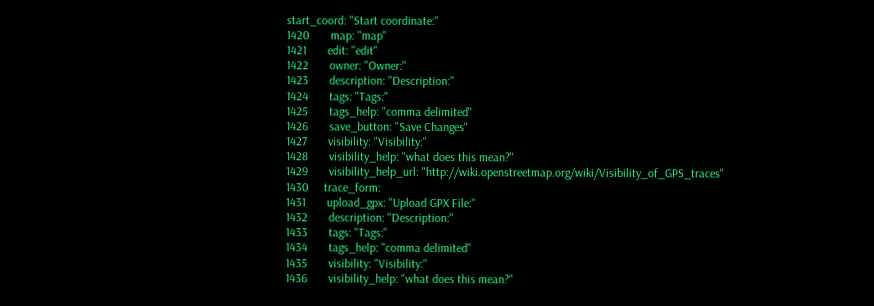start_coord: "Start coordinate:"
1420       map: "map"
1421       edit: "edit"
1422       owner: "Owner:"
1423       description: "Description:"
1424       tags: "Tags:"
1425       tags_help: "comma delimited"
1426       save_button: "Save Changes"
1427       visibility: "Visibility:"
1428       visibility_help: "what does this mean?"
1429       visibility_help_url: "http://wiki.openstreetmap.org/wiki/Visibility_of_GPS_traces"
1430     trace_form:
1431       upload_gpx: "Upload GPX File:"
1432       description: "Description:"
1433       tags: "Tags:"
1434       tags_help: "comma delimited"
1435       visibility: "Visibility:"
1436       visibility_help: "what does this mean?"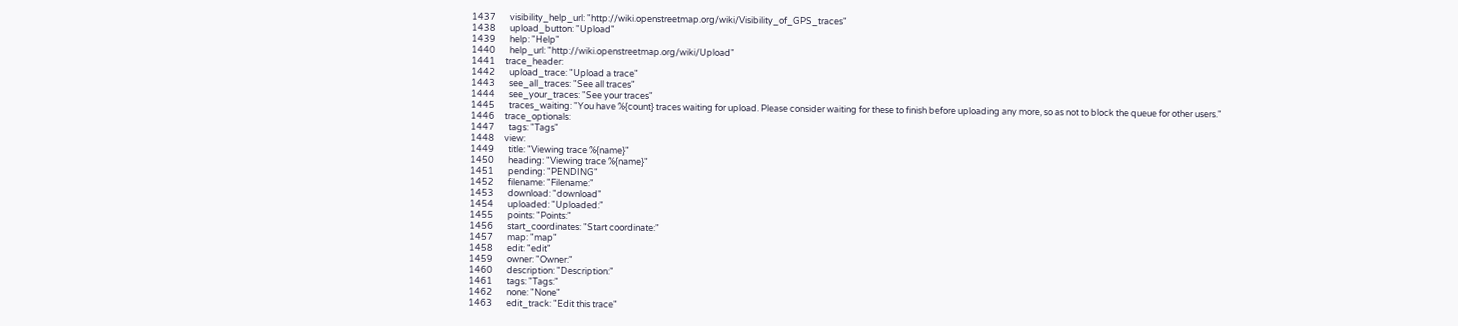1437       visibility_help_url: "http://wiki.openstreetmap.org/wiki/Visibility_of_GPS_traces"
1438       upload_button: "Upload"
1439       help: "Help"
1440       help_url: "http://wiki.openstreetmap.org/wiki/Upload"
1441     trace_header:
1442       upload_trace: "Upload a trace"
1443       see_all_traces: "See all traces"
1444       see_your_traces: "See your traces"
1445       traces_waiting: "You have %{count} traces waiting for upload. Please consider waiting for these to finish before uploading any more, so as not to block the queue for other users."
1446     trace_optionals:
1447       tags: "Tags"
1448     view:
1449       title: "Viewing trace %{name}"
1450       heading: "Viewing trace %{name}"
1451       pending: "PENDING"
1452       filename: "Filename:"
1453       download: "download"
1454       uploaded: "Uploaded:"
1455       points: "Points:"
1456       start_coordinates: "Start coordinate:"
1457       map: "map"
1458       edit: "edit"
1459       owner: "Owner:"
1460       description: "Description:"
1461       tags: "Tags:"
1462       none: "None"
1463       edit_track: "Edit this trace"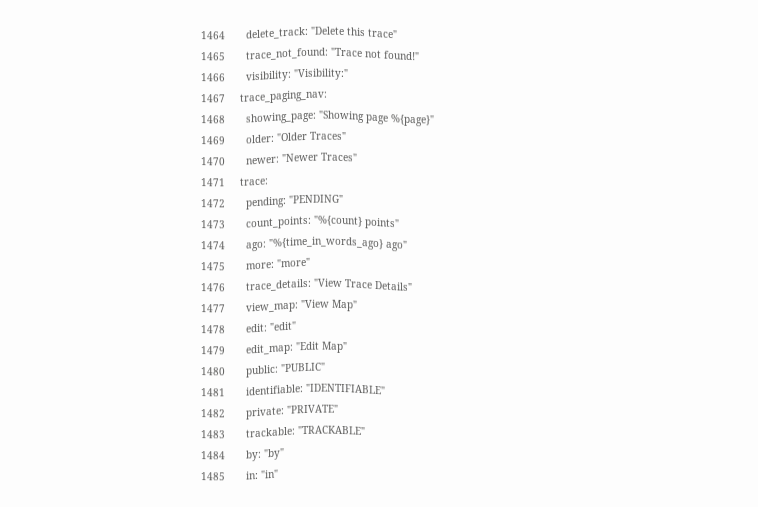1464       delete_track: "Delete this trace"
1465       trace_not_found: "Trace not found!"
1466       visibility: "Visibility:"
1467     trace_paging_nav:
1468       showing_page: "Showing page %{page}"
1469       older: "Older Traces"
1470       newer: "Newer Traces"
1471     trace:
1472       pending: "PENDING"
1473       count_points: "%{count} points"
1474       ago: "%{time_in_words_ago} ago"
1475       more: "more"
1476       trace_details: "View Trace Details"
1477       view_map: "View Map"
1478       edit: "edit"
1479       edit_map: "Edit Map"
1480       public: "PUBLIC"
1481       identifiable: "IDENTIFIABLE"
1482       private: "PRIVATE"
1483       trackable: "TRACKABLE"
1484       by: "by"
1485       in: "in"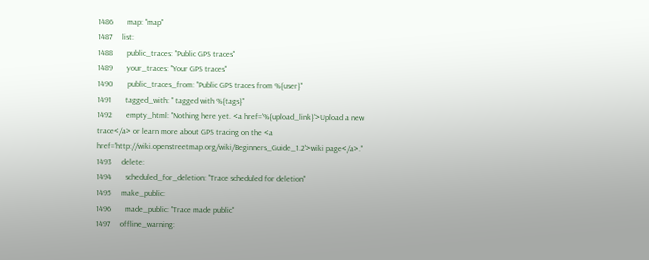1486       map: "map"
1487     list:
1488       public_traces: "Public GPS traces"
1489       your_traces: "Your GPS traces"
1490       public_traces_from: "Public GPS traces from %{user}"
1491       tagged_with: " tagged with %{tags}"
1492       empty_html: "Nothing here yet. <a href='%{upload_link}'>Upload a new trace</a> or learn more about GPS tracing on the <a href='http://wiki.openstreetmap.org/wiki/Beginners_Guide_1.2'>wiki page</a>."
1493     delete:
1494       scheduled_for_deletion: "Trace scheduled for deletion"
1495     make_public:
1496       made_public: "Trace made public"
1497     offline_warning: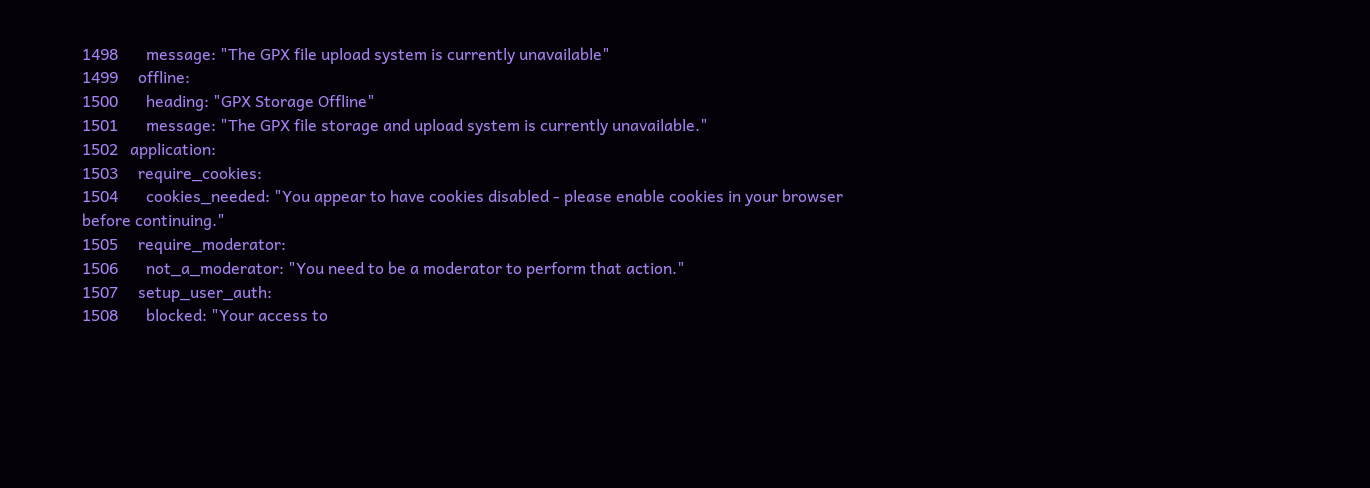1498       message: "The GPX file upload system is currently unavailable"
1499     offline:
1500       heading: "GPX Storage Offline"
1501       message: "The GPX file storage and upload system is currently unavailable."
1502   application:
1503     require_cookies:
1504       cookies_needed: "You appear to have cookies disabled - please enable cookies in your browser before continuing."
1505     require_moderator:
1506       not_a_moderator: "You need to be a moderator to perform that action."
1507     setup_user_auth:
1508       blocked: "Your access to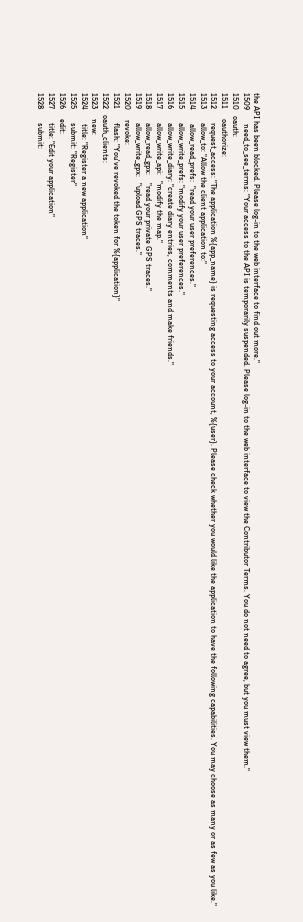the API has been blocked. Please log-in to the web interface to find out more."
1509       need_to_see_terms: "Your access to the API is temporarily suspended. Please log-in to the web interface to view the Contributor Terms. You do not need to agree, but you must view them."
1510   oauth:
1511     oauthorize:
1512       request_access: "The application %{app_name} is requesting access to your account, %{user}. Please check whether you would like the application to have the following capabilities. You may choose as many or as few as you like."
1513       allow_to: "Allow the client application to:"
1514       allow_read_prefs:  "read your user preferences."
1515       allow_write_prefs: "modify your user preferences."
1516       allow_write_diary: "create diary entries, comments and make friends."
1517       allow_write_api:   "modify the map."
1518       allow_read_gpx:    "read your private GPS traces."
1519       allow_write_gpx:   "upload GPS traces."
1520     revoke:
1521       flash: "You've revoked the token for %{application}"
1522   oauth_clients:
1523     new:
1524       title: "Register a new application"
1525       submit: "Register"
1526     edit:
1527       title: "Edit your application"
1528       submit: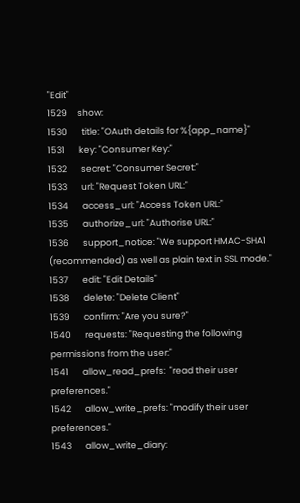"Edit"
1529     show:
1530       title: "OAuth details for %{app_name}"
1531       key: "Consumer Key:"
1532       secret: "Consumer Secret:"
1533       url: "Request Token URL:"
1534       access_url: "Access Token URL:"
1535       authorize_url: "Authorise URL:"
1536       support_notice: "We support HMAC-SHA1 (recommended) as well as plain text in SSL mode."
1537       edit: "Edit Details"
1538       delete: "Delete Client"
1539       confirm: "Are you sure?"
1540       requests: "Requesting the following permissions from the user:"
1541       allow_read_prefs:  "read their user preferences."
1542       allow_write_prefs: "modify their user preferences."
1543       allow_write_diary: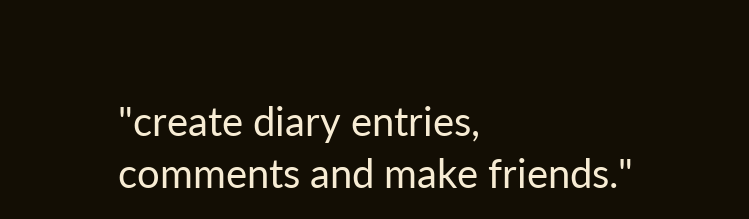"create diary entries, comments and make friends."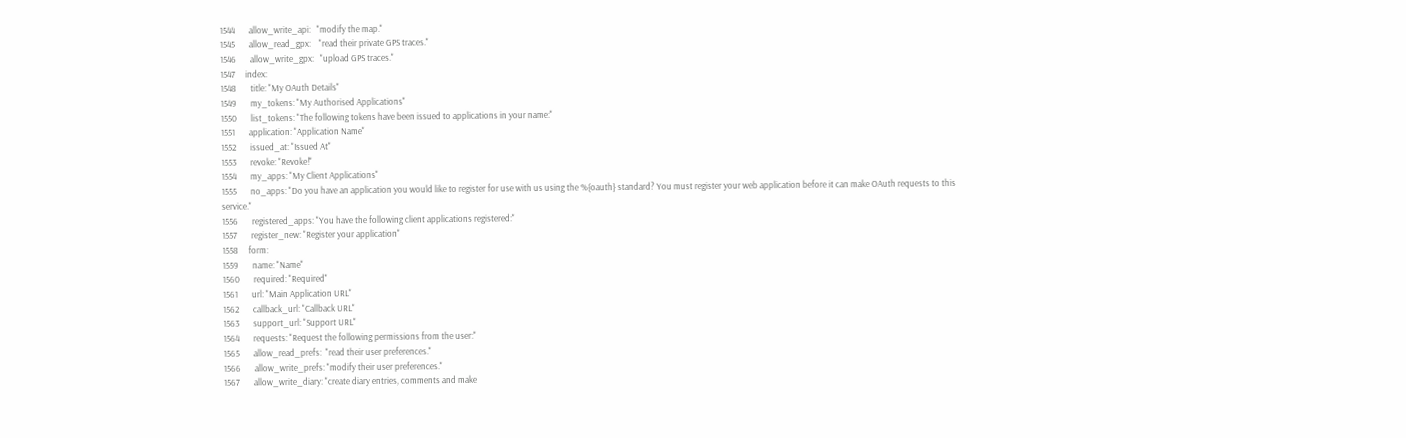1544       allow_write_api:   "modify the map."
1545       allow_read_gpx:    "read their private GPS traces."
1546       allow_write_gpx:   "upload GPS traces."
1547     index:
1548       title: "My OAuth Details"
1549       my_tokens: "My Authorised Applications"
1550       list_tokens: "The following tokens have been issued to applications in your name:"
1551       application: "Application Name"
1552       issued_at: "Issued At"
1553       revoke: "Revoke!"
1554       my_apps: "My Client Applications"
1555       no_apps: "Do you have an application you would like to register for use with us using the %{oauth} standard? You must register your web application before it can make OAuth requests to this service."
1556       registered_apps: "You have the following client applications registered:"
1557       register_new: "Register your application"
1558     form:
1559       name: "Name"
1560       required: "Required"
1561       url: "Main Application URL"
1562       callback_url: "Callback URL"
1563       support_url: "Support URL"
1564       requests: "Request the following permissions from the user:"
1565       allow_read_prefs:  "read their user preferences."
1566       allow_write_prefs: "modify their user preferences."
1567       allow_write_diary: "create diary entries, comments and make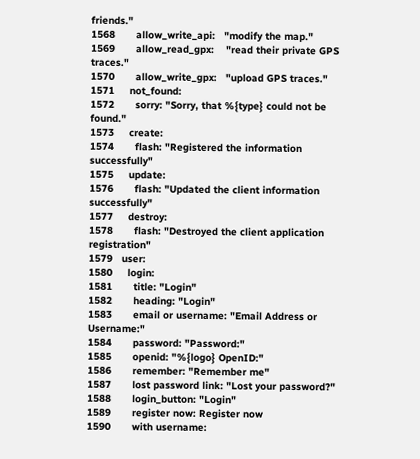friends."
1568       allow_write_api:   "modify the map."
1569       allow_read_gpx:    "read their private GPS traces."
1570       allow_write_gpx:   "upload GPS traces."
1571     not_found:
1572       sorry: "Sorry, that %{type} could not be found."
1573     create:
1574       flash: "Registered the information successfully"
1575     update:
1576       flash: "Updated the client information successfully"
1577     destroy:
1578       flash: "Destroyed the client application registration"
1579   user:
1580     login:
1581       title: "Login"
1582       heading: "Login"
1583       email or username: "Email Address or Username:"
1584       password: "Password:"
1585       openid: "%{logo} OpenID:"
1586       remember: "Remember me"
1587       lost password link: "Lost your password?"
1588       login_button: "Login"
1589       register now: Register now
1590       with username: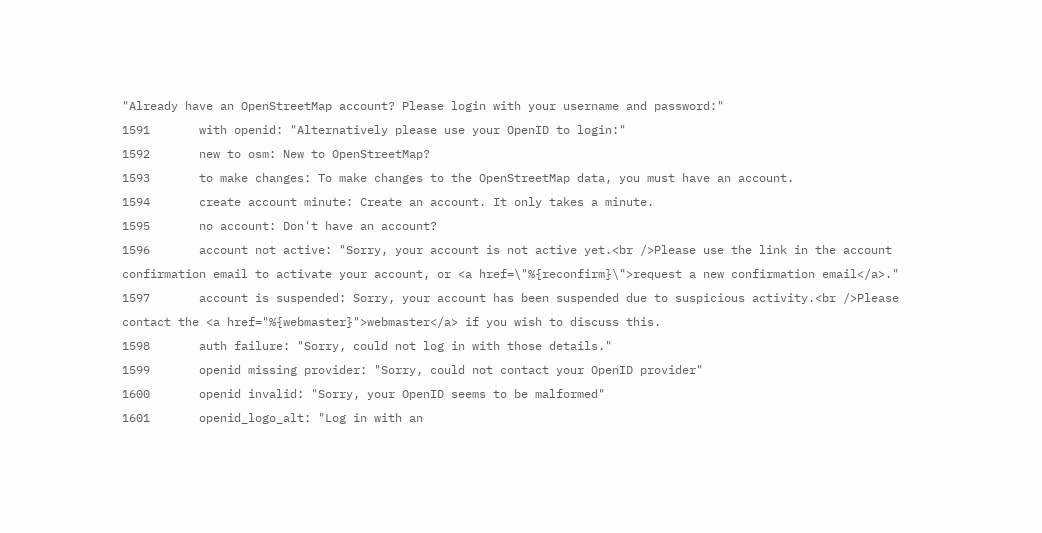"Already have an OpenStreetMap account? Please login with your username and password:"
1591       with openid: "Alternatively please use your OpenID to login:"
1592       new to osm: New to OpenStreetMap?
1593       to make changes: To make changes to the OpenStreetMap data, you must have an account.
1594       create account minute: Create an account. It only takes a minute.
1595       no account: Don't have an account?
1596       account not active: "Sorry, your account is not active yet.<br />Please use the link in the account confirmation email to activate your account, or <a href=\"%{reconfirm}\">request a new confirmation email</a>."
1597       account is suspended: Sorry, your account has been suspended due to suspicious activity.<br />Please contact the <a href="%{webmaster}">webmaster</a> if you wish to discuss this.
1598       auth failure: "Sorry, could not log in with those details."
1599       openid missing provider: "Sorry, could not contact your OpenID provider"
1600       openid invalid: "Sorry, your OpenID seems to be malformed"
1601       openid_logo_alt: "Log in with an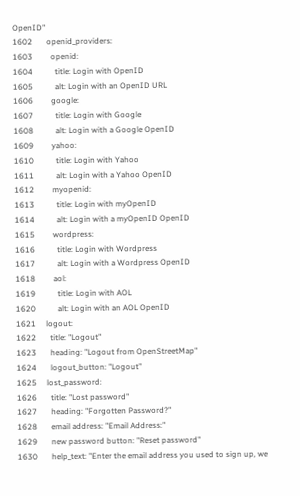OpenID"
1602       openid_providers:
1603         openid:
1604           title: Login with OpenID
1605           alt: Login with an OpenID URL
1606         google:
1607           title: Login with Google
1608           alt: Login with a Google OpenID
1609         yahoo:
1610           title: Login with Yahoo
1611           alt: Login with a Yahoo OpenID
1612         myopenid:
1613           title: Login with myOpenID
1614           alt: Login with a myOpenID OpenID
1615         wordpress:
1616           title: Login with Wordpress
1617           alt: Login with a Wordpress OpenID
1618         aol:
1619           title: Login with AOL
1620           alt: Login with an AOL OpenID
1621     logout:
1622       title: "Logout"
1623       heading: "Logout from OpenStreetMap"
1624       logout_button: "Logout"
1625     lost_password:
1626       title: "Lost password"
1627       heading: "Forgotten Password?"
1628       email address: "Email Address:"
1629       new password button: "Reset password"
1630       help_text: "Enter the email address you used to sign up, we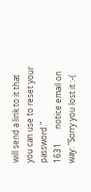will send a link to it that you can use to reset your password."
1631       notice email on way: "Sorry you lost it :-(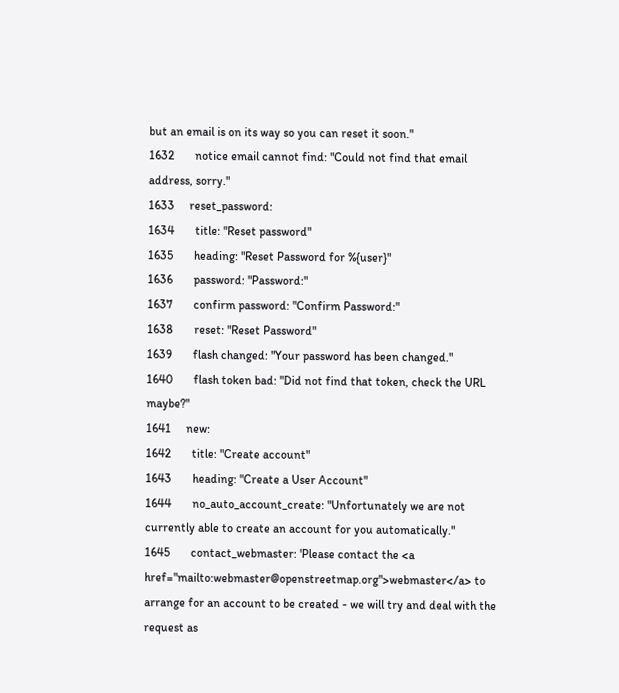but an email is on its way so you can reset it soon."
1632       notice email cannot find: "Could not find that email address, sorry."
1633     reset_password:
1634       title: "Reset password"
1635       heading: "Reset Password for %{user}"
1636       password: "Password:"
1637       confirm password: "Confirm Password:"
1638       reset: "Reset Password"
1639       flash changed: "Your password has been changed."
1640       flash token bad: "Did not find that token, check the URL maybe?"
1641     new:
1642       title: "Create account"
1643       heading: "Create a User Account"
1644       no_auto_account_create: "Unfortunately we are not currently able to create an account for you automatically."
1645       contact_webmaster: 'Please contact the <a href="mailto:webmaster@openstreetmap.org">webmaster</a> to arrange for an account to be created - we will try and deal with the request as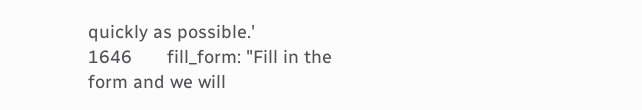quickly as possible.'
1646       fill_form: "Fill in the form and we will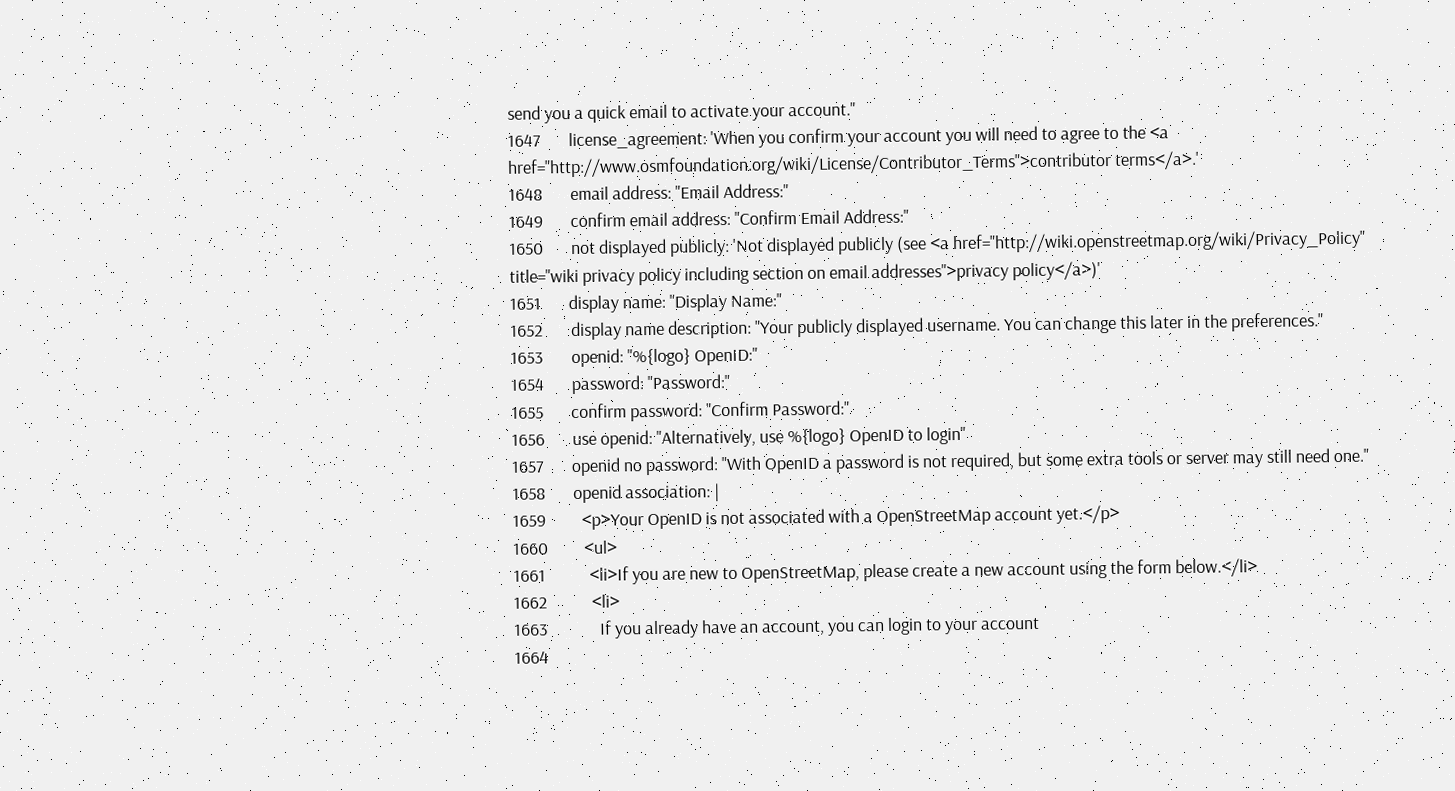send you a quick email to activate your account."
1647       license_agreement: 'When you confirm your account you will need to agree to the <a href="http://www.osmfoundation.org/wiki/License/Contributor_Terms">contributor terms</a>.'
1648       email address: "Email Address:"
1649       confirm email address: "Confirm Email Address:"
1650       not displayed publicly: 'Not displayed publicly (see <a href="http://wiki.openstreetmap.org/wiki/Privacy_Policy" title="wiki privacy policy including section on email addresses">privacy policy</a>)'
1651       display name: "Display Name:"
1652       display name description: "Your publicly displayed username. You can change this later in the preferences."
1653       openid: "%{logo} OpenID:"
1654       password: "Password:"
1655       confirm password: "Confirm Password:"
1656       use openid: "Alternatively, use %{logo} OpenID to login"
1657       openid no password: "With OpenID a password is not required, but some extra tools or server may still need one."
1658       openid association: |
1659         <p>Your OpenID is not associated with a OpenStreetMap account yet.</p>
1660         <ul>
1661           <li>If you are new to OpenStreetMap, please create a new account using the form below.</li>
1662           <li>
1663             If you already have an account, you can login to your account
1664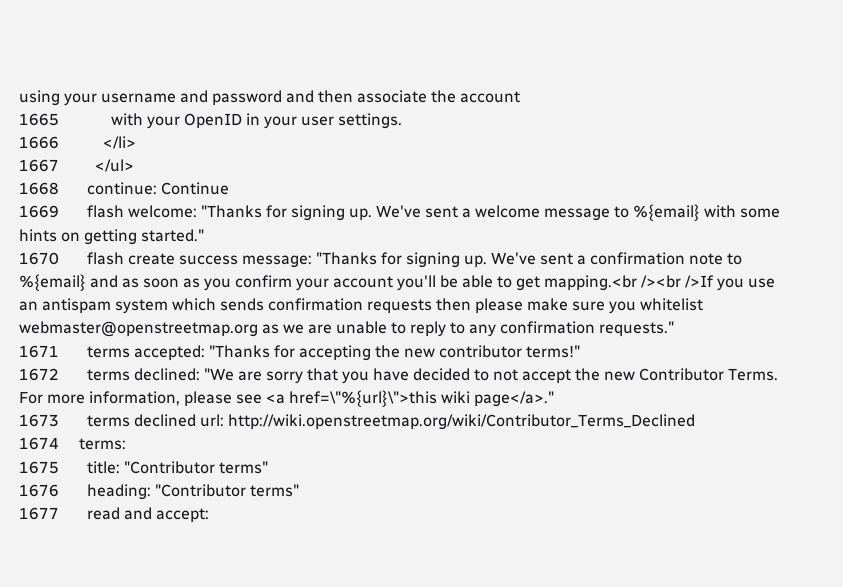using your username and password and then associate the account
1665             with your OpenID in your user settings.
1666           </li>
1667         </ul>
1668       continue: Continue
1669       flash welcome: "Thanks for signing up. We've sent a welcome message to %{email} with some hints on getting started."
1670       flash create success message: "Thanks for signing up. We've sent a confirmation note to %{email} and as soon as you confirm your account you'll be able to get mapping.<br /><br />If you use an antispam system which sends confirmation requests then please make sure you whitelist webmaster@openstreetmap.org as we are unable to reply to any confirmation requests."
1671       terms accepted: "Thanks for accepting the new contributor terms!"
1672       terms declined: "We are sorry that you have decided to not accept the new Contributor Terms. For more information, please see <a href=\"%{url}\">this wiki page</a>."
1673       terms declined url: http://wiki.openstreetmap.org/wiki/Contributor_Terms_Declined
1674     terms:
1675       title: "Contributor terms"
1676       heading: "Contributor terms"
1677       read and accept: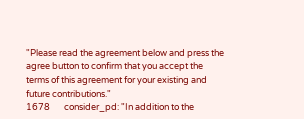"Please read the agreement below and press the agree button to confirm that you accept the terms of this agreement for your existing and future contributions."
1678       consider_pd: "In addition to the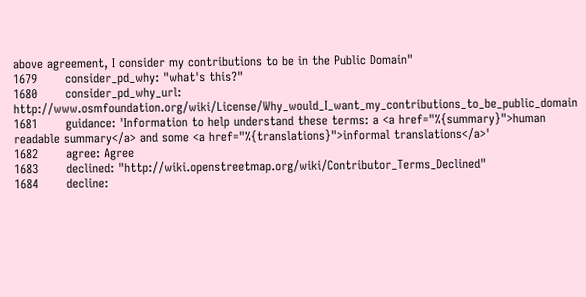above agreement, I consider my contributions to be in the Public Domain"
1679       consider_pd_why: "what's this?"
1680       consider_pd_why_url: http://www.osmfoundation.org/wiki/License/Why_would_I_want_my_contributions_to_be_public_domain
1681       guidance: 'Information to help understand these terms: a <a href="%{summary}">human readable summary</a> and some <a href="%{translations}">informal translations</a>'
1682       agree: Agree
1683       declined: "http://wiki.openstreetmap.org/wiki/Contributor_Terms_Declined"
1684       decline: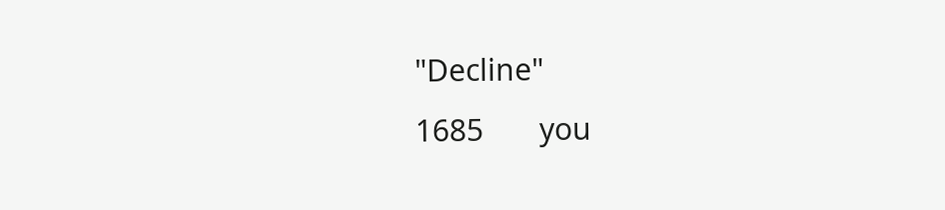"Decline"
1685       you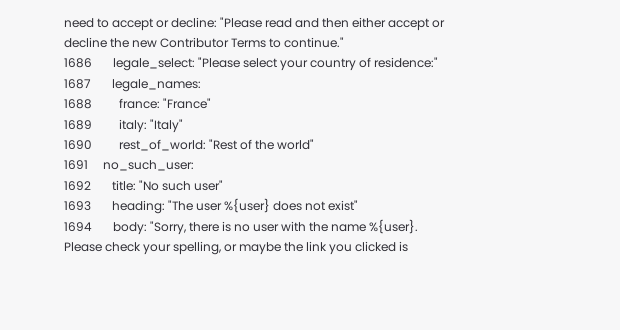need to accept or decline: "Please read and then either accept or decline the new Contributor Terms to continue."
1686       legale_select: "Please select your country of residence:"
1687       legale_names:
1688         france: "France"
1689         italy: "Italy"
1690         rest_of_world: "Rest of the world"
1691     no_such_user:
1692       title: "No such user"
1693       heading: "The user %{user} does not exist"
1694       body: "Sorry, there is no user with the name %{user}. Please check your spelling, or maybe the link you clicked is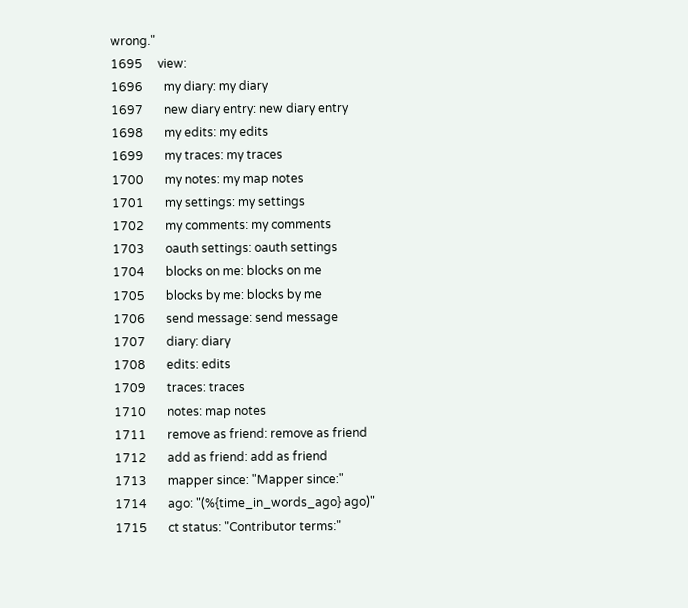wrong."
1695     view:
1696       my diary: my diary
1697       new diary entry: new diary entry
1698       my edits: my edits
1699       my traces: my traces
1700       my notes: my map notes
1701       my settings: my settings
1702       my comments: my comments
1703       oauth settings: oauth settings
1704       blocks on me: blocks on me
1705       blocks by me: blocks by me
1706       send message: send message
1707       diary: diary
1708       edits: edits
1709       traces: traces
1710       notes: map notes
1711       remove as friend: remove as friend
1712       add as friend: add as friend
1713       mapper since: "Mapper since:"
1714       ago: "(%{time_in_words_ago} ago)"
1715       ct status: "Contributor terms:"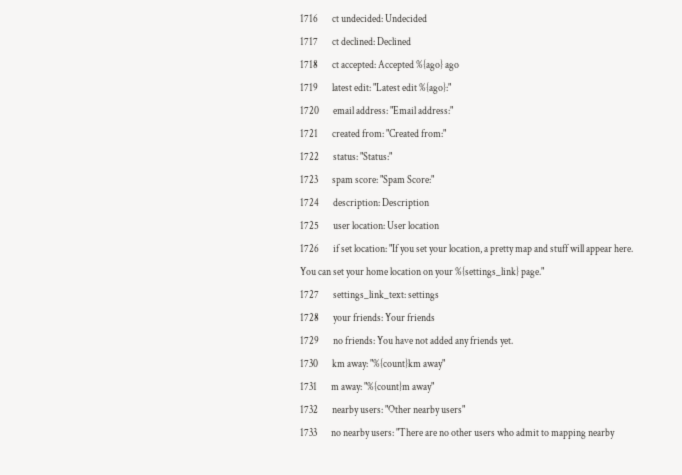1716       ct undecided: Undecided
1717       ct declined: Declined
1718       ct accepted: Accepted %{ago} ago
1719       latest edit: "Latest edit %{ago}:"
1720       email address: "Email address:"
1721       created from: "Created from:"
1722       status: "Status:"
1723       spam score: "Spam Score:"
1724       description: Description
1725       user location: User location
1726       if set location: "If you set your location, a pretty map and stuff will appear here. You can set your home location on your %{settings_link} page."
1727       settings_link_text: settings
1728       your friends: Your friends
1729       no friends: You have not added any friends yet.
1730       km away: "%{count}km away"
1731       m away: "%{count}m away"
1732       nearby users: "Other nearby users"
1733       no nearby users: "There are no other users who admit to mapping nearby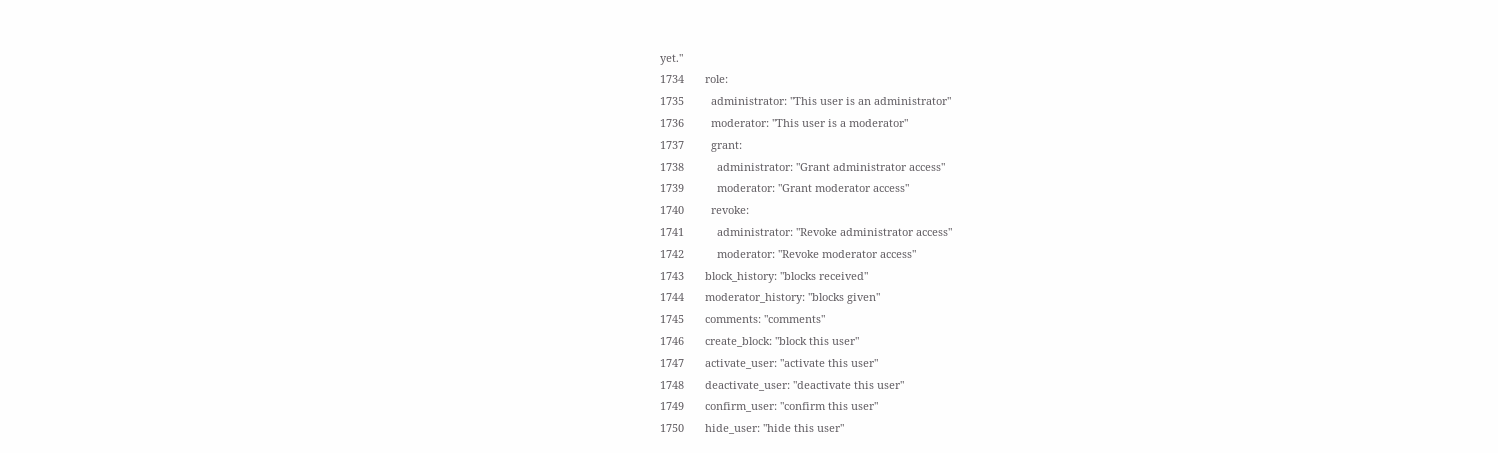yet."
1734       role:
1735         administrator: "This user is an administrator"
1736         moderator: "This user is a moderator"
1737         grant:
1738           administrator: "Grant administrator access"
1739           moderator: "Grant moderator access"
1740         revoke:
1741           administrator: "Revoke administrator access"
1742           moderator: "Revoke moderator access"
1743       block_history: "blocks received"
1744       moderator_history: "blocks given"
1745       comments: "comments"
1746       create_block: "block this user"
1747       activate_user: "activate this user"
1748       deactivate_user: "deactivate this user"
1749       confirm_user: "confirm this user"
1750       hide_user: "hide this user"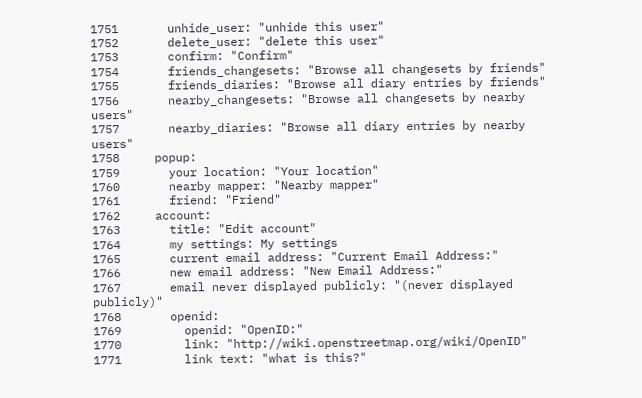1751       unhide_user: "unhide this user"
1752       delete_user: "delete this user"
1753       confirm: "Confirm"
1754       friends_changesets: "Browse all changesets by friends"
1755       friends_diaries: "Browse all diary entries by friends"
1756       nearby_changesets: "Browse all changesets by nearby users"
1757       nearby_diaries: "Browse all diary entries by nearby users"
1758     popup:
1759       your location: "Your location"
1760       nearby mapper: "Nearby mapper"
1761       friend: "Friend"
1762     account:
1763       title: "Edit account"
1764       my settings: My settings
1765       current email address: "Current Email Address:"
1766       new email address: "New Email Address:"
1767       email never displayed publicly: "(never displayed publicly)"
1768       openid:
1769         openid: "OpenID:"
1770         link: "http://wiki.openstreetmap.org/wiki/OpenID"
1771         link text: "what is this?"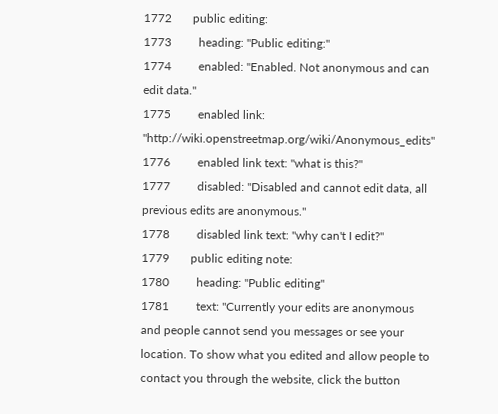1772       public editing:
1773         heading: "Public editing:"
1774         enabled: "Enabled. Not anonymous and can edit data."
1775         enabled link: "http://wiki.openstreetmap.org/wiki/Anonymous_edits"
1776         enabled link text: "what is this?"
1777         disabled: "Disabled and cannot edit data, all previous edits are anonymous."
1778         disabled link text: "why can't I edit?"
1779       public editing note:
1780         heading: "Public editing"
1781         text: "Currently your edits are anonymous and people cannot send you messages or see your location. To show what you edited and allow people to contact you through the website, click the button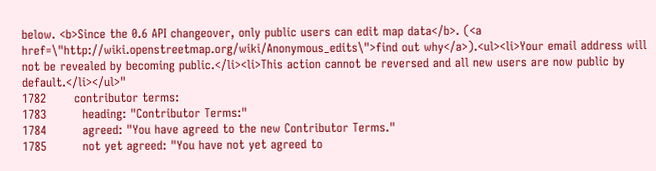below. <b>Since the 0.6 API changeover, only public users can edit map data</b>. (<a href=\"http://wiki.openstreetmap.org/wiki/Anonymous_edits\">find out why</a>).<ul><li>Your email address will not be revealed by becoming public.</li><li>This action cannot be reversed and all new users are now public by default.</li></ul>"
1782       contributor terms:
1783         heading: "Contributor Terms:"
1784         agreed: "You have agreed to the new Contributor Terms."
1785         not yet agreed: "You have not yet agreed to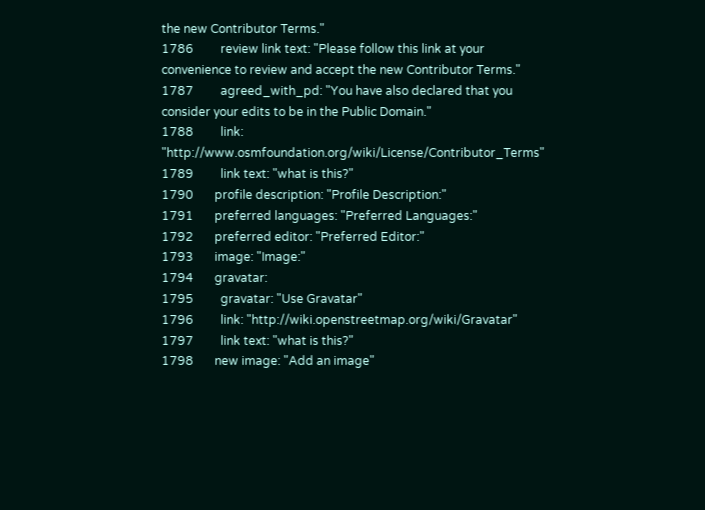the new Contributor Terms."
1786         review link text: "Please follow this link at your convenience to review and accept the new Contributor Terms."
1787         agreed_with_pd: "You have also declared that you consider your edits to be in the Public Domain."
1788         link: "http://www.osmfoundation.org/wiki/License/Contributor_Terms"
1789         link text: "what is this?"
1790       profile description: "Profile Description:"
1791       preferred languages: "Preferred Languages:"
1792       preferred editor: "Preferred Editor:"
1793       image: "Image:"
1794       gravatar:
1795         gravatar: "Use Gravatar"
1796         link: "http://wiki.openstreetmap.org/wiki/Gravatar"
1797         link text: "what is this?"
1798       new image: "Add an image"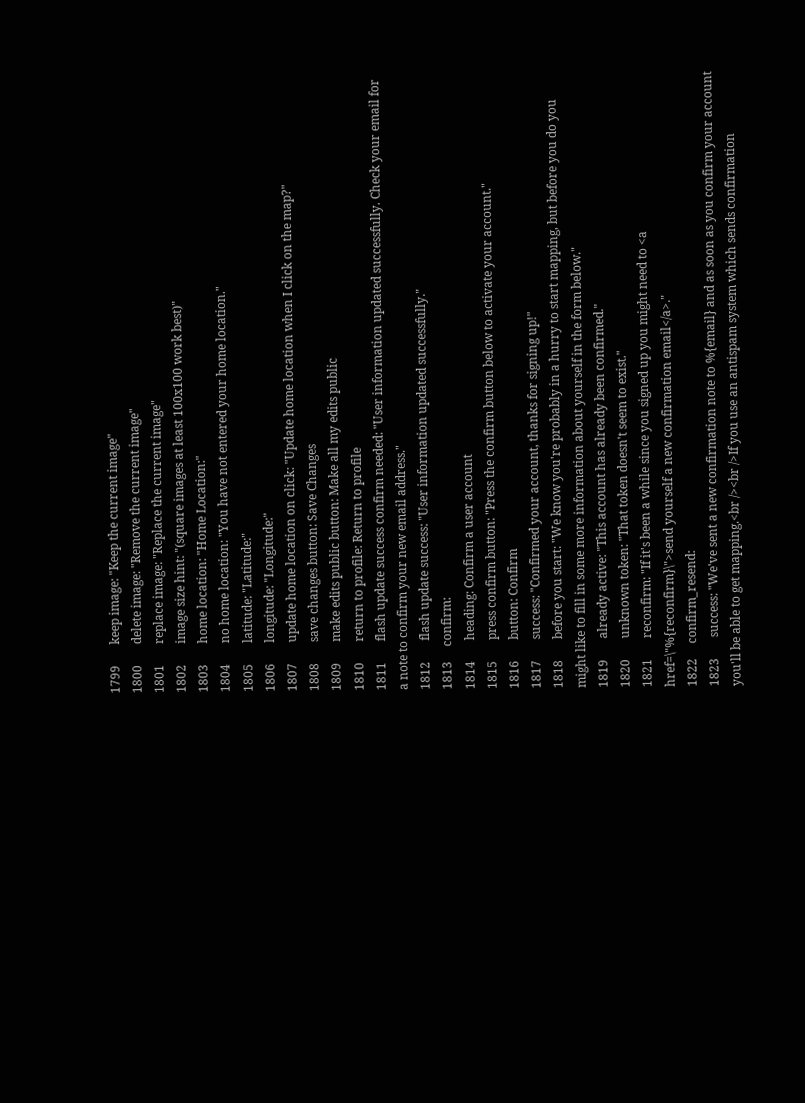1799       keep image: "Keep the current image"
1800       delete image: "Remove the current image"
1801       replace image: "Replace the current image"
1802       image size hint: "(square images at least 100x100 work best)"
1803       home location: "Home Location:"
1804       no home location: "You have not entered your home location."
1805       latitude: "Latitude:"
1806       longitude: "Longitude:"
1807       update home location on click: "Update home location when I click on the map?"
1808       save changes button: Save Changes
1809       make edits public button: Make all my edits public
1810       return to profile: Return to profile
1811       flash update success confirm needed: "User information updated successfully. Check your email for a note to confirm your new email address."
1812       flash update success: "User information updated successfully."
1813     confirm:
1814       heading: Confirm a user account
1815       press confirm button: "Press the confirm button below to activate your account."
1816       button: Confirm
1817       success: "Confirmed your account, thanks for signing up!"
1818       before you start: "We know you're probably in a hurry to start mapping, but before you do you might like to fill in some more information about yourself in the form below."
1819       already active: "This account has already been confirmed."
1820       unknown token: "That token doesn't seem to exist."
1821       reconfirm: "If it's been a while since you signed up you might need to <a href=\"%{reconfirm}\">send yourself a new confirmation email</a>."
1822     confirm_resend:
1823       success: "We've sent a new confirmation note to %{email} and as soon as you confirm your account you'll be able to get mapping.<br /><br />If you use an antispam system which sends confirmation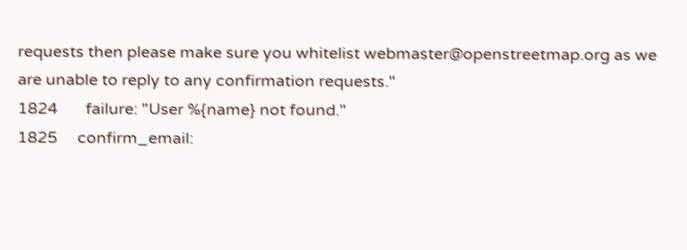requests then please make sure you whitelist webmaster@openstreetmap.org as we are unable to reply to any confirmation requests."
1824       failure: "User %{name} not found."
1825     confirm_email: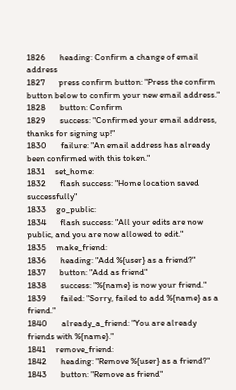1826       heading: Confirm a change of email address
1827       press confirm button: "Press the confirm button below to confirm your new email address."
1828       button: Confirm
1829       success: "Confirmed your email address, thanks for signing up!"
1830       failure: "An email address has already been confirmed with this token."
1831     set_home:
1832       flash success: "Home location saved successfully"
1833     go_public:
1834       flash success: "All your edits are now public, and you are now allowed to edit."
1835     make_friend:
1836       heading: "Add %{user} as a friend?"
1837       button: "Add as friend"
1838       success: "%{name} is now your friend."
1839       failed: "Sorry, failed to add %{name} as a friend."
1840       already_a_friend: "You are already friends with %{name}."
1841     remove_friend:
1842       heading: "Remove %{user} as a friend?"
1843       button: "Remove as friend"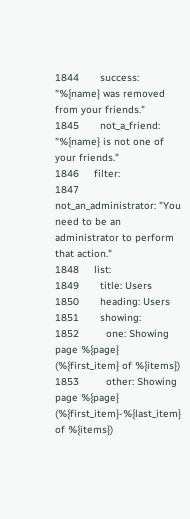1844       success: "%{name} was removed from your friends."
1845       not_a_friend: "%{name} is not one of your friends."
1846     filter:
1847       not_an_administrator: "You need to be an administrator to perform that action."
1848     list:
1849       title: Users
1850       heading: Users
1851       showing:
1852         one: Showing page %{page} (%{first_item} of %{items})
1853         other: Showing page %{page} (%{first_item}-%{last_item} of %{items})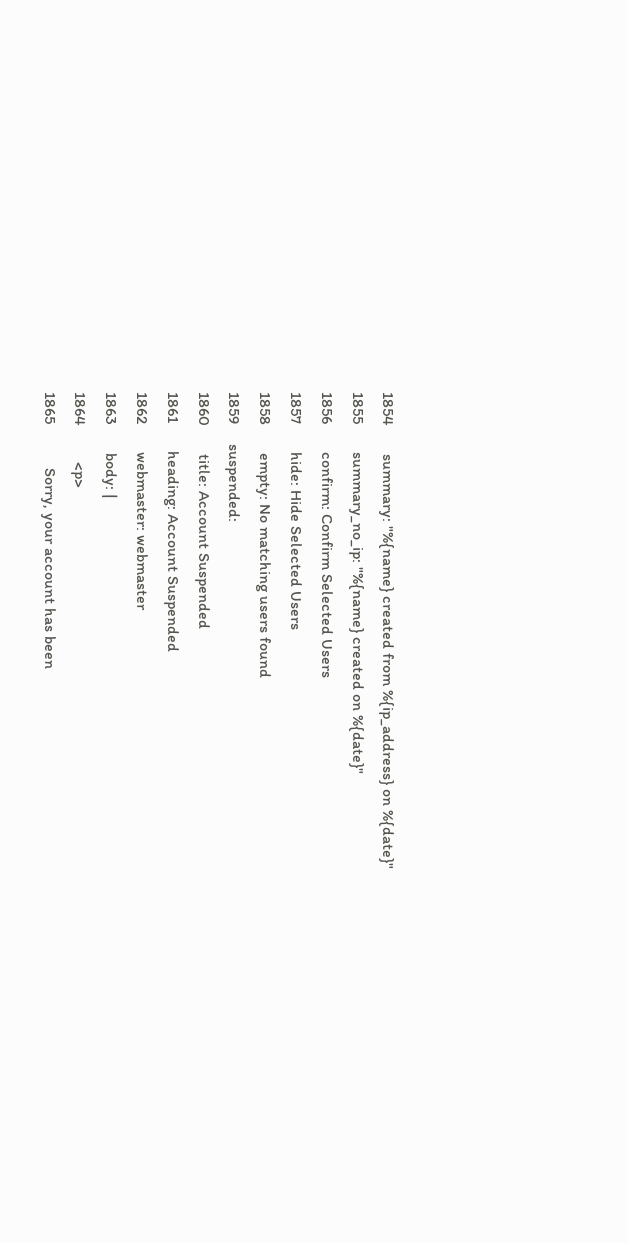1854       summary: "%{name} created from %{ip_address} on %{date}"
1855       summary_no_ip: "%{name} created on %{date}"
1856       confirm: Confirm Selected Users
1857       hide: Hide Selected Users
1858       empty: No matching users found
1859     suspended:
1860       title: Account Suspended
1861       heading: Account Suspended
1862       webmaster: webmaster
1863       body: |
1864         <p>
1865           Sorry, your account has been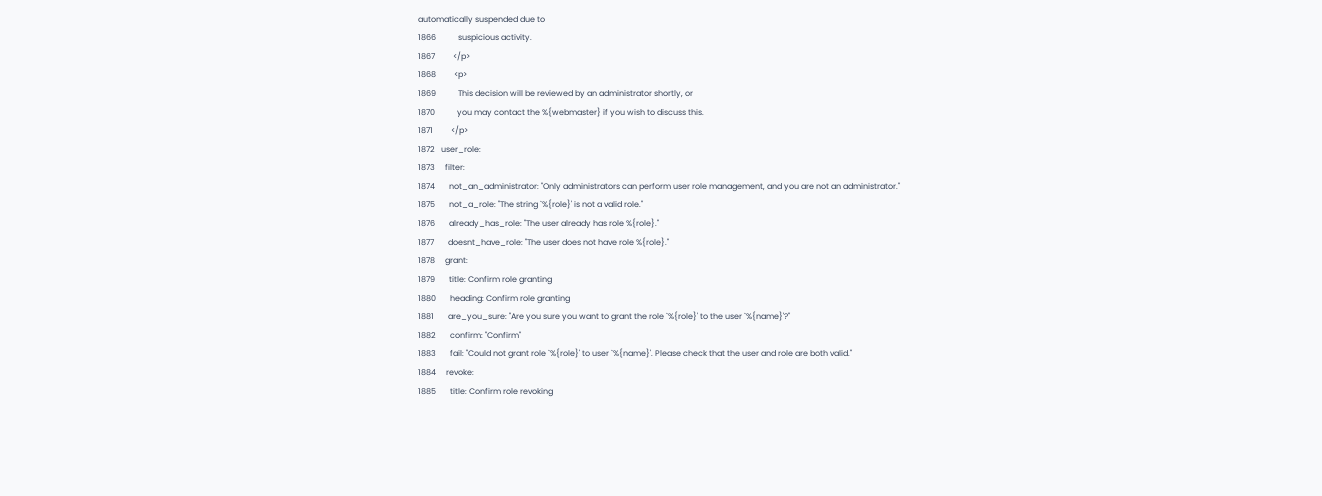automatically suspended due to
1866           suspicious activity.
1867         </p>
1868         <p>
1869           This decision will be reviewed by an administrator shortly, or
1870           you may contact the %{webmaster} if you wish to discuss this.
1871         </p>
1872   user_role:
1873     filter:
1874       not_an_administrator: "Only administrators can perform user role management, and you are not an administrator."
1875       not_a_role: "The string `%{role}' is not a valid role."
1876       already_has_role: "The user already has role %{role}."
1877       doesnt_have_role: "The user does not have role %{role}."
1878     grant:
1879       title: Confirm role granting
1880       heading: Confirm role granting
1881       are_you_sure: "Are you sure you want to grant the role `%{role}' to the user `%{name}'?"
1882       confirm: "Confirm"
1883       fail: "Could not grant role `%{role}' to user `%{name}'. Please check that the user and role are both valid."
1884     revoke:
1885       title: Confirm role revoking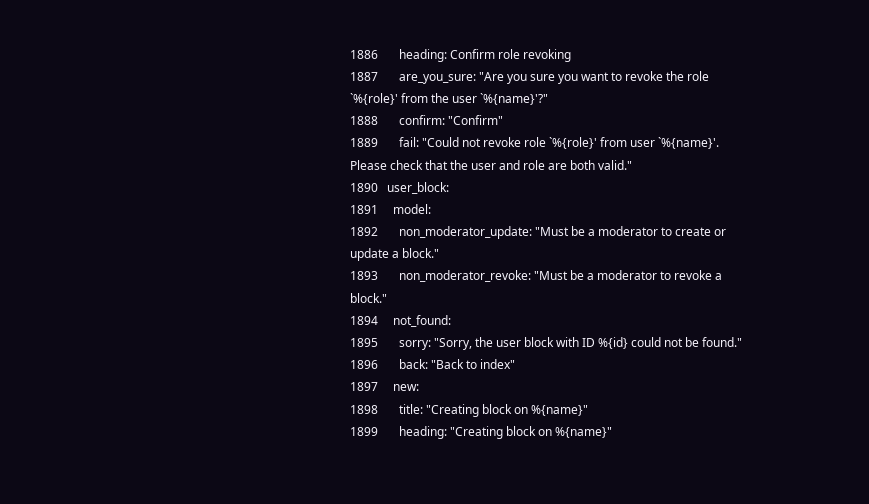1886       heading: Confirm role revoking
1887       are_you_sure: "Are you sure you want to revoke the role `%{role}' from the user `%{name}'?"
1888       confirm: "Confirm"
1889       fail: "Could not revoke role `%{role}' from user `%{name}'. Please check that the user and role are both valid."
1890   user_block:
1891     model:
1892       non_moderator_update: "Must be a moderator to create or update a block."
1893       non_moderator_revoke: "Must be a moderator to revoke a block."
1894     not_found:
1895       sorry: "Sorry, the user block with ID %{id} could not be found."
1896       back: "Back to index"
1897     new:
1898       title: "Creating block on %{name}"
1899       heading: "Creating block on %{name}"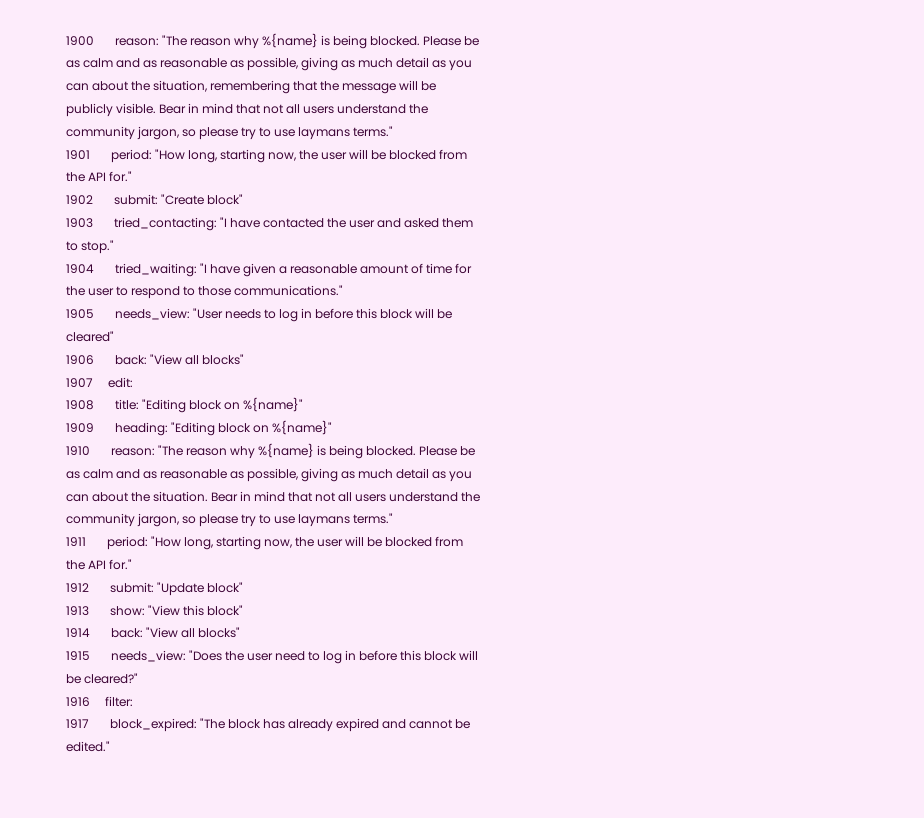1900       reason: "The reason why %{name} is being blocked. Please be as calm and as reasonable as possible, giving as much detail as you can about the situation, remembering that the message will be publicly visible. Bear in mind that not all users understand the community jargon, so please try to use laymans terms."
1901       period: "How long, starting now, the user will be blocked from the API for."
1902       submit: "Create block"
1903       tried_contacting: "I have contacted the user and asked them to stop."
1904       tried_waiting: "I have given a reasonable amount of time for the user to respond to those communications."
1905       needs_view: "User needs to log in before this block will be cleared"
1906       back: "View all blocks"
1907     edit:
1908       title: "Editing block on %{name}"
1909       heading: "Editing block on %{name}"
1910       reason: "The reason why %{name} is being blocked. Please be as calm and as reasonable as possible, giving as much detail as you can about the situation. Bear in mind that not all users understand the community jargon, so please try to use laymans terms."
1911       period: "How long, starting now, the user will be blocked from the API for."
1912       submit: "Update block"
1913       show: "View this block"
1914       back: "View all blocks"
1915       needs_view: "Does the user need to log in before this block will be cleared?"
1916     filter:
1917       block_expired: "The block has already expired and cannot be edited."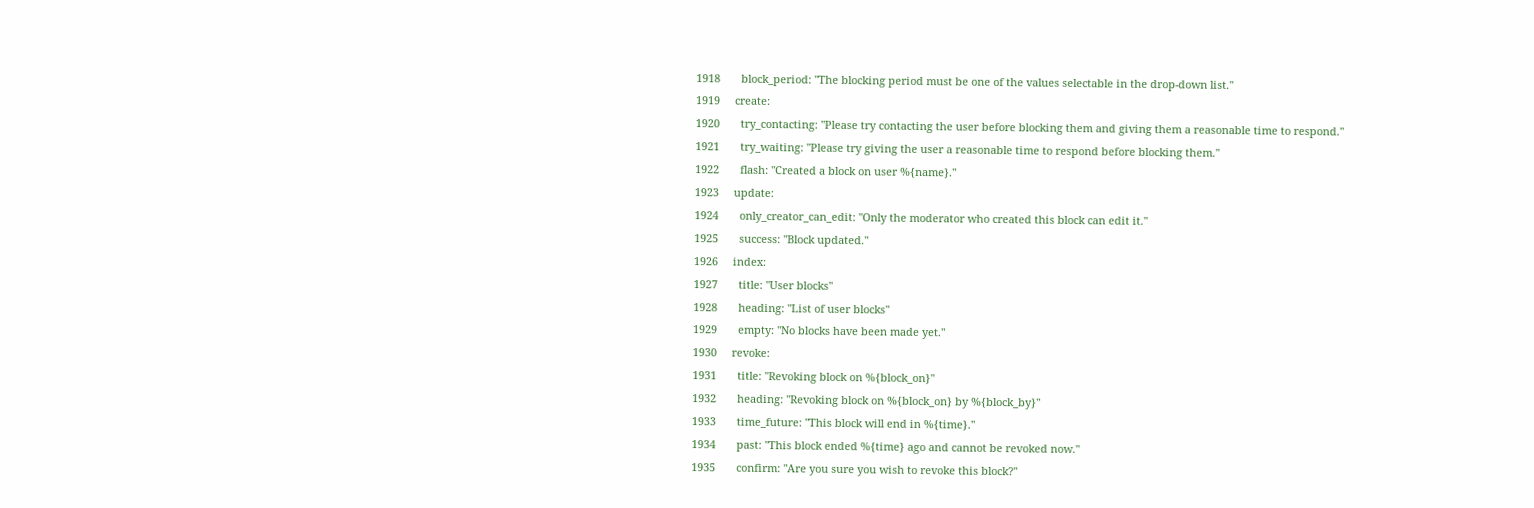1918       block_period: "The blocking period must be one of the values selectable in the drop-down list."
1919     create:
1920       try_contacting: "Please try contacting the user before blocking them and giving them a reasonable time to respond."
1921       try_waiting: "Please try giving the user a reasonable time to respond before blocking them."
1922       flash: "Created a block on user %{name}."
1923     update:
1924       only_creator_can_edit: "Only the moderator who created this block can edit it."
1925       success: "Block updated."
1926     index:
1927       title: "User blocks"
1928       heading: "List of user blocks"
1929       empty: "No blocks have been made yet."
1930     revoke:
1931       title: "Revoking block on %{block_on}"
1932       heading: "Revoking block on %{block_on} by %{block_by}"
1933       time_future: "This block will end in %{time}."
1934       past: "This block ended %{time} ago and cannot be revoked now."
1935       confirm: "Are you sure you wish to revoke this block?"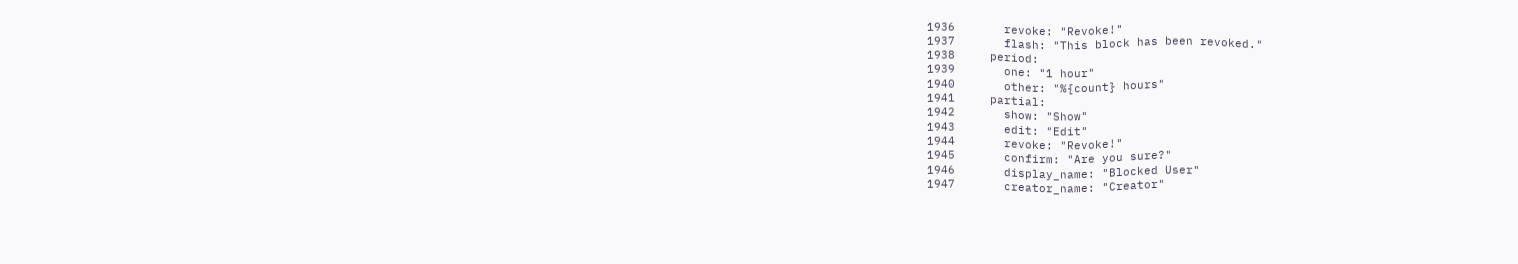1936       revoke: "Revoke!"
1937       flash: "This block has been revoked."
1938     period:
1939       one: "1 hour"
1940       other: "%{count} hours"
1941     partial:
1942       show: "Show"
1943       edit: "Edit"
1944       revoke: "Revoke!"
1945       confirm: "Are you sure?"
1946       display_name: "Blocked User"
1947       creator_name: "Creator"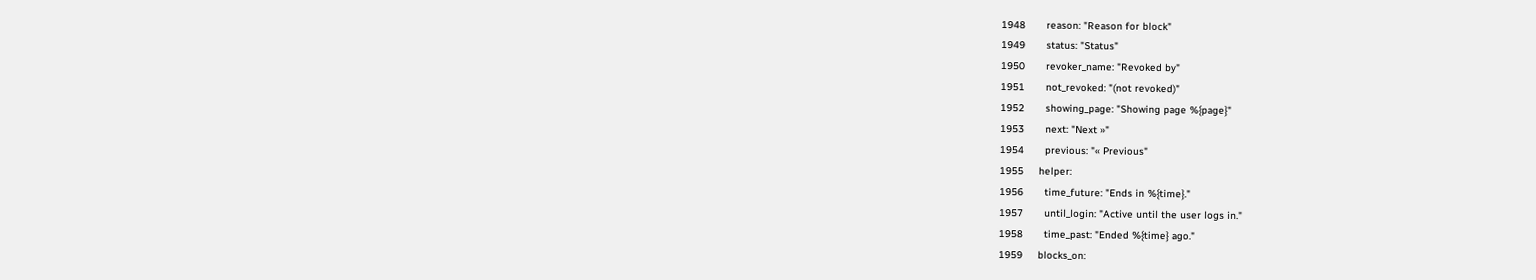1948       reason: "Reason for block"
1949       status: "Status"
1950       revoker_name: "Revoked by"
1951       not_revoked: "(not revoked)"
1952       showing_page: "Showing page %{page}"
1953       next: "Next »"
1954       previous: "« Previous"
1955     helper:
1956       time_future: "Ends in %{time}."
1957       until_login: "Active until the user logs in."
1958       time_past: "Ended %{time} ago."
1959     blocks_on: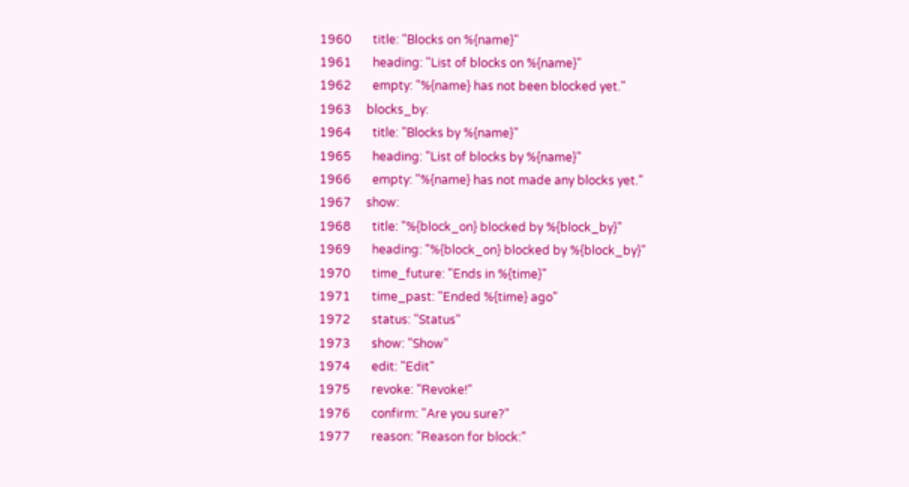1960       title: "Blocks on %{name}"
1961       heading: "List of blocks on %{name}"
1962       empty: "%{name} has not been blocked yet."
1963     blocks_by:
1964       title: "Blocks by %{name}"
1965       heading: "List of blocks by %{name}"
1966       empty: "%{name} has not made any blocks yet."
1967     show:
1968       title: "%{block_on} blocked by %{block_by}"
1969       heading: "%{block_on} blocked by %{block_by}"
1970       time_future: "Ends in %{time}"
1971       time_past: "Ended %{time} ago"
1972       status: "Status"
1973       show: "Show"
1974       edit: "Edit"
1975       revoke: "Revoke!"
1976       confirm: "Are you sure?"
1977       reason: "Reason for block:"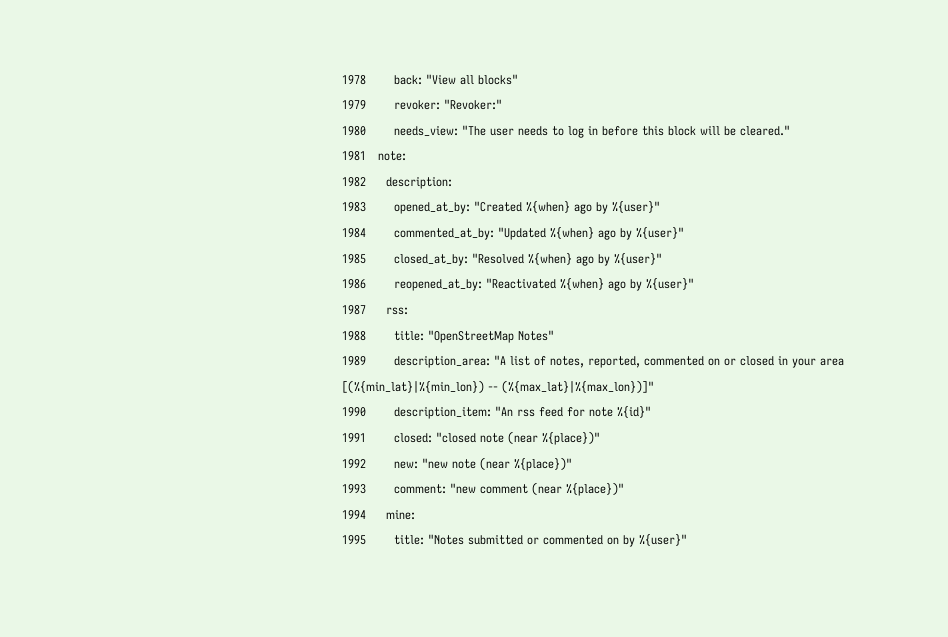1978       back: "View all blocks"
1979       revoker: "Revoker:"
1980       needs_view: "The user needs to log in before this block will be cleared."
1981   note:
1982     description:
1983       opened_at_by: "Created %{when} ago by %{user}"
1984       commented_at_by: "Updated %{when} ago by %{user}"
1985       closed_at_by: "Resolved %{when} ago by %{user}"
1986       reopened_at_by: "Reactivated %{when} ago by %{user}"
1987     rss:
1988       title: "OpenStreetMap Notes"
1989       description_area: "A list of notes, reported, commented on or closed in your area [(%{min_lat}|%{min_lon}) -- (%{max_lat}|%{max_lon})]"
1990       description_item: "An rss feed for note %{id}"
1991       closed: "closed note (near %{place})"
1992       new: "new note (near %{place})"
1993       comment: "new comment (near %{place})"
1994     mine:
1995       title: "Notes submitted or commented on by %{user}"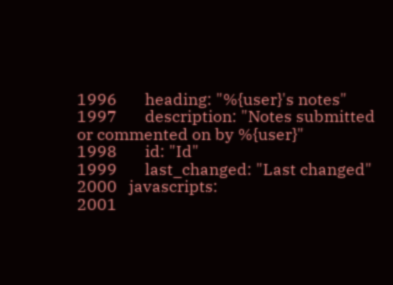1996       heading: "%{user}'s notes"
1997       description: "Notes submitted or commented on by %{user}"
1998       id: "Id"
1999       last_changed: "Last changed"
2000   javascripts:
2001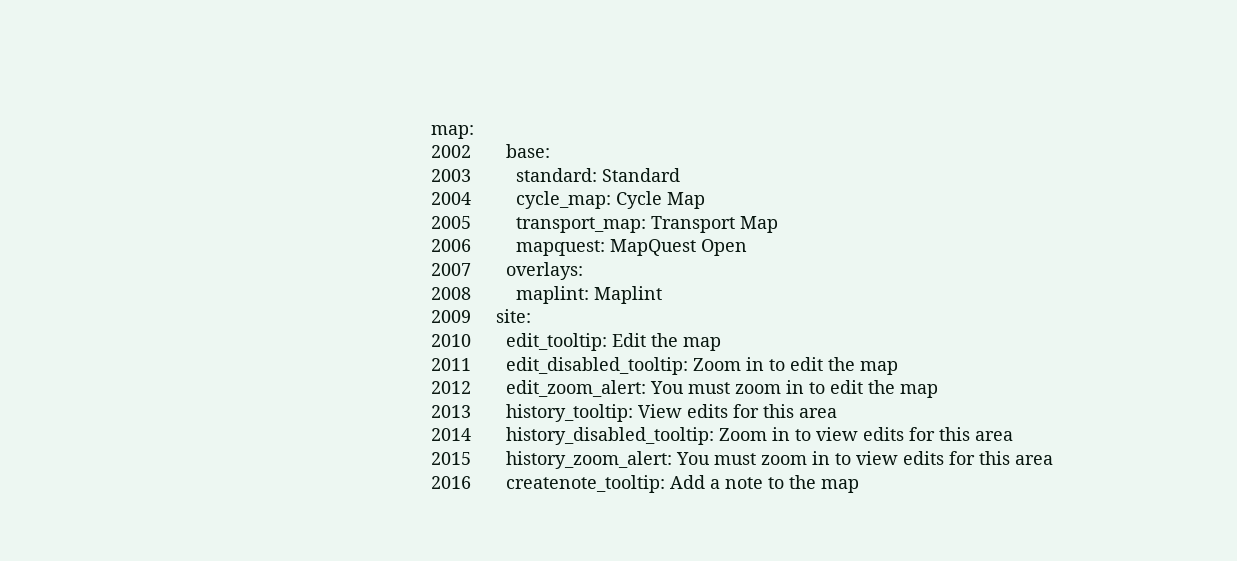map:
2002       base:
2003         standard: Standard
2004         cycle_map: Cycle Map
2005         transport_map: Transport Map
2006         mapquest: MapQuest Open
2007       overlays:
2008         maplint: Maplint
2009     site:
2010       edit_tooltip: Edit the map
2011       edit_disabled_tooltip: Zoom in to edit the map
2012       edit_zoom_alert: You must zoom in to edit the map
2013       history_tooltip: View edits for this area
2014       history_disabled_tooltip: Zoom in to view edits for this area
2015       history_zoom_alert: You must zoom in to view edits for this area
2016       createnote_tooltip: Add a note to the map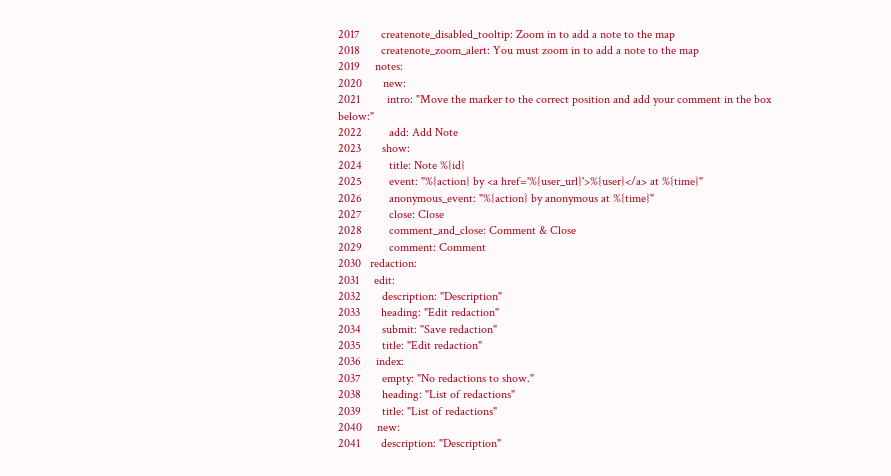2017       createnote_disabled_tooltip: Zoom in to add a note to the map
2018       createnote_zoom_alert: You must zoom in to add a note to the map
2019     notes:
2020       new:
2021         intro: "Move the marker to the correct position and add your comment in the box below:"
2022         add: Add Note
2023       show:
2024         title: Note %{id}
2025         event: "%{action} by <a href='%{user_url}'>%{user}</a> at %{time}"
2026         anonymous_event: "%{action} by anonymous at %{time}"
2027         close: Close
2028         comment_and_close: Comment & Close
2029         comment: Comment
2030   redaction:
2031     edit:
2032       description: "Description"
2033       heading: "Edit redaction"
2034       submit: "Save redaction"
2035       title: "Edit redaction"
2036     index:
2037       empty: "No redactions to show."
2038       heading: "List of redactions"
2039       title: "List of redactions"
2040     new:
2041       description: "Description"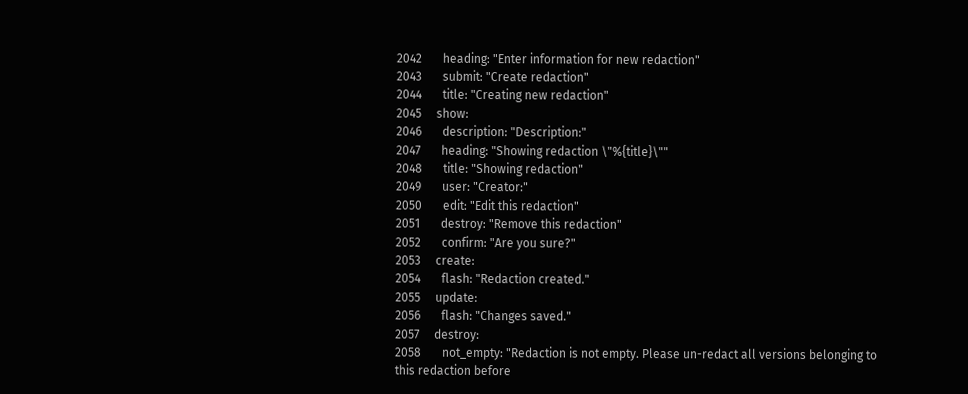2042       heading: "Enter information for new redaction"
2043       submit: "Create redaction"
2044       title: "Creating new redaction"
2045     show:
2046       description: "Description:"
2047       heading: "Showing redaction \"%{title}\""
2048       title: "Showing redaction"
2049       user: "Creator:"
2050       edit: "Edit this redaction"
2051       destroy: "Remove this redaction"
2052       confirm: "Are you sure?"
2053     create:
2054       flash: "Redaction created."
2055     update:
2056       flash: "Changes saved."
2057     destroy:
2058       not_empty: "Redaction is not empty. Please un-redact all versions belonging to this redaction before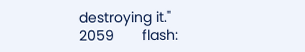destroying it."
2059       flash: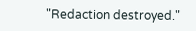"Redaction destroyed."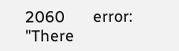2060       error: "There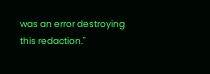was an error destroying this redaction."